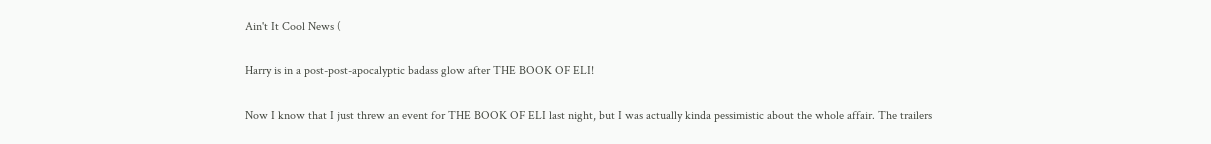Ain't It Cool News (

Harry is in a post-post-apocalyptic badass glow after THE BOOK OF ELI!

Now I know that I just threw an event for THE BOOK OF ELI last night, but I was actually kinda pessimistic about the whole affair. The trailers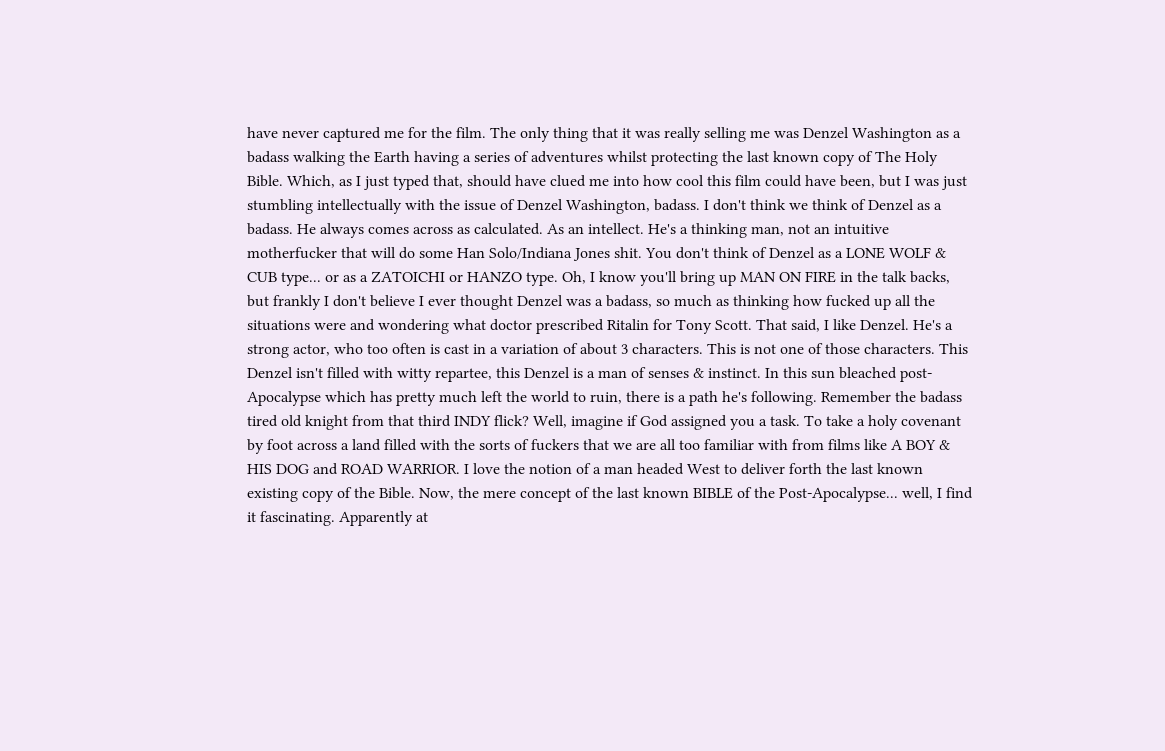have never captured me for the film. The only thing that it was really selling me was Denzel Washington as a badass walking the Earth having a series of adventures whilst protecting the last known copy of The Holy Bible. Which, as I just typed that, should have clued me into how cool this film could have been, but I was just stumbling intellectually with the issue of Denzel Washington, badass. I don't think we think of Denzel as a badass. He always comes across as calculated. As an intellect. He's a thinking man, not an intuitive motherfucker that will do some Han Solo/Indiana Jones shit. You don't think of Denzel as a LONE WOLF & CUB type... or as a ZATOICHI or HANZO type. Oh, I know you'll bring up MAN ON FIRE in the talk backs, but frankly I don't believe I ever thought Denzel was a badass, so much as thinking how fucked up all the situations were and wondering what doctor prescribed Ritalin for Tony Scott. That said, I like Denzel. He's a strong actor, who too often is cast in a variation of about 3 characters. This is not one of those characters. This Denzel isn't filled with witty repartee, this Denzel is a man of senses & instinct. In this sun bleached post-Apocalypse which has pretty much left the world to ruin, there is a path he's following. Remember the badass tired old knight from that third INDY flick? Well, imagine if God assigned you a task. To take a holy covenant by foot across a land filled with the sorts of fuckers that we are all too familiar with from films like A BOY & HIS DOG and ROAD WARRIOR. I love the notion of a man headed West to deliver forth the last known existing copy of the Bible. Now, the mere concept of the last known BIBLE of the Post-Apocalypse... well, I find it fascinating. Apparently at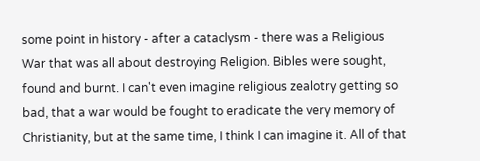some point in history - after a cataclysm - there was a Religious War that was all about destroying Religion. Bibles were sought, found and burnt. I can't even imagine religious zealotry getting so bad, that a war would be fought to eradicate the very memory of Christianity, but at the same time, I think I can imagine it. All of that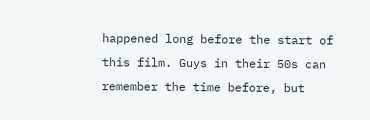happened long before the start of this film. Guys in their 50s can remember the time before, but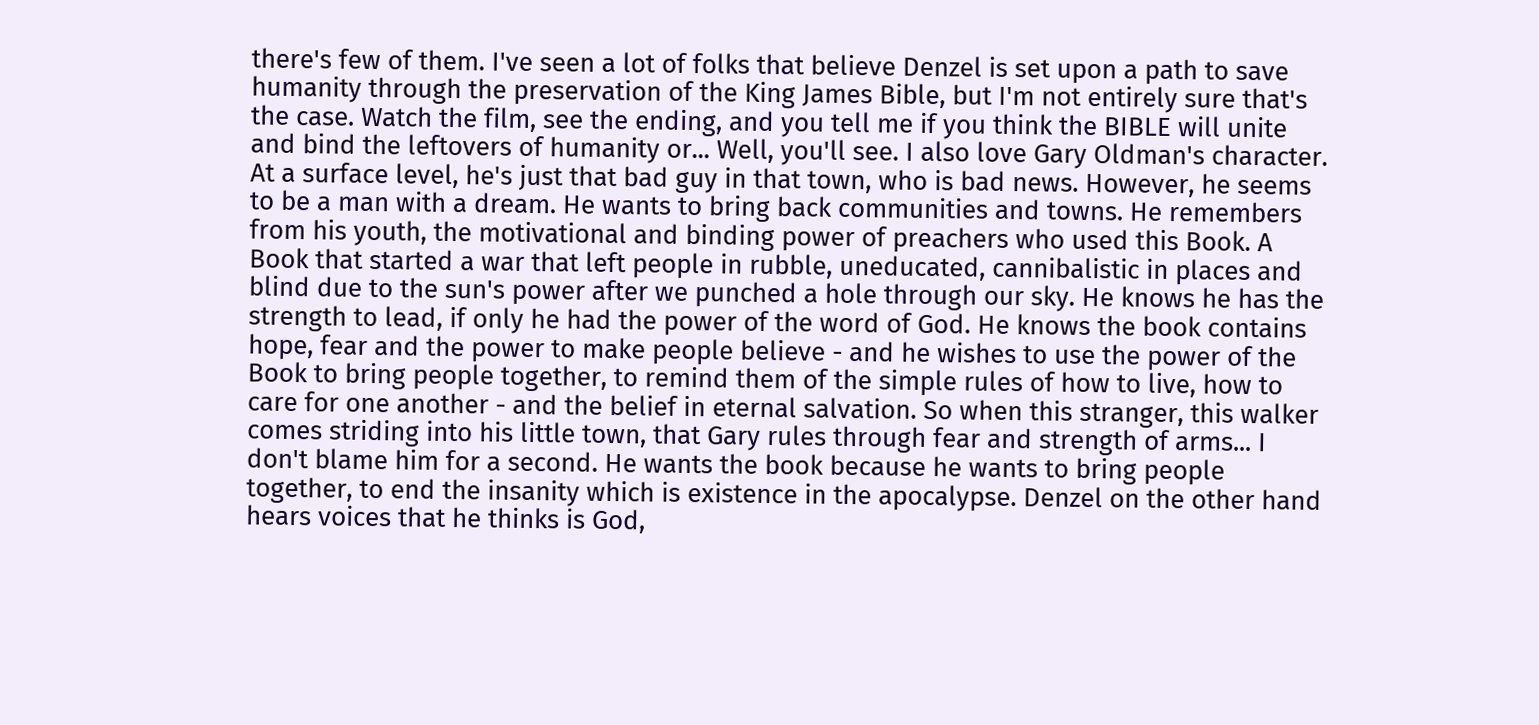there's few of them. I've seen a lot of folks that believe Denzel is set upon a path to save humanity through the preservation of the King James Bible, but I'm not entirely sure that's the case. Watch the film, see the ending, and you tell me if you think the BIBLE will unite and bind the leftovers of humanity or... Well, you'll see. I also love Gary Oldman's character. At a surface level, he's just that bad guy in that town, who is bad news. However, he seems to be a man with a dream. He wants to bring back communities and towns. He remembers from his youth, the motivational and binding power of preachers who used this Book. A Book that started a war that left people in rubble, uneducated, cannibalistic in places and blind due to the sun's power after we punched a hole through our sky. He knows he has the strength to lead, if only he had the power of the word of God. He knows the book contains hope, fear and the power to make people believe - and he wishes to use the power of the Book to bring people together, to remind them of the simple rules of how to live, how to care for one another - and the belief in eternal salvation. So when this stranger, this walker comes striding into his little town, that Gary rules through fear and strength of arms... I don't blame him for a second. He wants the book because he wants to bring people together, to end the insanity which is existence in the apocalypse. Denzel on the other hand hears voices that he thinks is God,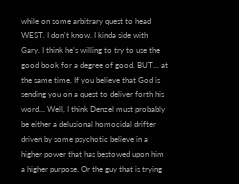while on some arbitrary quest to head WEST. I don't know. I kinda side with Gary. I think he's willing to try to use the good book for a degree of good. BUT... at the same time. If you believe that God is sending you on a quest to deliver forth his word... Well, I think Denzel must probably be either a delusional homocidal drifter driven by some psychotic believe in a higher power that has bestowed upon him a higher purpose. Or the guy that is trying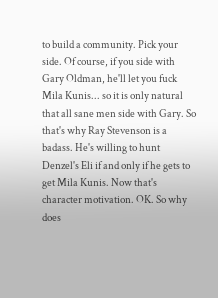to build a community. Pick your side. Of course, if you side with Gary Oldman, he'll let you fuck Mila Kunis... so it is only natural that all sane men side with Gary. So that's why Ray Stevenson is a badass. He's willing to hunt Denzel's Eli if and only if he gets to get Mila Kunis. Now that's character motivation. OK. So why does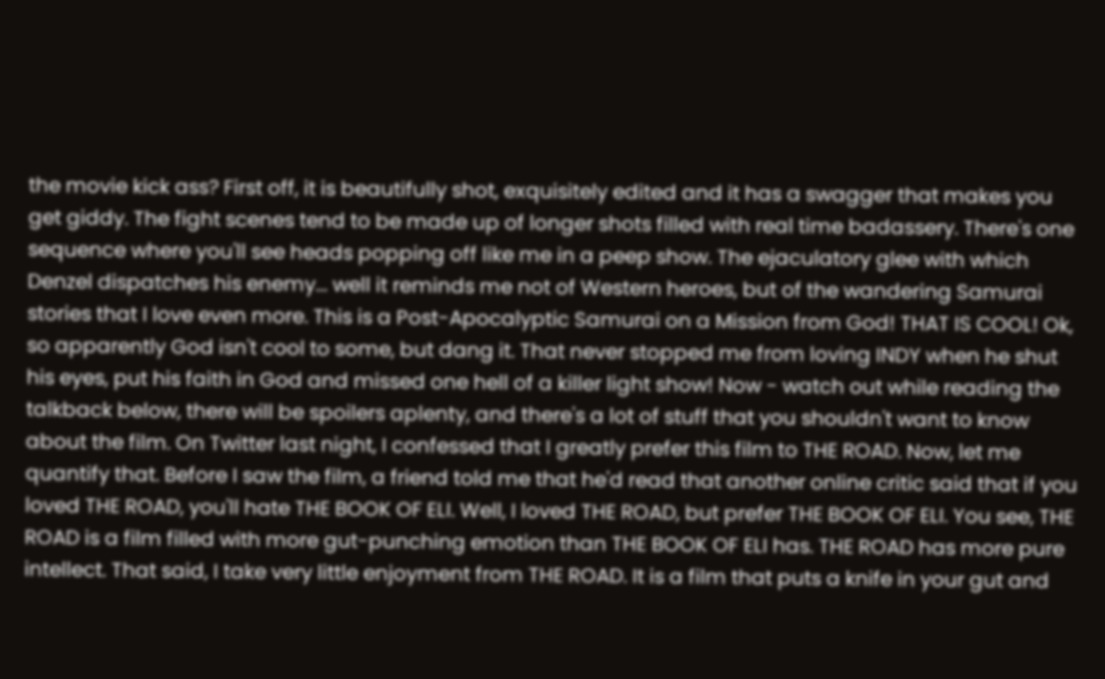the movie kick ass? First off, it is beautifully shot, exquisitely edited and it has a swagger that makes you get giddy. The fight scenes tend to be made up of longer shots filled with real time badassery. There's one sequence where you'll see heads popping off like me in a peep show. The ejaculatory glee with which Denzel dispatches his enemy... well it reminds me not of Western heroes, but of the wandering Samurai stories that I love even more. This is a Post-Apocalyptic Samurai on a Mission from God! THAT IS COOL! Ok, so apparently God isn't cool to some, but dang it. That never stopped me from loving INDY when he shut his eyes, put his faith in God and missed one hell of a killer light show! Now - watch out while reading the talkback below, there will be spoilers aplenty, and there's a lot of stuff that you shouldn't want to know about the film. On Twitter last night, I confessed that I greatly prefer this film to THE ROAD. Now, let me quantify that. Before I saw the film, a friend told me that he'd read that another online critic said that if you loved THE ROAD, you'll hate THE BOOK OF ELI. Well, I loved THE ROAD, but prefer THE BOOK OF ELI. You see, THE ROAD is a film filled with more gut-punching emotion than THE BOOK OF ELI has. THE ROAD has more pure intellect. That said, I take very little enjoyment from THE ROAD. It is a film that puts a knife in your gut and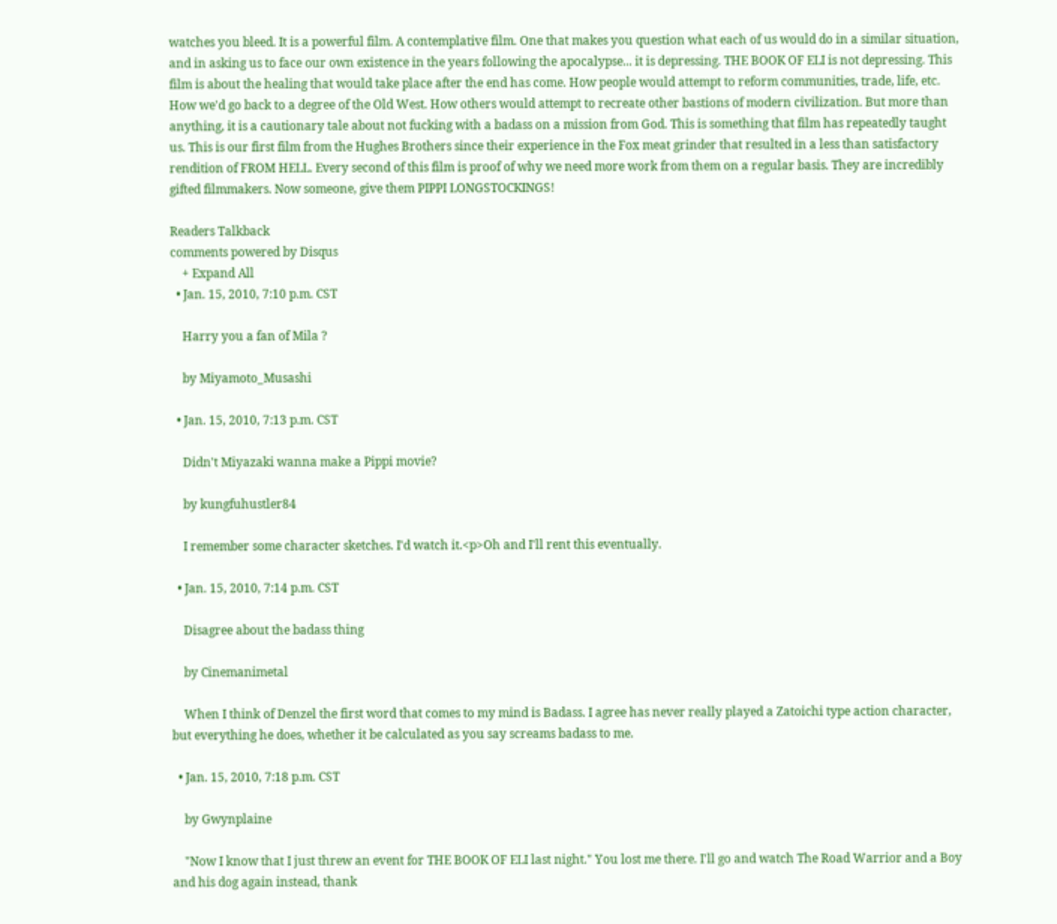watches you bleed. It is a powerful film. A contemplative film. One that makes you question what each of us would do in a similar situation, and in asking us to face our own existence in the years following the apocalypse... it is depressing. THE BOOK OF ELI is not depressing. This film is about the healing that would take place after the end has come. How people would attempt to reform communities, trade, life, etc. How we'd go back to a degree of the Old West. How others would attempt to recreate other bastions of modern civilization. But more than anything, it is a cautionary tale about not fucking with a badass on a mission from God. This is something that film has repeatedly taught us. This is our first film from the Hughes Brothers since their experience in the Fox meat grinder that resulted in a less than satisfactory rendition of FROM HELL. Every second of this film is proof of why we need more work from them on a regular basis. They are incredibly gifted filmmakers. Now someone, give them PIPPI LONGSTOCKINGS!

Readers Talkback
comments powered by Disqus
    + Expand All
  • Jan. 15, 2010, 7:10 p.m. CST

    Harry you a fan of Mila ?

    by Miyamoto_Musashi

  • Jan. 15, 2010, 7:13 p.m. CST

    Didn't Miyazaki wanna make a Pippi movie?

    by kungfuhustler84

    I remember some character sketches. I'd watch it.<p>Oh and I'll rent this eventually.

  • Jan. 15, 2010, 7:14 p.m. CST

    Disagree about the badass thing

    by Cinemanimetal

    When I think of Denzel the first word that comes to my mind is Badass. I agree has never really played a Zatoichi type action character, but everything he does, whether it be calculated as you say screams badass to me.

  • Jan. 15, 2010, 7:18 p.m. CST

    by Gwynplaine

    "Now I know that I just threw an event for THE BOOK OF ELI last night." You lost me there. I'll go and watch The Road Warrior and a Boy and his dog again instead, thank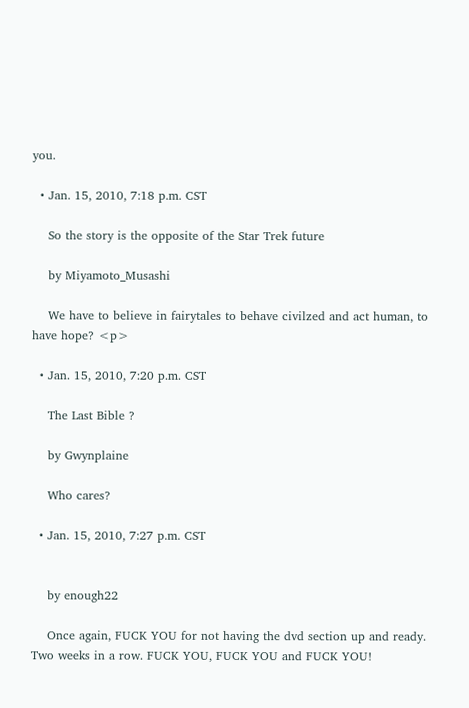you.

  • Jan. 15, 2010, 7:18 p.m. CST

    So the story is the opposite of the Star Trek future

    by Miyamoto_Musashi

    We have to believe in fairytales to behave civilzed and act human, to have hope? <p>

  • Jan. 15, 2010, 7:20 p.m. CST

    The Last Bible ?

    by Gwynplaine

    Who cares?

  • Jan. 15, 2010, 7:27 p.m. CST


    by enough22

    Once again, FUCK YOU for not having the dvd section up and ready. Two weeks in a row. FUCK YOU, FUCK YOU and FUCK YOU!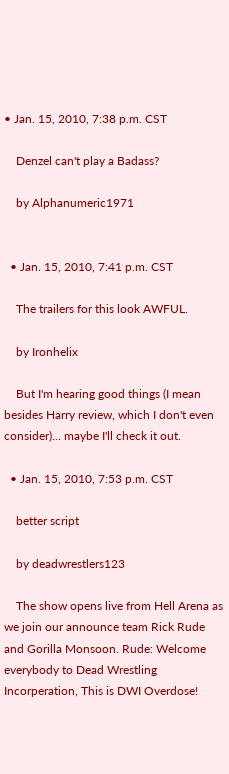• Jan. 15, 2010, 7:38 p.m. CST

    Denzel can't play a Badass?

    by Alphanumeric1971


  • Jan. 15, 2010, 7:41 p.m. CST

    The trailers for this look AWFUL.

    by Ironhelix

    But I'm hearing good things (I mean besides Harry review, which I don't even consider)... maybe I'll check it out.

  • Jan. 15, 2010, 7:53 p.m. CST

    better script

    by deadwrestlers123

    The show opens live from Hell Arena as we join our announce team Rick Rude and Gorilla Monsoon. Rude: Welcome everybody to Dead Wrestling Incorperation, This is DWI Overdose!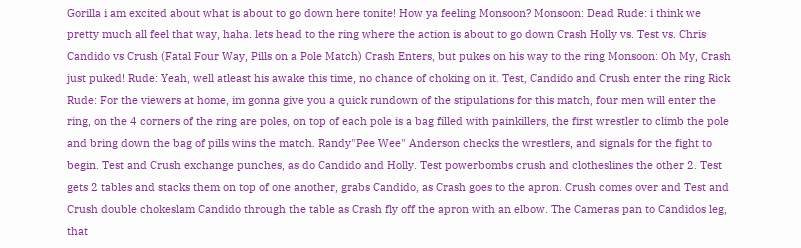Gorilla i am excited about what is about to go down here tonite! How ya feeling Monsoon? Monsoon: Dead Rude: i think we pretty much all feel that way, haha. lets head to the ring where the action is about to go down Crash Holly vs. Test vs. Chris Candido vs Crush (Fatal Four Way, Pills on a Pole Match) Crash Enters, but pukes on his way to the ring Monsoon: Oh My, Crash just puked! Rude: Yeah, well atleast his awake this time, no chance of choking on it. Test, Candido and Crush enter the ring Rick Rude: For the viewers at home, im gonna give you a quick rundown of the stipulations for this match, four men will enter the ring, on the 4 corners of the ring are poles, on top of each pole is a bag filled with painkillers, the first wrestler to climb the pole and bring down the bag of pills wins the match. Randy"Pee Wee" Anderson checks the wrestlers, and signals for the fight to begin. Test and Crush exchange punches, as do Candido and Holly. Test powerbombs crush and clotheslines the other 2. Test gets 2 tables and stacks them on top of one another, grabs Candido, as Crash goes to the apron. Crush comes over and Test and Crush double chokeslam Candido through the table as Crash fly off the apron with an elbow. The Cameras pan to Candidos leg, that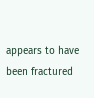appears to have been fractured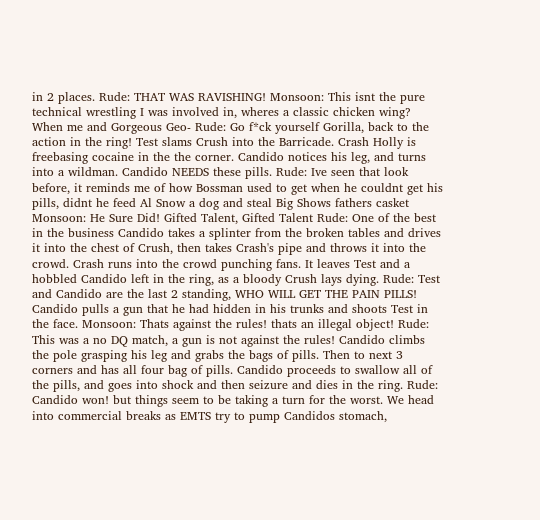in 2 places. Rude: THAT WAS RAVISHING! Monsoon: This isnt the pure technical wrestling I was involved in, wheres a classic chicken wing? When me and Gorgeous Geo- Rude: Go f*ck yourself Gorilla, back to the action in the ring! Test slams Crush into the Barricade. Crash Holly is freebasing cocaine in the the corner. Candido notices his leg, and turns into a wildman. Candido NEEDS these pills. Rude: Ive seen that look before, it reminds me of how Bossman used to get when he couldnt get his pills, didnt he feed Al Snow a dog and steal Big Shows fathers casket Monsoon: He Sure Did! Gifted Talent, Gifted Talent Rude: One of the best in the business Candido takes a splinter from the broken tables and drives it into the chest of Crush, then takes Crash's pipe and throws it into the crowd. Crash runs into the crowd punching fans. It leaves Test and a hobbled Candido left in the ring, as a bloody Crush lays dying. Rude: Test and Candido are the last 2 standing, WHO WILL GET THE PAIN PILLS! Candido pulls a gun that he had hidden in his trunks and shoots Test in the face. Monsoon: Thats against the rules! thats an illegal object! Rude: This was a no DQ match, a gun is not against the rules! Candido climbs the pole grasping his leg and grabs the bags of pills. Then to next 3 corners and has all four bag of pills. Candido proceeds to swallow all of the pills, and goes into shock and then seizure and dies in the ring. Rude: Candido won! but things seem to be taking a turn for the worst. We head into commercial breaks as EMTS try to pump Candidos stomach,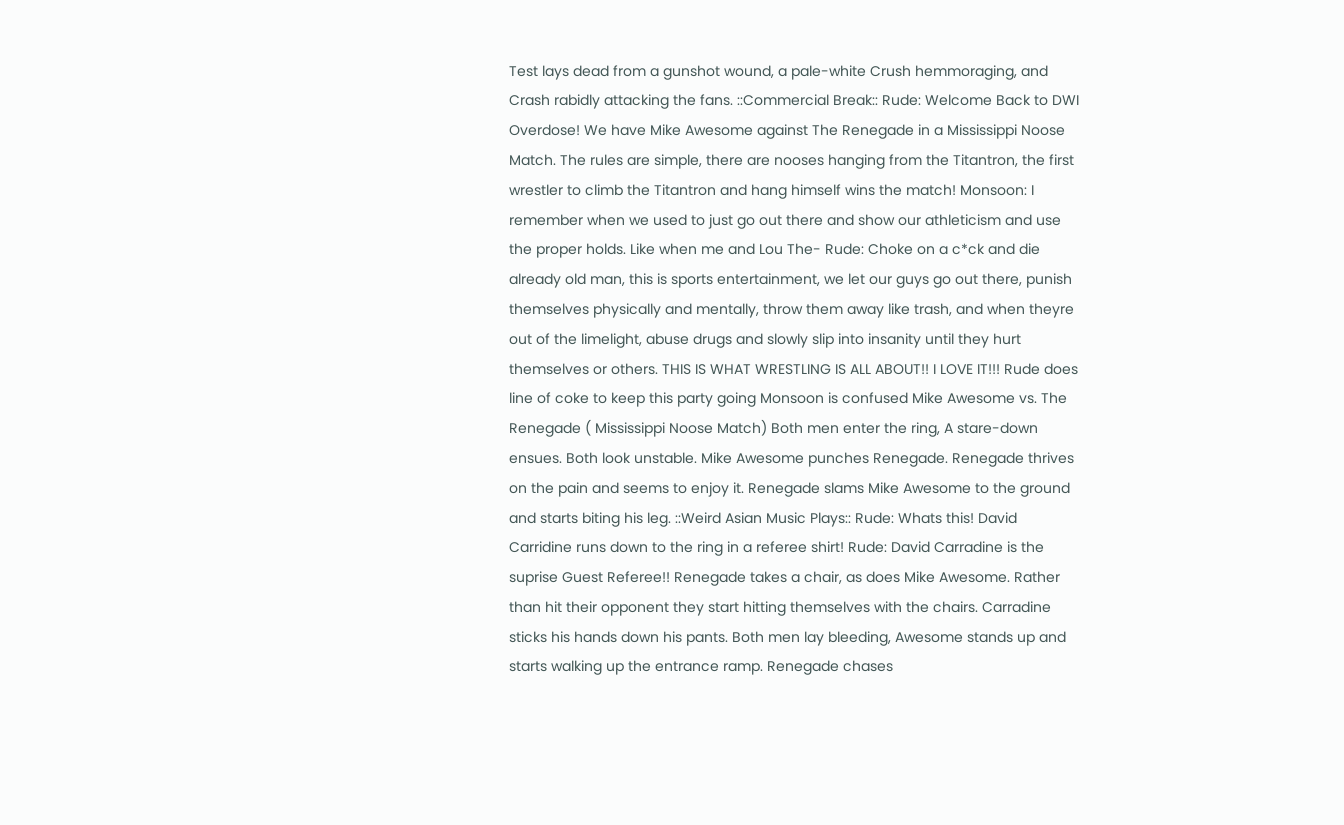Test lays dead from a gunshot wound, a pale-white Crush hemmoraging, and Crash rabidly attacking the fans. ::Commercial Break:: Rude: Welcome Back to DWI Overdose! We have Mike Awesome against The Renegade in a Mississippi Noose Match. The rules are simple, there are nooses hanging from the Titantron, the first wrestler to climb the Titantron and hang himself wins the match! Monsoon: I remember when we used to just go out there and show our athleticism and use the proper holds. Like when me and Lou The- Rude: Choke on a c*ck and die already old man, this is sports entertainment, we let our guys go out there, punish themselves physically and mentally, throw them away like trash, and when theyre out of the limelight, abuse drugs and slowly slip into insanity until they hurt themselves or others. THIS IS WHAT WRESTLING IS ALL ABOUT!! I LOVE IT!!! Rude does line of coke to keep this party going Monsoon is confused Mike Awesome vs. The Renegade ( Mississippi Noose Match) Both men enter the ring, A stare-down ensues. Both look unstable. Mike Awesome punches Renegade. Renegade thrives on the pain and seems to enjoy it. Renegade slams Mike Awesome to the ground and starts biting his leg. ::Weird Asian Music Plays:: Rude: Whats this! David Carridine runs down to the ring in a referee shirt! Rude: David Carradine is the suprise Guest Referee!! Renegade takes a chair, as does Mike Awesome. Rather than hit their opponent they start hitting themselves with the chairs. Carradine sticks his hands down his pants. Both men lay bleeding, Awesome stands up and starts walking up the entrance ramp. Renegade chases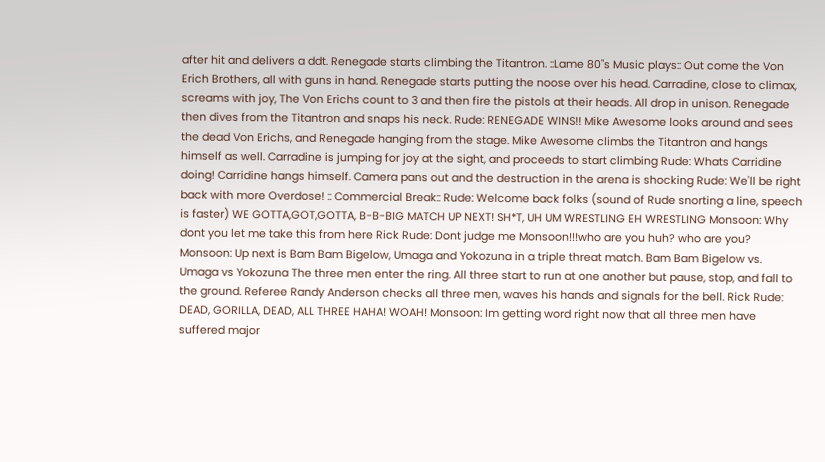after hit and delivers a ddt. Renegade starts climbing the Titantron. ::Lame 80"s Music plays:: Out come the Von Erich Brothers, all with guns in hand. Renegade starts putting the noose over his head. Carradine, close to climax, screams with joy, The Von Erichs count to 3 and then fire the pistols at their heads. All drop in unison. Renegade then dives from the Titantron and snaps his neck. Rude: RENEGADE WINS!! Mike Awesome looks around and sees the dead Von Erichs, and Renegade hanging from the stage. Mike Awesome climbs the Titantron and hangs himself as well. Carradine is jumping for joy at the sight, and proceeds to start climbing Rude: Whats Carridine doing! Carridine hangs himself. Camera pans out and the destruction in the arena is shocking Rude: We'll be right back with more Overdose! :: Commercial Break:: Rude: Welcome back folks (sound of Rude snorting a line, speech is faster) WE GOTTA,GOT,GOTTA, B-B-BIG MATCH UP NEXT! SH*T, UH UM WRESTLING EH WRESTLING Monsoon: Why dont you let me take this from here Rick Rude: Dont judge me Monsoon!!!who are you huh? who are you? Monsoon: Up next is Bam Bam Bigelow, Umaga and Yokozuna in a triple threat match. Bam Bam Bigelow vs. Umaga vs Yokozuna The three men enter the ring. All three start to run at one another but pause, stop, and fall to the ground. Referee Randy Anderson checks all three men, waves his hands and signals for the bell. Rick Rude: DEAD, GORILLA, DEAD, ALL THREE HAHA! WOAH! Monsoon: Im getting word right now that all three men have suffered major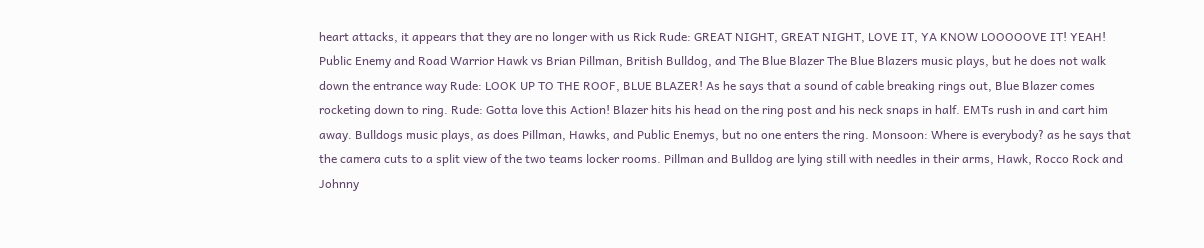heart attacks, it appears that they are no longer with us Rick Rude: GREAT NIGHT, GREAT NIGHT, LOVE IT, YA KNOW LOOOOOVE IT! YEAH! Public Enemy and Road Warrior Hawk vs Brian Pillman, British Bulldog, and The Blue Blazer The Blue Blazers music plays, but he does not walk down the entrance way Rude: LOOK UP TO THE ROOF, BLUE BLAZER! As he says that a sound of cable breaking rings out, Blue Blazer comes rocketing down to ring. Rude: Gotta love this Action! Blazer hits his head on the ring post and his neck snaps in half. EMTs rush in and cart him away. Bulldogs music plays, as does Pillman, Hawks, and Public Enemys, but no one enters the ring. Monsoon: Where is everybody? as he says that the camera cuts to a split view of the two teams locker rooms. Pillman and Bulldog are lying still with needles in their arms, Hawk, Rocco Rock and Johnny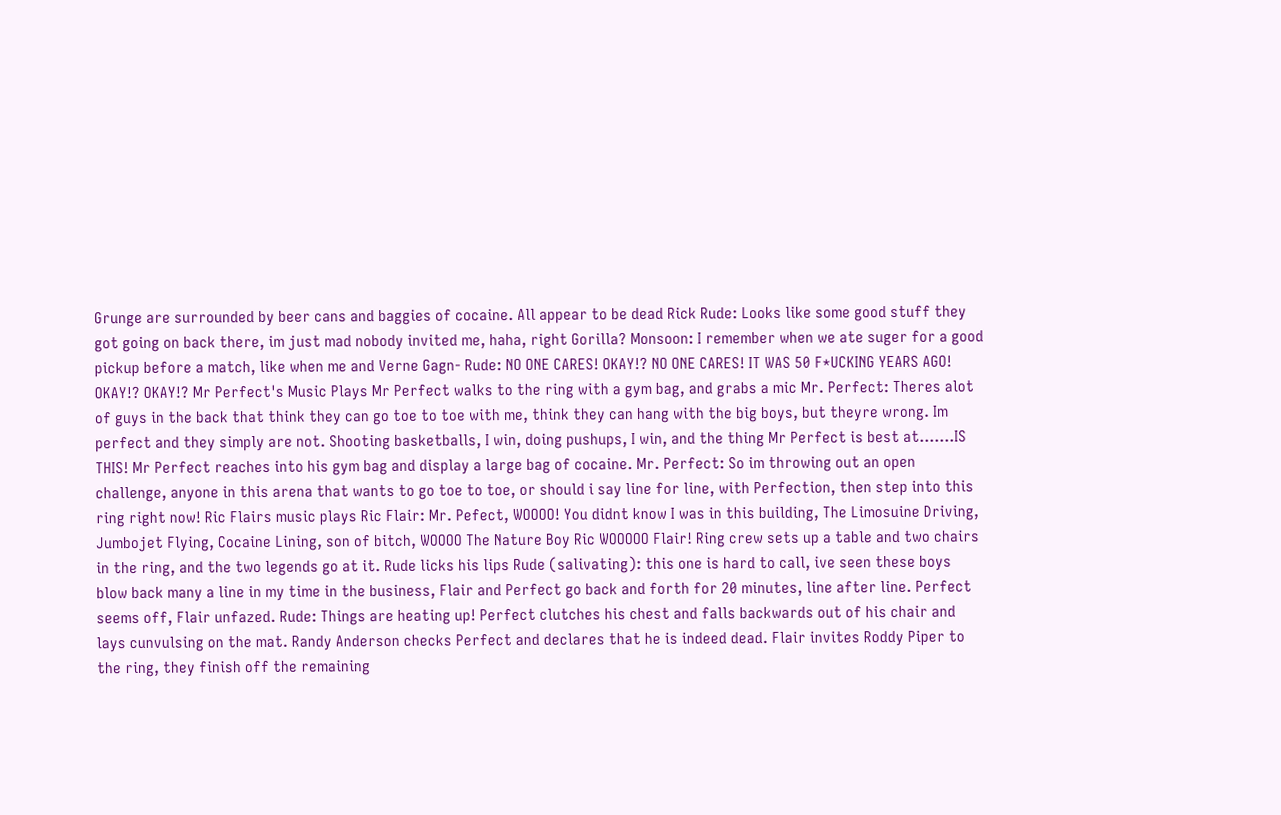Grunge are surrounded by beer cans and baggies of cocaine. All appear to be dead Rick Rude: Looks like some good stuff they got going on back there, im just mad nobody invited me, haha, right Gorilla? Monsoon: I remember when we ate suger for a good pickup before a match, like when me and Verne Gagn- Rude: NO ONE CARES! OKAY!? NO ONE CARES! IT WAS 50 F*UCKING YEARS AGO! OKAY!? OKAY!? Mr Perfect's Music Plays Mr Perfect walks to the ring with a gym bag, and grabs a mic Mr. Perfect: Theres alot of guys in the back that think they can go toe to toe with me, think they can hang with the big boys, but theyre wrong. Im perfect and they simply are not. Shooting basketballs, I win, doing pushups, I win, and the thing Mr Perfect is best at.......IS THIS! Mr Perfect reaches into his gym bag and display a large bag of cocaine. Mr. Perfect: So im throwing out an open challenge, anyone in this arena that wants to go toe to toe, or should i say line for line, with Perfection, then step into this ring right now! Ric Flairs music plays Ric Flair: Mr. Pefect, WOOOO! You didnt know I was in this building, The Limosuine Driving, Jumbojet Flying, Cocaine Lining, son of bitch, WOOOO The Nature Boy Ric WOOOOO Flair! Ring crew sets up a table and two chairs in the ring, and the two legends go at it. Rude licks his lips Rude (salivating): this one is hard to call, ive seen these boys blow back many a line in my time in the business, Flair and Perfect go back and forth for 20 minutes, line after line. Perfect seems off, Flair unfazed. Rude: Things are heating up! Perfect clutches his chest and falls backwards out of his chair and lays cunvulsing on the mat. Randy Anderson checks Perfect and declares that he is indeed dead. Flair invites Roddy Piper to the ring, they finish off the remaining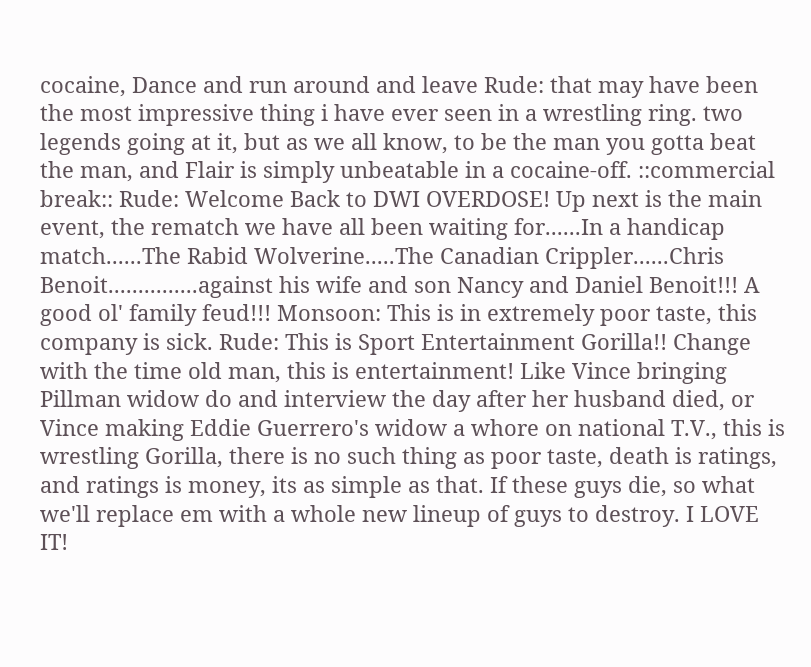cocaine, Dance and run around and leave Rude: that may have been the most impressive thing i have ever seen in a wrestling ring. two legends going at it, but as we all know, to be the man you gotta beat the man, and Flair is simply unbeatable in a cocaine-off. ::commercial break:: Rude: Welcome Back to DWI OVERDOSE! Up next is the main event, the rematch we have all been waiting for......In a handicap match......The Rabid Wolverine.....The Canadian Crippler......Chris Benoit...............against his wife and son Nancy and Daniel Benoit!!! A good ol' family feud!!! Monsoon: This is in extremely poor taste, this company is sick. Rude: This is Sport Entertainment Gorilla!! Change with the time old man, this is entertainment! Like Vince bringing Pillman widow do and interview the day after her husband died, or Vince making Eddie Guerrero's widow a whore on national T.V., this is wrestling Gorilla, there is no such thing as poor taste, death is ratings, and ratings is money, its as simple as that. If these guys die, so what we'll replace em with a whole new lineup of guys to destroy. I LOVE IT!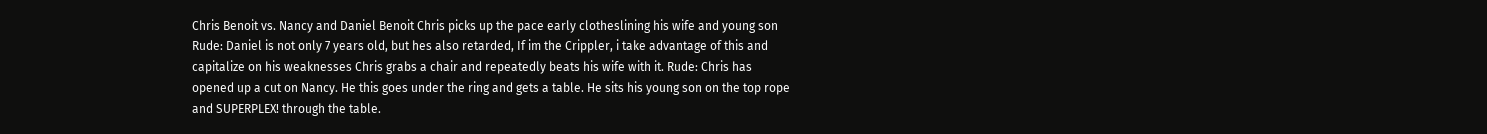Chris Benoit vs. Nancy and Daniel Benoit Chris picks up the pace early clotheslining his wife and young son Rude: Daniel is not only 7 years old, but hes also retarded, If im the Crippler, i take advantage of this and capitalize on his weaknesses Chris grabs a chair and repeatedly beats his wife with it. Rude: Chris has opened up a cut on Nancy. He this goes under the ring and gets a table. He sits his young son on the top rope and SUPERPLEX! through the table.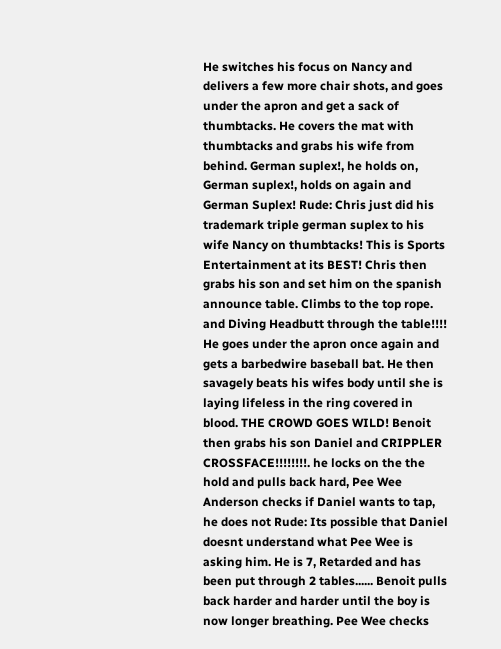He switches his focus on Nancy and delivers a few more chair shots, and goes under the apron and get a sack of thumbtacks. He covers the mat with thumbtacks and grabs his wife from behind. German suplex!, he holds on, German suplex!, holds on again and German Suplex! Rude: Chris just did his trademark triple german suplex to his wife Nancy on thumbtacks! This is Sports Entertainment at its BEST! Chris then grabs his son and set him on the spanish announce table. Climbs to the top rope. and Diving Headbutt through the table!!!! He goes under the apron once again and gets a barbedwire baseball bat. He then savagely beats his wifes body until she is laying lifeless in the ring covered in blood. THE CROWD GOES WILD! Benoit then grabs his son Daniel and CRIPPLER CROSSFACE!!!!!!!!. he locks on the the hold and pulls back hard, Pee Wee Anderson checks if Daniel wants to tap, he does not Rude: Its possible that Daniel doesnt understand what Pee Wee is asking him. He is 7, Retarded and has been put through 2 tables...... Benoit pulls back harder and harder until the boy is now longer breathing. Pee Wee checks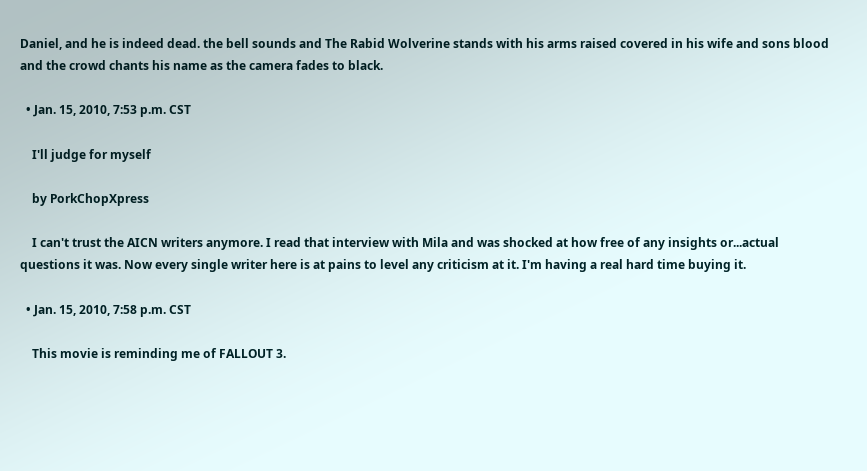Daniel, and he is indeed dead. the bell sounds and The Rabid Wolverine stands with his arms raised covered in his wife and sons blood and the crowd chants his name as the camera fades to black.

  • Jan. 15, 2010, 7:53 p.m. CST

    I'll judge for myself

    by PorkChopXpress

    I can't trust the AICN writers anymore. I read that interview with Mila and was shocked at how free of any insights or...actual questions it was. Now every single writer here is at pains to level any criticism at it. I'm having a real hard time buying it.

  • Jan. 15, 2010, 7:58 p.m. CST

    This movie is reminding me of FALLOUT 3.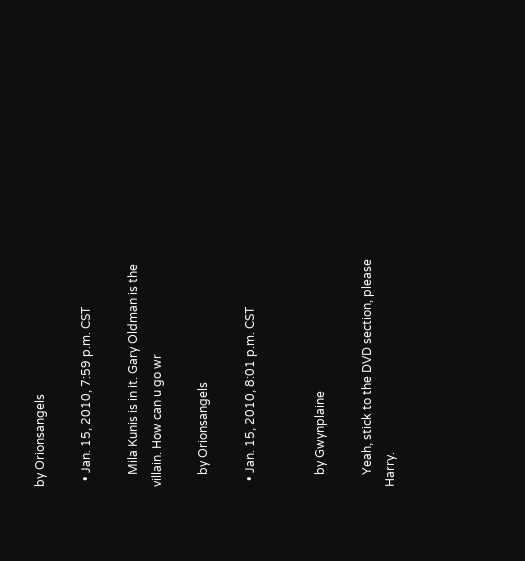by Orionsangels

  • Jan. 15, 2010, 7:59 p.m. CST

    Mila Kunis is in it. Gary Oldman is the villain. How can u go wr

    by Orionsangels

  • Jan. 15, 2010, 8:01 p.m. CST


    by Gwynplaine

    Yeah, stick to the DVD section, please Harry.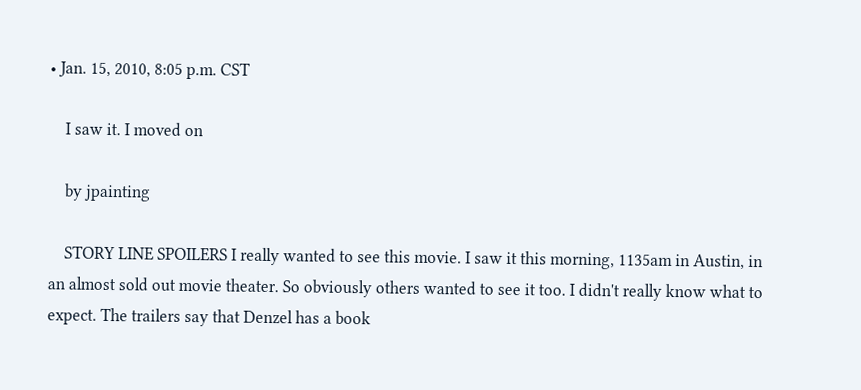• Jan. 15, 2010, 8:05 p.m. CST

    I saw it. I moved on

    by jpainting

    STORY LINE SPOILERS I really wanted to see this movie. I saw it this morning, 1135am in Austin, in an almost sold out movie theater. So obviously others wanted to see it too. I didn't really know what to expect. The trailers say that Denzel has a book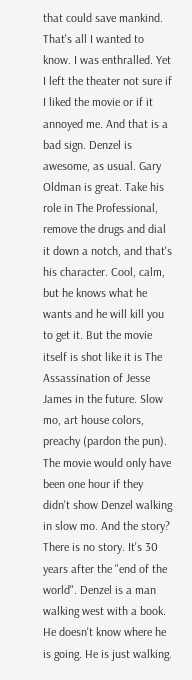that could save mankind. That's all I wanted to know. I was enthralled. Yet I left the theater not sure if I liked the movie or if it annoyed me. And that is a bad sign. Denzel is awesome, as usual. Gary Oldman is great. Take his role in The Professional, remove the drugs and dial it down a notch, and that's his character. Cool, calm, but he knows what he wants and he will kill you to get it. But the movie itself is shot like it is The Assassination of Jesse James in the future. Slow mo, art house colors, preachy (pardon the pun). The movie would only have been one hour if they didn't show Denzel walking in slow mo. And the story? There is no story. It's 30 years after the "end of the world". Denzel is a man walking west with a book. He doesn't know where he is going. He is just walking.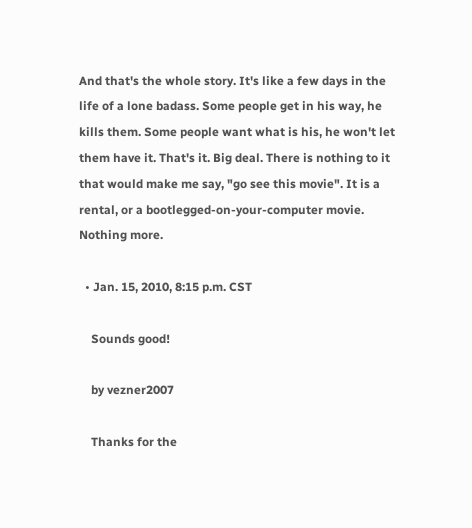And that's the whole story. It's like a few days in the life of a lone badass. Some people get in his way, he kills them. Some people want what is his, he won't let them have it. That's it. Big deal. There is nothing to it that would make me say, "go see this movie". It is a rental, or a bootlegged-on-your-computer movie. Nothing more.

  • Jan. 15, 2010, 8:15 p.m. CST

    Sounds good!

    by vezner2007

    Thanks for the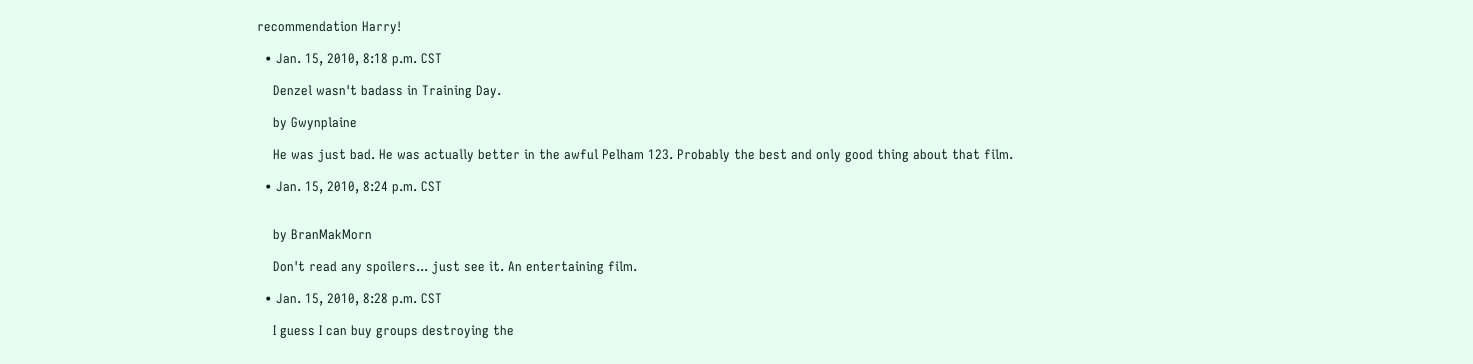recommendation Harry!

  • Jan. 15, 2010, 8:18 p.m. CST

    Denzel wasn't badass in Training Day.

    by Gwynplaine

    He was just bad. He was actually better in the awful Pelham 123. Probably the best and only good thing about that film.

  • Jan. 15, 2010, 8:24 p.m. CST


    by BranMakMorn

    Don't read any spoilers... just see it. An entertaining film.

  • Jan. 15, 2010, 8:28 p.m. CST

    I guess I can buy groups destroying the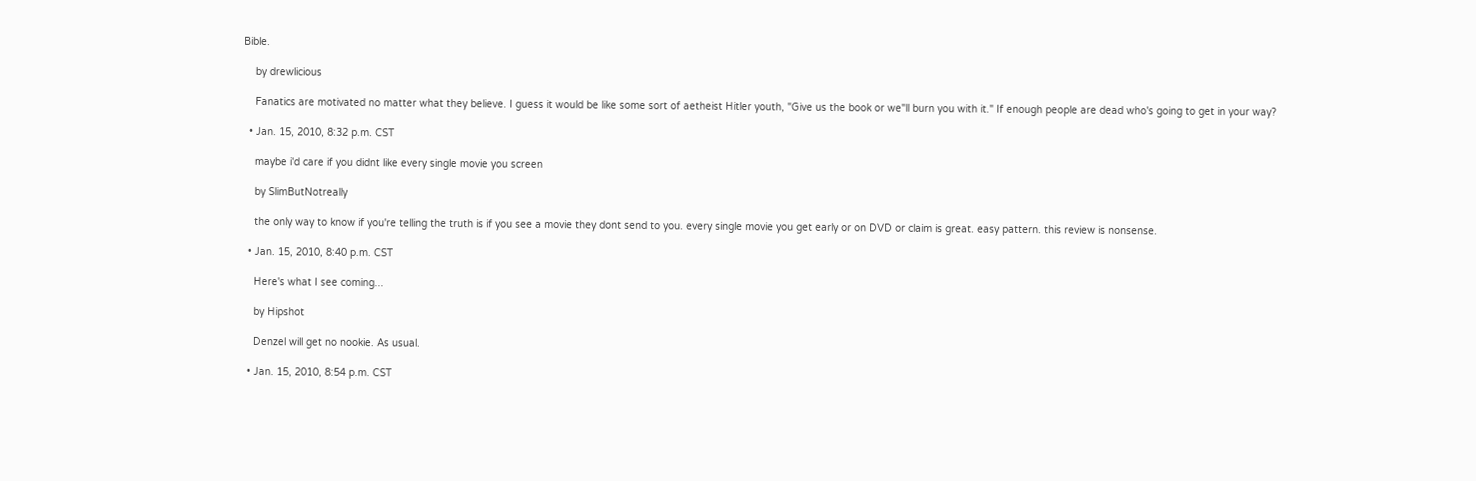Bible.

    by drewlicious

    Fanatics are motivated no matter what they believe. I guess it would be like some sort of aetheist Hitler youth, "Give us the book or we"ll burn you with it." If enough people are dead who's going to get in your way?

  • Jan. 15, 2010, 8:32 p.m. CST

    maybe i'd care if you didnt like every single movie you screen

    by SlimButNotreally

    the only way to know if you're telling the truth is if you see a movie they dont send to you. every single movie you get early or on DVD or claim is great. easy pattern. this review is nonsense.

  • Jan. 15, 2010, 8:40 p.m. CST

    Here's what I see coming...

    by Hipshot

    Denzel will get no nookie. As usual.

  • Jan. 15, 2010, 8:54 p.m. CST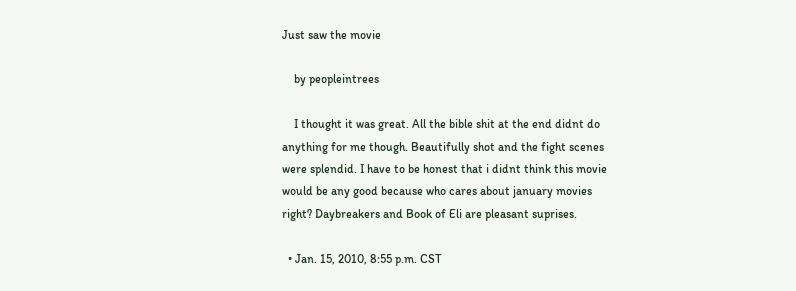Just saw the movie

    by peopleintrees

    I thought it was great. All the bible shit at the end didnt do anything for me though. Beautifully shot and the fight scenes were splendid. I have to be honest that i didnt think this movie would be any good because who cares about january movies right? Daybreakers and Book of Eli are pleasant suprises.

  • Jan. 15, 2010, 8:55 p.m. CST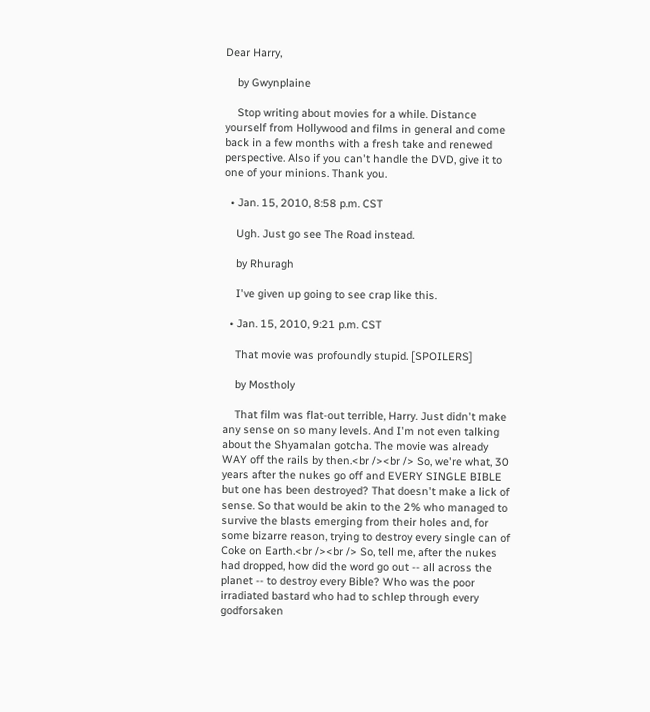Dear Harry,

    by Gwynplaine

    Stop writing about movies for a while. Distance yourself from Hollywood and films in general and come back in a few months with a fresh take and renewed perspective. Also if you can't handle the DVD, give it to one of your minions. Thank you.

  • Jan. 15, 2010, 8:58 p.m. CST

    Ugh. Just go see The Road instead.

    by Rhuragh

    I've given up going to see crap like this.

  • Jan. 15, 2010, 9:21 p.m. CST

    That movie was profoundly stupid. [SPOILERS]

    by Mostholy

    That film was flat-out terrible, Harry. Just didn't make any sense on so many levels. And I'm not even talking about the Shyamalan gotcha. The movie was already WAY off the rails by then.<br /><br /> So, we're what, 30 years after the nukes go off and EVERY SINGLE BIBLE but one has been destroyed? That doesn't make a lick of sense. So that would be akin to the 2% who managed to survive the blasts emerging from their holes and, for some bizarre reason, trying to destroy every single can of Coke on Earth.<br /><br /> So, tell me, after the nukes had dropped, how did the word go out -- all across the planet -- to destroy every Bible? Who was the poor irradiated bastard who had to schlep through every godforsaken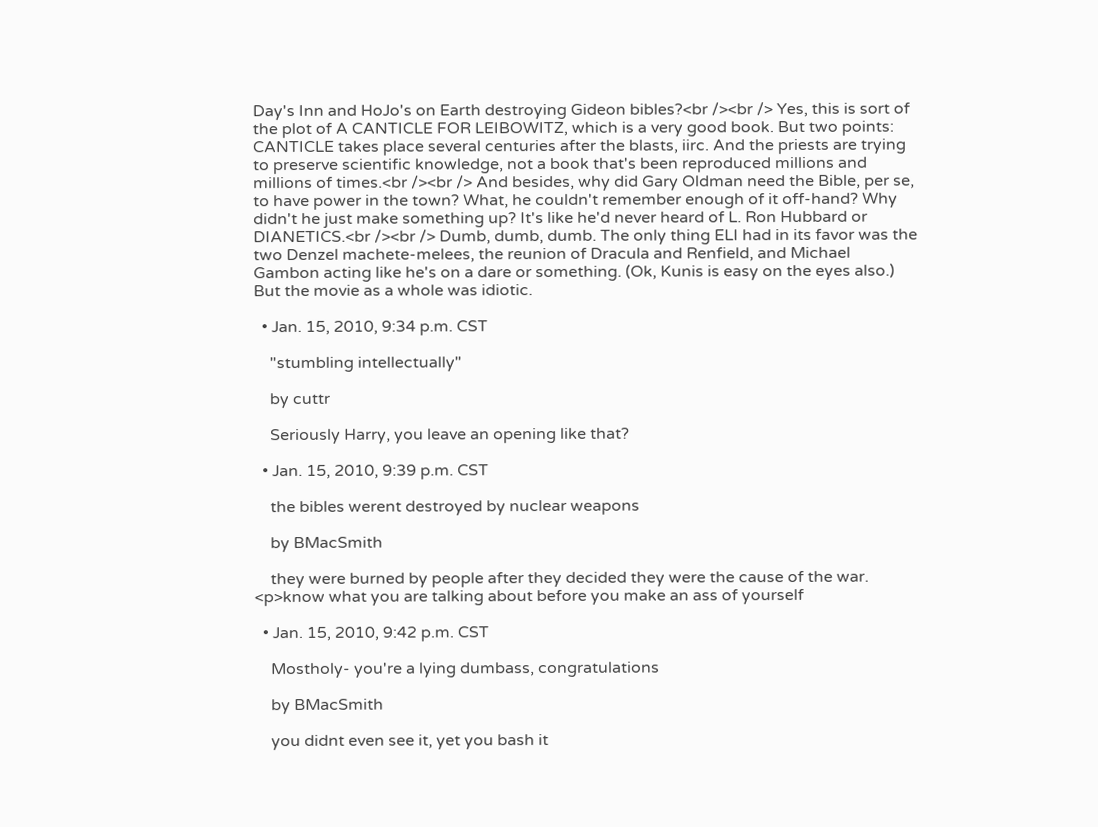Day's Inn and HoJo's on Earth destroying Gideon bibles?<br /><br /> Yes, this is sort of the plot of A CANTICLE FOR LEIBOWITZ, which is a very good book. But two points: CANTICLE takes place several centuries after the blasts, iirc. And the priests are trying to preserve scientific knowledge, not a book that's been reproduced millions and millions of times.<br /><br /> And besides, why did Gary Oldman need the Bible, per se, to have power in the town? What, he couldn't remember enough of it off-hand? Why didn't he just make something up? It's like he'd never heard of L. Ron Hubbard or DIANETICS.<br /><br /> Dumb, dumb, dumb. The only thing ELI had in its favor was the two Denzel machete-melees, the reunion of Dracula and Renfield, and Michael Gambon acting like he's on a dare or something. (Ok, Kunis is easy on the eyes also.) But the movie as a whole was idiotic.

  • Jan. 15, 2010, 9:34 p.m. CST

    "stumbling intellectually"

    by cuttr

    Seriously Harry, you leave an opening like that?

  • Jan. 15, 2010, 9:39 p.m. CST

    the bibles werent destroyed by nuclear weapons

    by BMacSmith

    they were burned by people after they decided they were the cause of the war. <p>know what you are talking about before you make an ass of yourself

  • Jan. 15, 2010, 9:42 p.m. CST

    Mostholy- you're a lying dumbass, congratulations

    by BMacSmith

    you didnt even see it, yet you bash it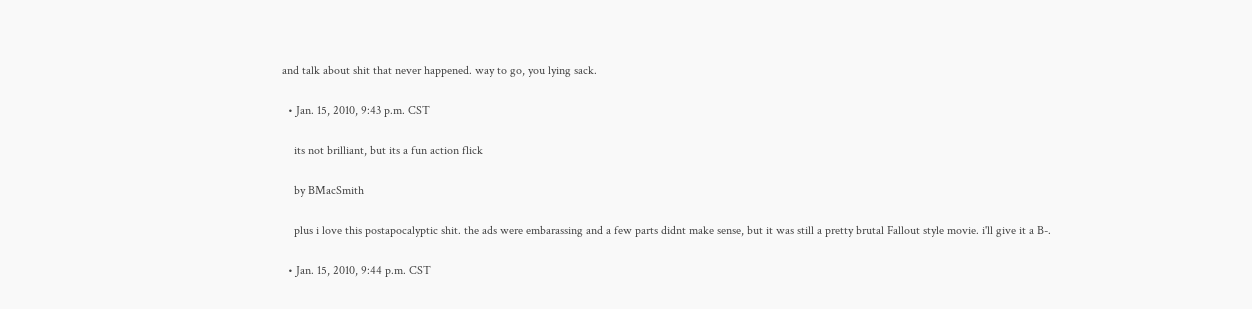and talk about shit that never happened. way to go, you lying sack.

  • Jan. 15, 2010, 9:43 p.m. CST

    its not brilliant, but its a fun action flick

    by BMacSmith

    plus i love this postapocalyptic shit. the ads were embarassing and a few parts didnt make sense, but it was still a pretty brutal Fallout style movie. i'll give it a B-.

  • Jan. 15, 2010, 9:44 p.m. CST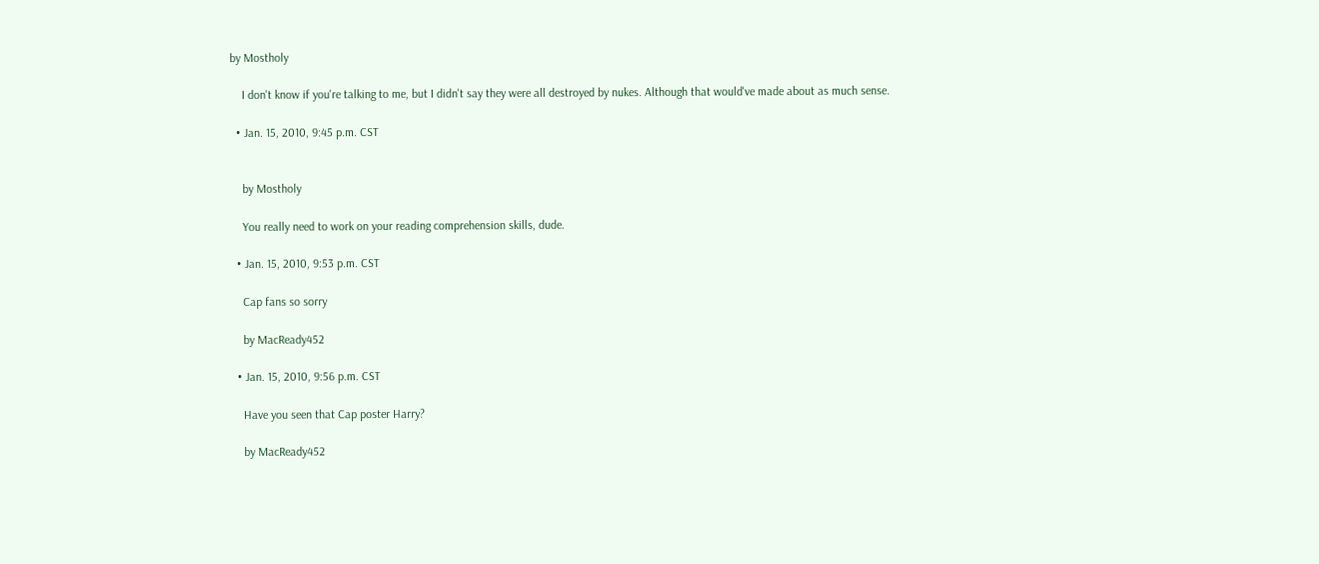by Mostholy

    I don't know if you're talking to me, but I didn't say they were all destroyed by nukes. Although that would've made about as much sense.

  • Jan. 15, 2010, 9:45 p.m. CST


    by Mostholy

    You really need to work on your reading comprehension skills, dude.

  • Jan. 15, 2010, 9:53 p.m. CST

    Cap fans so sorry

    by MacReady452

  • Jan. 15, 2010, 9:56 p.m. CST

    Have you seen that Cap poster Harry?

    by MacReady452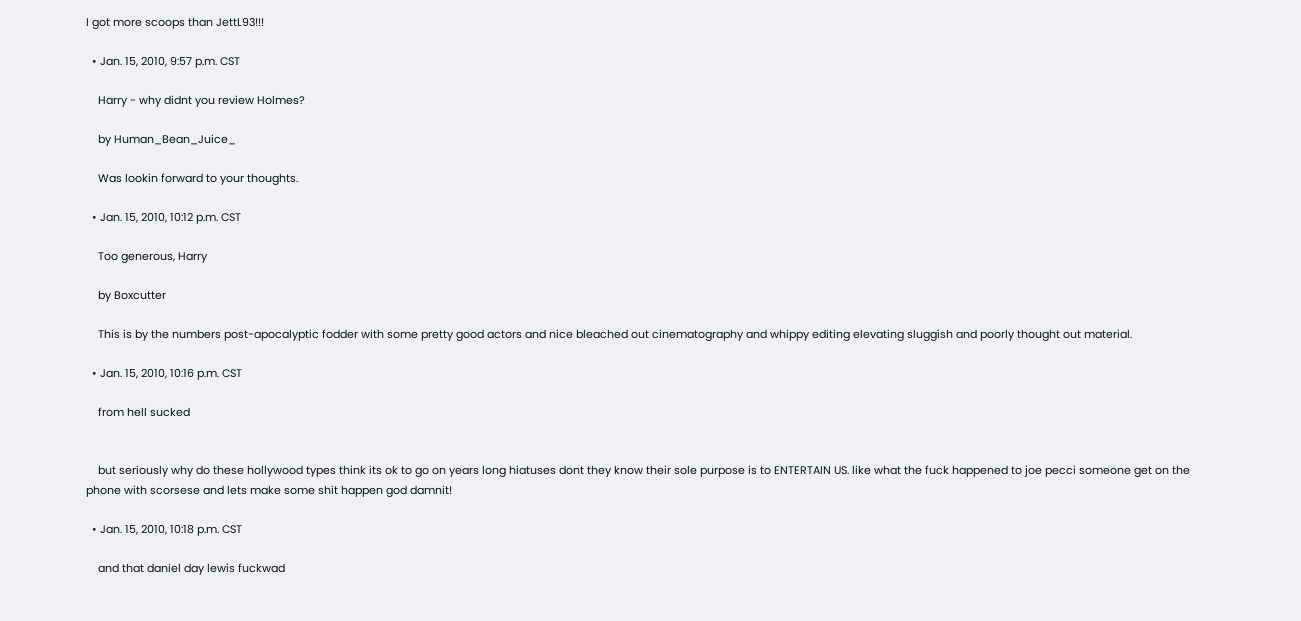I got more scoops than JettL93!!!

  • Jan. 15, 2010, 9:57 p.m. CST

    Harry - why didnt you review Holmes?

    by Human_Bean_Juice_

    Was lookin forward to your thoughts.

  • Jan. 15, 2010, 10:12 p.m. CST

    Too generous, Harry

    by Boxcutter

    This is by the numbers post-apocalyptic fodder with some pretty good actors and nice bleached out cinematography and whippy editing elevating sluggish and poorly thought out material.

  • Jan. 15, 2010, 10:16 p.m. CST

    from hell sucked


    but seriously why do these hollywood types think its ok to go on years long hiatuses dont they know their sole purpose is to ENTERTAIN US. like what the fuck happened to joe pecci someone get on the phone with scorsese and lets make some shit happen god damnit!

  • Jan. 15, 2010, 10:18 p.m. CST

    and that daniel day lewis fuckwad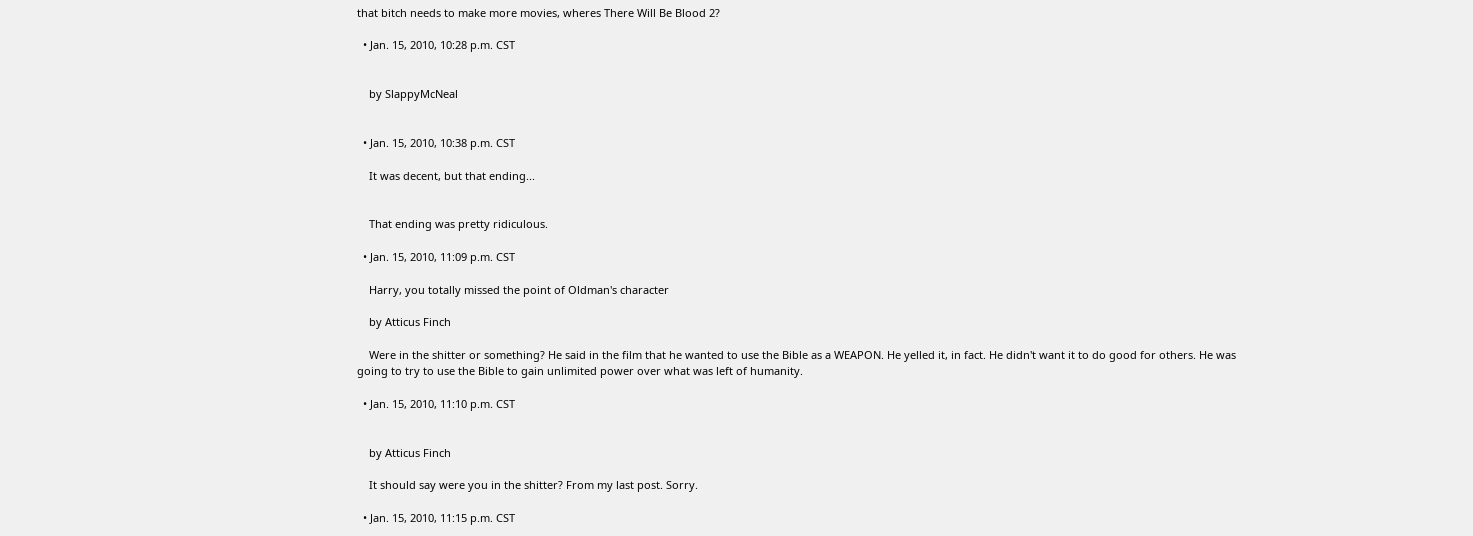that bitch needs to make more movies, wheres There Will Be Blood 2?

  • Jan. 15, 2010, 10:28 p.m. CST


    by SlappyMcNeal


  • Jan. 15, 2010, 10:38 p.m. CST

    It was decent, but that ending...


    That ending was pretty ridiculous.

  • Jan. 15, 2010, 11:09 p.m. CST

    Harry, you totally missed the point of Oldman's character

    by Atticus Finch

    Were in the shitter or something? He said in the film that he wanted to use the Bible as a WEAPON. He yelled it, in fact. He didn't want it to do good for others. He was going to try to use the Bible to gain unlimited power over what was left of humanity.

  • Jan. 15, 2010, 11:10 p.m. CST


    by Atticus Finch

    It should say were you in the shitter? From my last post. Sorry.

  • Jan. 15, 2010, 11:15 p.m. CST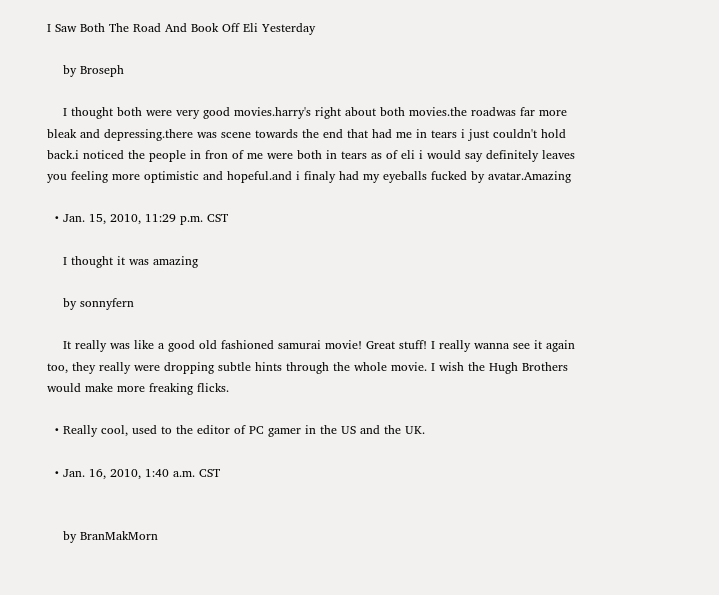I Saw Both The Road And Book Off Eli Yesterday

    by Broseph

    I thought both were very good movies.harry's right about both movies.the roadwas far more bleak and depressing.there was scene towards the end that had me in tears i just couldn't hold back.i noticed the people in fron of me were both in tears as of eli i would say definitely leaves you feeling more optimistic and hopeful.and i finaly had my eyeballs fucked by avatar.Amazing

  • Jan. 15, 2010, 11:29 p.m. CST

    I thought it was amazing

    by sonnyfern

    It really was like a good old fashioned samurai movie! Great stuff! I really wanna see it again too, they really were dropping subtle hints through the whole movie. I wish the Hugh Brothers would make more freaking flicks.

  • Really cool, used to the editor of PC gamer in the US and the UK.

  • Jan. 16, 2010, 1:40 a.m. CST


    by BranMakMorn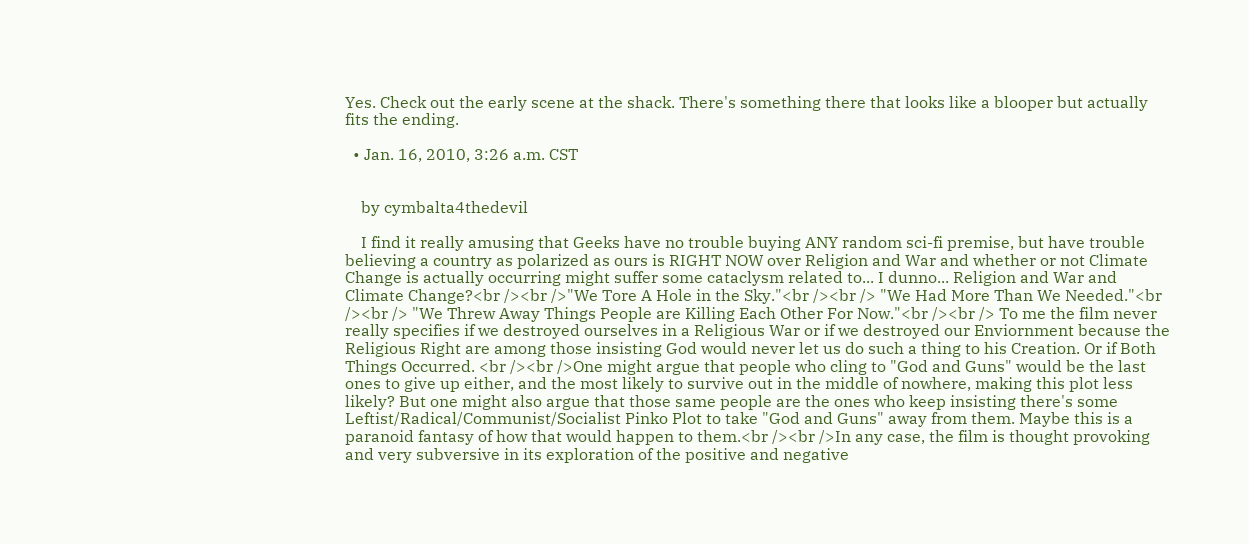Yes. Check out the early scene at the shack. There's something there that looks like a blooper but actually fits the ending.

  • Jan. 16, 2010, 3:26 a.m. CST


    by cymbalta4thedevil

    I find it really amusing that Geeks have no trouble buying ANY random sci-fi premise, but have trouble believing a country as polarized as ours is RIGHT NOW over Religion and War and whether or not Climate Change is actually occurring might suffer some cataclysm related to... I dunno... Religion and War and Climate Change?<br /><br />"We Tore A Hole in the Sky."<br /><br /> "We Had More Than We Needed."<br /><br /> "We Threw Away Things People are Killing Each Other For Now."<br /><br /> To me the film never really specifies if we destroyed ourselves in a Religious War or if we destroyed our Enviornment because the Religious Right are among those insisting God would never let us do such a thing to his Creation. Or if Both Things Occurred. <br /><br />One might argue that people who cling to "God and Guns" would be the last ones to give up either, and the most likely to survive out in the middle of nowhere, making this plot less likely? But one might also argue that those same people are the ones who keep insisting there's some Leftist/Radical/Communist/Socialist Pinko Plot to take "God and Guns" away from them. Maybe this is a paranoid fantasy of how that would happen to them.<br /><br />In any case, the film is thought provoking and very subversive in its exploration of the positive and negative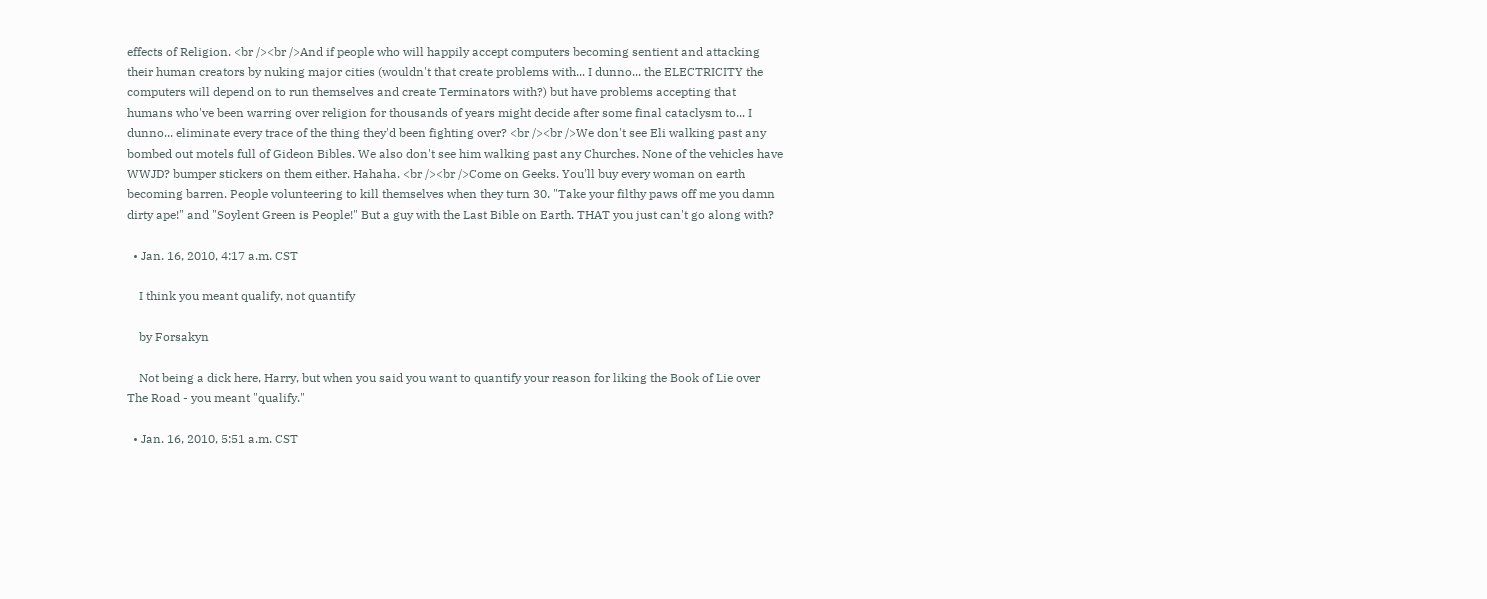effects of Religion. <br /><br />And if people who will happily accept computers becoming sentient and attacking their human creators by nuking major cities (wouldn't that create problems with... I dunno... the ELECTRICITY the computers will depend on to run themselves and create Terminators with?) but have problems accepting that humans who've been warring over religion for thousands of years might decide after some final cataclysm to... I dunno... eliminate every trace of the thing they'd been fighting over? <br /><br />We don't see Eli walking past any bombed out motels full of Gideon Bibles. We also don't see him walking past any Churches. None of the vehicles have WWJD? bumper stickers on them either. Hahaha. <br /><br />Come on Geeks. You'll buy every woman on earth becoming barren. People volunteering to kill themselves when they turn 30. "Take your filthy paws off me you damn dirty ape!" and "Soylent Green is People!" But a guy with the Last Bible on Earth. THAT you just can't go along with?

  • Jan. 16, 2010, 4:17 a.m. CST

    I think you meant qualify, not quantify

    by Forsakyn

    Not being a dick here, Harry, but when you said you want to quantify your reason for liking the Book of Lie over The Road - you meant "qualify."

  • Jan. 16, 2010, 5:51 a.m. CST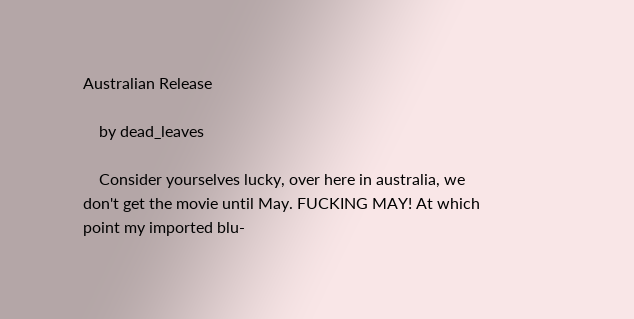Australian Release

    by dead_leaves

    Consider yourselves lucky, over here in australia, we don't get the movie until May. FUCKING MAY! At which point my imported blu-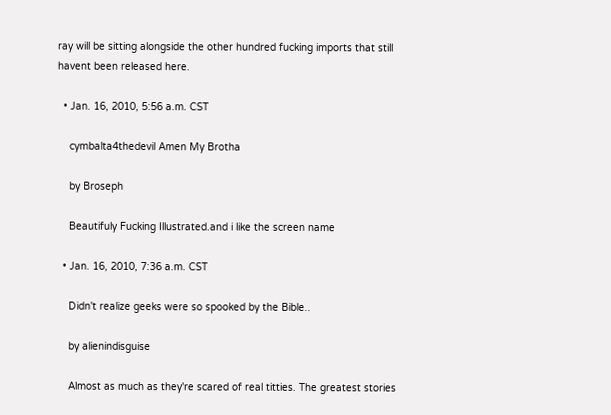ray will be sitting alongside the other hundred fucking imports that still havent been released here.

  • Jan. 16, 2010, 5:56 a.m. CST

    cymbalta4thedevil Amen My Brotha

    by Broseph

    Beautifuly Fucking Illustrated.and i like the screen name

  • Jan. 16, 2010, 7:36 a.m. CST

    Didn't realize geeks were so spooked by the Bible..

    by alienindisguise

    Almost as much as they're scared of real titties. The greatest stories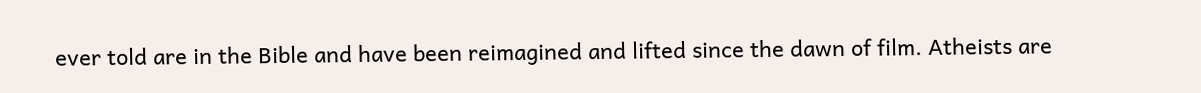ever told are in the Bible and have been reimagined and lifted since the dawn of film. Atheists are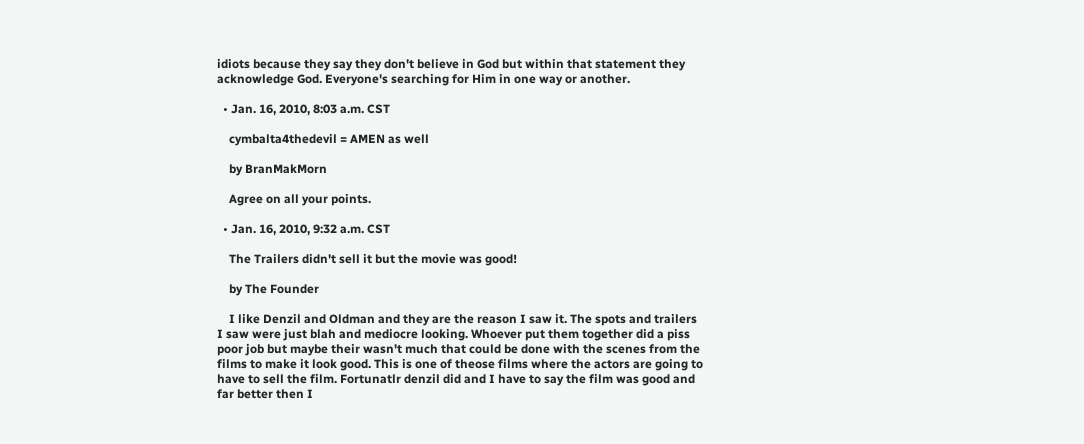idiots because they say they don't believe in God but within that statement they acknowledge God. Everyone's searching for Him in one way or another.

  • Jan. 16, 2010, 8:03 a.m. CST

    cymbalta4thedevil = AMEN as well

    by BranMakMorn

    Agree on all your points.

  • Jan. 16, 2010, 9:32 a.m. CST

    The Trailers didn't sell it but the movie was good!

    by The Founder

    I like Denzil and Oldman and they are the reason I saw it. The spots and trailers I saw were just blah and mediocre looking. Whoever put them together did a piss poor job but maybe their wasn't much that could be done with the scenes from the films to make it look good. This is one of theose films where the actors are going to have to sell the film. Fortunatlr denzil did and I have to say the film was good and far better then I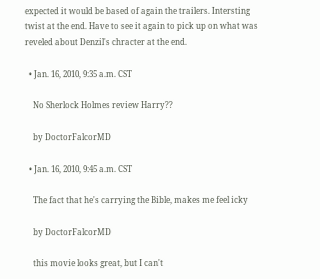expected it would be based of again the trailers. Intersting twist at the end. Have to see it again to pick up on what was reveled about Denzil's chracter at the end.

  • Jan. 16, 2010, 9:35 a.m. CST

    No Sherlock Holmes review Harry??

    by DoctorFalcorMD

  • Jan. 16, 2010, 9:45 a.m. CST

    The fact that he's carrying the Bible, makes me feel icky

    by DoctorFalcorMD

    this movie looks great, but I can't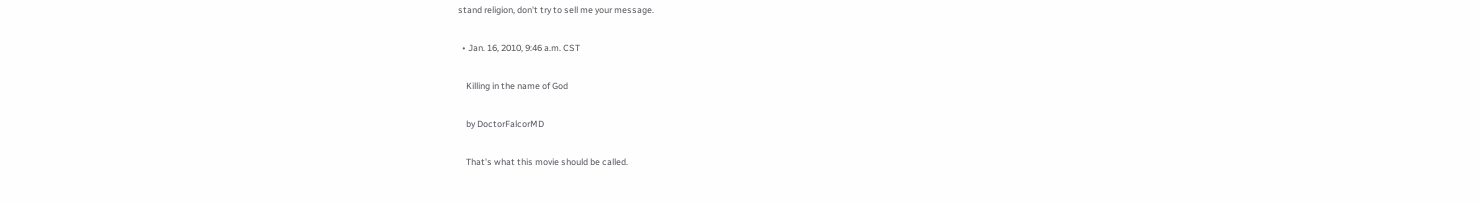stand religion, don't try to sell me your message.

  • Jan. 16, 2010, 9:46 a.m. CST

    Killing in the name of God

    by DoctorFalcorMD

    That's what this movie should be called.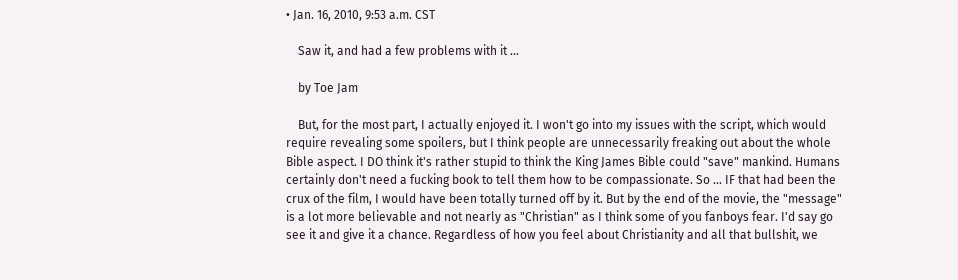• Jan. 16, 2010, 9:53 a.m. CST

    Saw it, and had a few problems with it ...

    by Toe Jam

    But, for the most part, I actually enjoyed it. I won't go into my issues with the script, which would require revealing some spoilers, but I think people are unnecessarily freaking out about the whole Bible aspect. I DO think it's rather stupid to think the King James Bible could "save" mankind. Humans certainly don't need a fucking book to tell them how to be compassionate. So ... IF that had been the crux of the film, I would have been totally turned off by it. But by the end of the movie, the "message" is a lot more believable and not nearly as "Christian" as I think some of you fanboys fear. I'd say go see it and give it a chance. Regardless of how you feel about Christianity and all that bullshit, we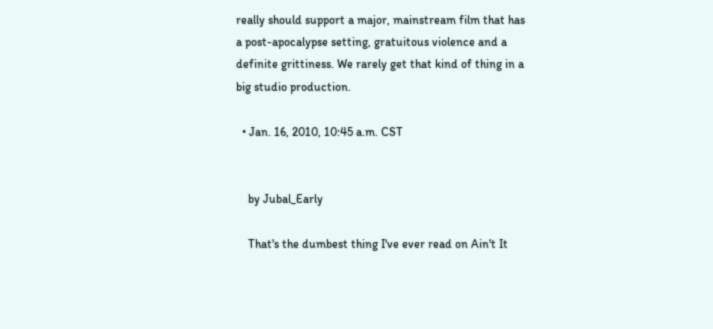really should support a major, mainstream film that has a post-apocalypse setting, gratuitous violence and a definite grittiness. We rarely get that kind of thing in a big studio production.

  • Jan. 16, 2010, 10:45 a.m. CST


    by Jubal_Early

    That's the dumbest thing I've ever read on Ain't It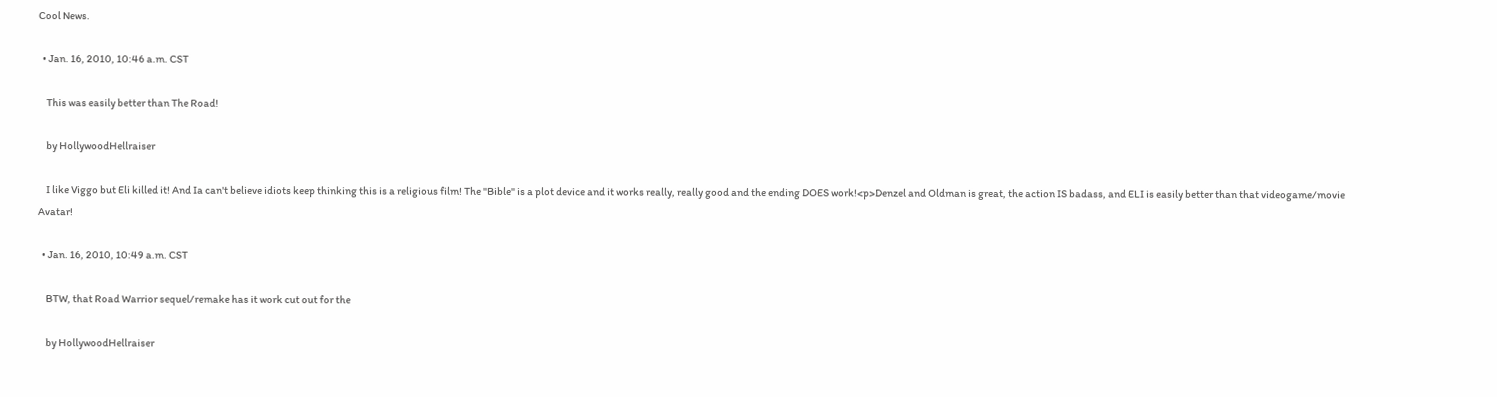Cool News.

  • Jan. 16, 2010, 10:46 a.m. CST

    This was easily better than The Road!

    by HollywoodHellraiser

    I like Viggo but Eli killed it! And Ia can't believe idiots keep thinking this is a religious film! The "Bible" is a plot device and it works really, really good and the ending DOES work!<p>Denzel and Oldman is great, the action IS badass, and ELI is easily better than that videogame/movie Avatar!

  • Jan. 16, 2010, 10:49 a.m. CST

    BTW, that Road Warrior sequel/remake has it work cut out for the

    by HollywoodHellraiser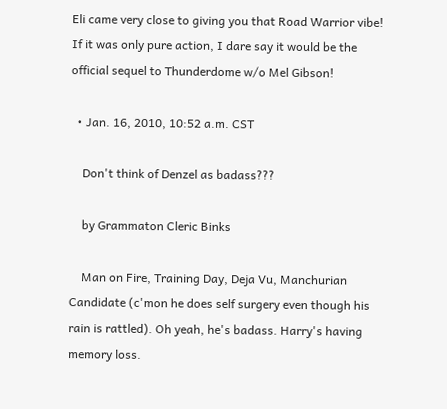Eli came very close to giving you that Road Warrior vibe! If it was only pure action, I dare say it would be the official sequel to Thunderdome w/o Mel Gibson!

  • Jan. 16, 2010, 10:52 a.m. CST

    Don't think of Denzel as badass???

    by Grammaton Cleric Binks

    Man on Fire, Training Day, Deja Vu, Manchurian Candidate (c'mon he does self surgery even though his rain is rattled). Oh yeah, he's badass. Harry's having memory loss.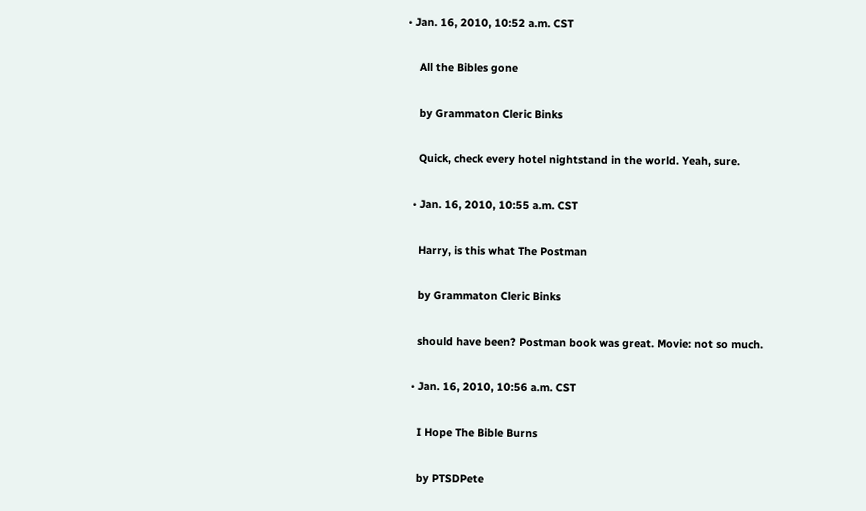• Jan. 16, 2010, 10:52 a.m. CST

    All the Bibles gone

    by Grammaton Cleric Binks

    Quick, check every hotel nightstand in the world. Yeah, sure.

  • Jan. 16, 2010, 10:55 a.m. CST

    Harry, is this what The Postman

    by Grammaton Cleric Binks

    should have been? Postman book was great. Movie: not so much.

  • Jan. 16, 2010, 10:56 a.m. CST

    I Hope The Bible Burns

    by PTSDPete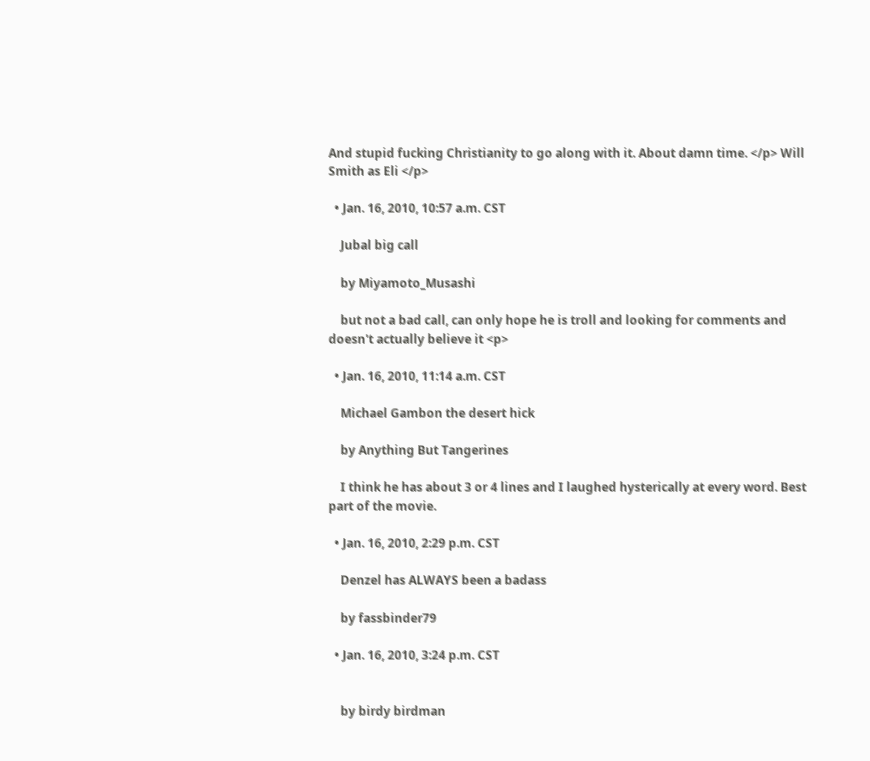And stupid fucking Christianity to go along with it. About damn time. </p> Will Smith as Eli </p>

  • Jan. 16, 2010, 10:57 a.m. CST

    Jubal big call

    by Miyamoto_Musashi

    but not a bad call, can only hope he is troll and looking for comments and doesn't actually believe it <p>

  • Jan. 16, 2010, 11:14 a.m. CST

    Michael Gambon the desert hick

    by Anything But Tangerines

    I think he has about 3 or 4 lines and I laughed hysterically at every word. Best part of the movie.

  • Jan. 16, 2010, 2:29 p.m. CST

    Denzel has ALWAYS been a badass

    by fassbinder79

  • Jan. 16, 2010, 3:24 p.m. CST


    by birdy birdman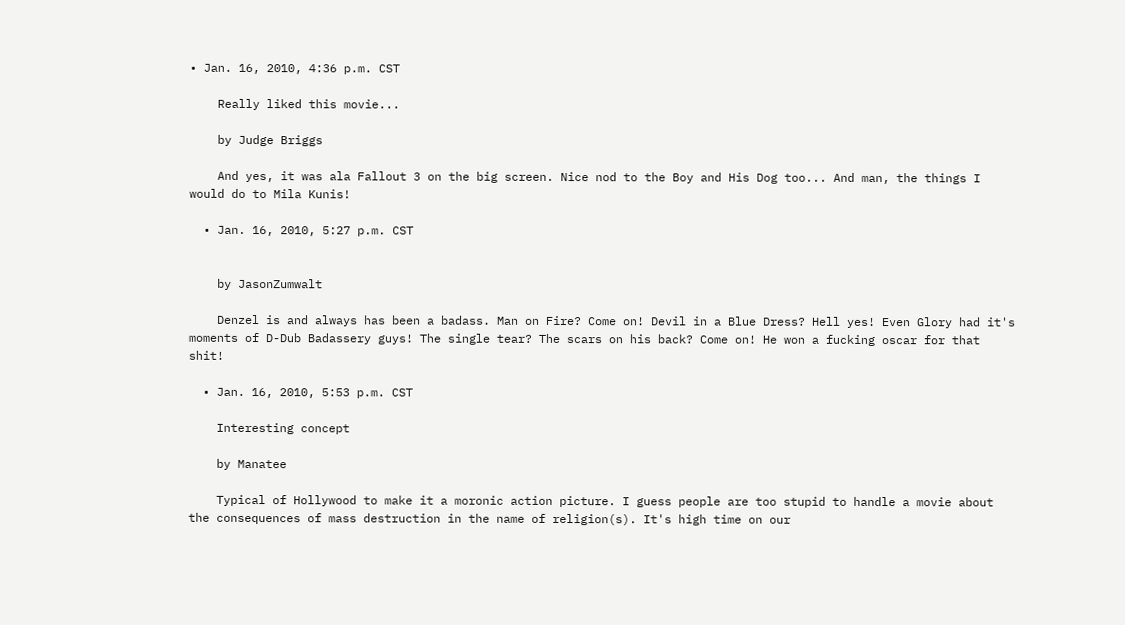• Jan. 16, 2010, 4:36 p.m. CST

    Really liked this movie...

    by Judge Briggs

    And yes, it was ala Fallout 3 on the big screen. Nice nod to the Boy and His Dog too... And man, the things I would do to Mila Kunis!

  • Jan. 16, 2010, 5:27 p.m. CST


    by JasonZumwalt

    Denzel is and always has been a badass. Man on Fire? Come on! Devil in a Blue Dress? Hell yes! Even Glory had it's moments of D-Dub Badassery guys! The single tear? The scars on his back? Come on! He won a fucking oscar for that shit!

  • Jan. 16, 2010, 5:53 p.m. CST

    Interesting concept

    by Manatee

    Typical of Hollywood to make it a moronic action picture. I guess people are too stupid to handle a movie about the consequences of mass destruction in the name of religion(s). It's high time on our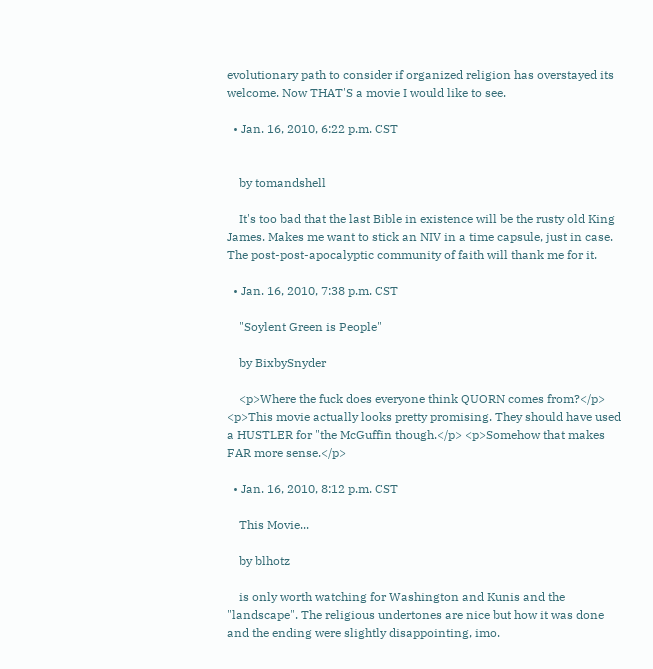evolutionary path to consider if organized religion has overstayed its welcome. Now THAT'S a movie I would like to see.

  • Jan. 16, 2010, 6:22 p.m. CST


    by tomandshell

    It's too bad that the last Bible in existence will be the rusty old King James. Makes me want to stick an NIV in a time capsule, just in case. The post-post-apocalyptic community of faith will thank me for it.

  • Jan. 16, 2010, 7:38 p.m. CST

    "Soylent Green is People"

    by BixbySnyder

    <p>Where the fuck does everyone think QUORN comes from?</p> <p>This movie actually looks pretty promising. They should have used a HUSTLER for "the McGuffin though.</p> <p>Somehow that makes FAR more sense.</p>

  • Jan. 16, 2010, 8:12 p.m. CST

    This Movie...

    by blhotz

    is only worth watching for Washington and Kunis and the "landscape". The religious undertones are nice but how it was done and the ending were slightly disappointing, imo.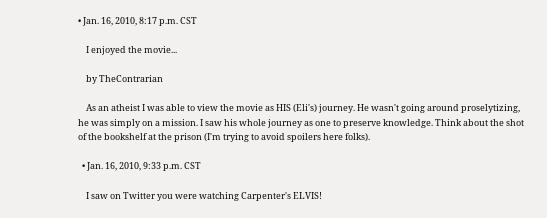• Jan. 16, 2010, 8:17 p.m. CST

    I enjoyed the movie...

    by TheContrarian

    As an atheist I was able to view the movie as HIS (Eli's) journey. He wasn't going around proselytizing, he was simply on a mission. I saw his whole journey as one to preserve knowledge. Think about the shot of the bookshelf at the prison (I'm trying to avoid spoilers here folks).

  • Jan. 16, 2010, 9:33 p.m. CST

    I saw on Twitter you were watching Carpenter's ELVIS!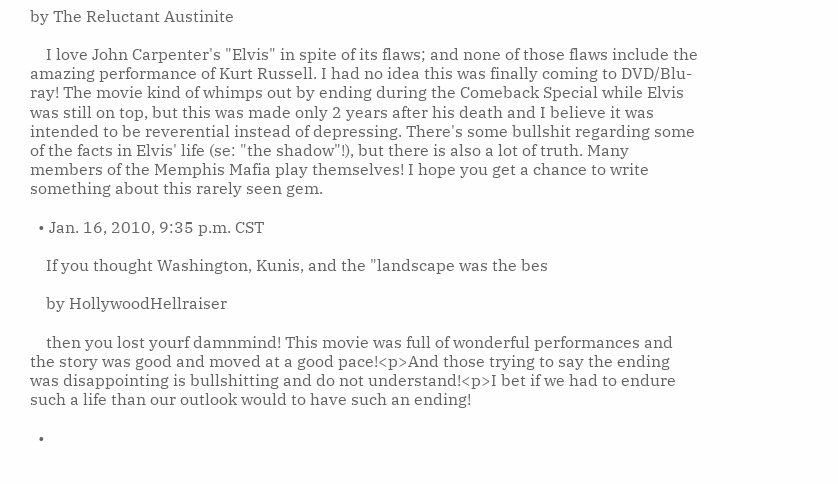by The Reluctant Austinite

    I love John Carpenter's "Elvis" in spite of its flaws; and none of those flaws include the amazing performance of Kurt Russell. I had no idea this was finally coming to DVD/Blu-ray! The movie kind of whimps out by ending during the Comeback Special while Elvis was still on top, but this was made only 2 years after his death and I believe it was intended to be reverential instead of depressing. There's some bullshit regarding some of the facts in Elvis' life (se: "the shadow"!), but there is also a lot of truth. Many members of the Memphis Mafia play themselves! I hope you get a chance to write something about this rarely seen gem.

  • Jan. 16, 2010, 9:35 p.m. CST

    If you thought Washington, Kunis, and the "landscape was the bes

    by HollywoodHellraiser

    then you lost yourf damnmind! This movie was full of wonderful performances and the story was good and moved at a good pace!<p>And those trying to say the ending was disappointing is bullshitting and do not understand!<p>I bet if we had to endure such a life than our outlook would to have such an ending!

  •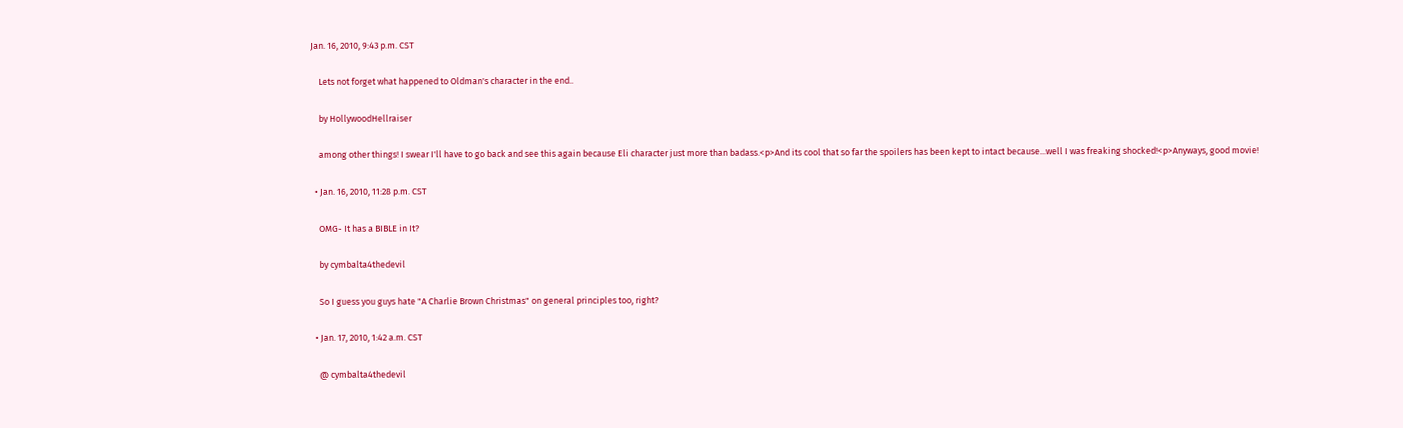Jan. 16, 2010, 9:43 p.m. CST

    Lets not forget what happened to Oldman's character in the end..

    by HollywoodHellraiser

    among other things! I swear I'll have to go back and see this again because Eli character just more than badass.<p>And its cool that so far the spoilers has been kept to intact because...well I was freaking shocked!<p>Anyways, good movie!

  • Jan. 16, 2010, 11:28 p.m. CST

    OMG- It has a BIBLE in It?

    by cymbalta4thedevil

    So I guess you guys hate "A Charlie Brown Christmas" on general principles too, right?

  • Jan. 17, 2010, 1:42 a.m. CST

    @ cymbalta4thedevil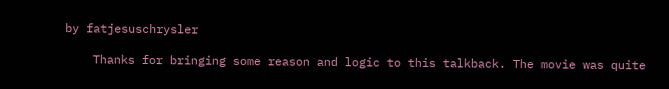by fatjesuschrysler

    Thanks for bringing some reason and logic to this talkback. The movie was quite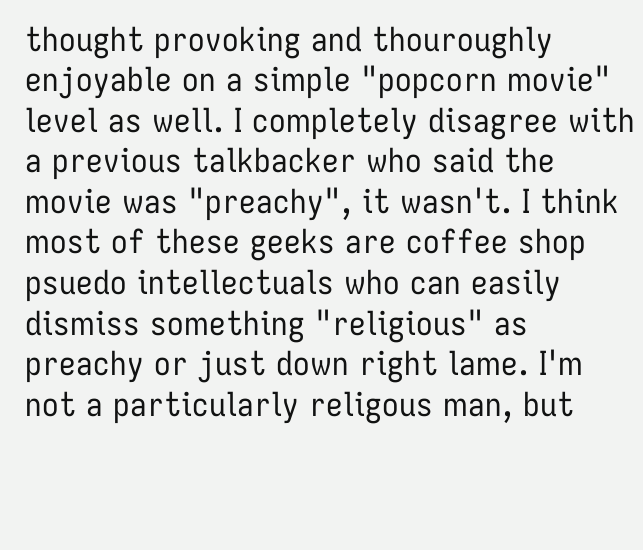thought provoking and thouroughly enjoyable on a simple "popcorn movie" level as well. I completely disagree with a previous talkbacker who said the movie was "preachy", it wasn't. I think most of these geeks are coffee shop psuedo intellectuals who can easily dismiss something "religious" as preachy or just down right lame. I'm not a particularly religous man, but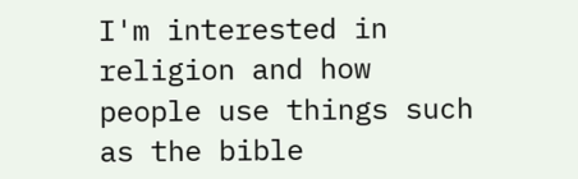I'm interested in religion and how people use things such as the bible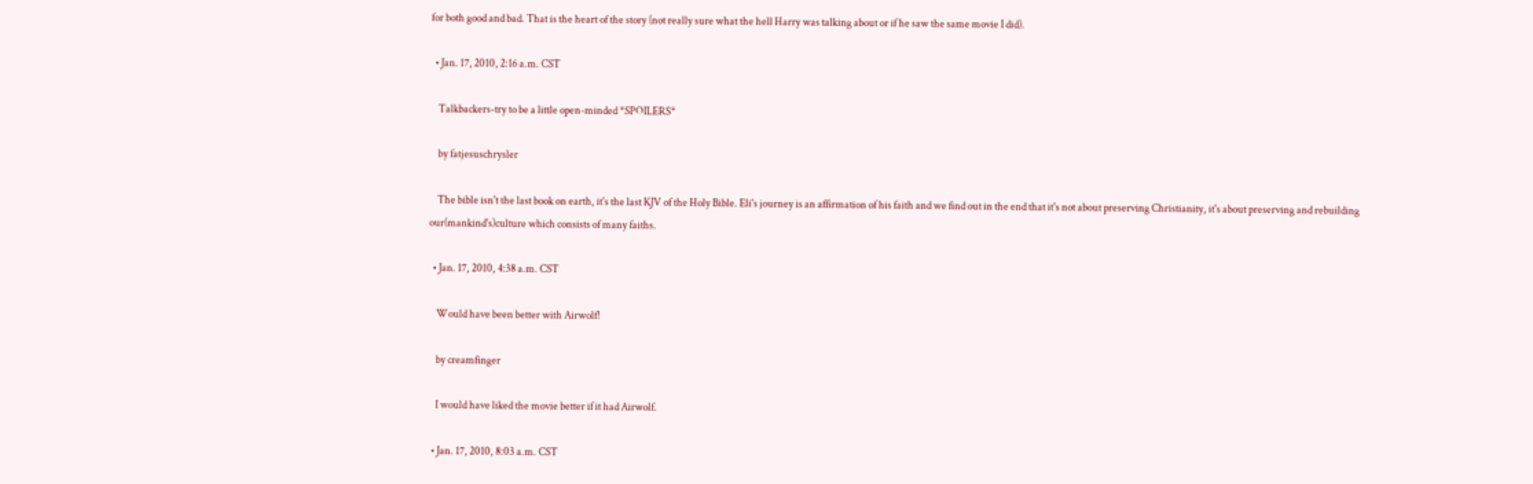for both good and bad. That is the heart of the story (not really sure what the hell Harry was talking about or if he saw the same movie I did).

  • Jan. 17, 2010, 2:16 a.m. CST

    Talkbackers-try to be a little open-minded *SPOILERS*

    by fatjesuschrysler

    The bible isn't the last book on earth, it's the last KJV of the Holy Bible. Eli's journey is an affirmation of his faith and we find out in the end that it's not about preserving Christianity, it's about preserving and rebuilding our(mankind's)culture which consists of many faiths.

  • Jan. 17, 2010, 4:38 a.m. CST

    Would have been better with Airwolf!

    by creamfinger

    I would have liked the movie better if it had Airwolf.

  • Jan. 17, 2010, 8:03 a.m. CST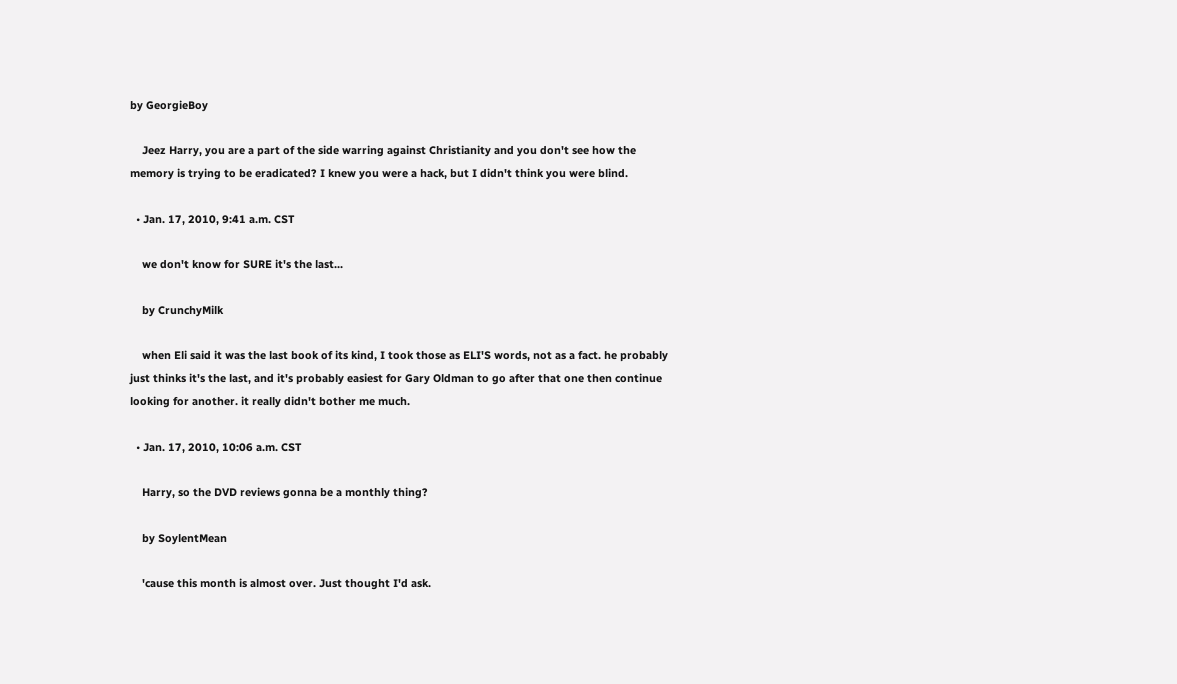by GeorgieBoy

    Jeez Harry, you are a part of the side warring against Christianity and you don't see how the memory is trying to be eradicated? I knew you were a hack, but I didn't think you were blind.

  • Jan. 17, 2010, 9:41 a.m. CST

    we don't know for SURE it's the last...

    by CrunchyMilk

    when Eli said it was the last book of its kind, I took those as ELI'S words, not as a fact. he probably just thinks it's the last, and it's probably easiest for Gary Oldman to go after that one then continue looking for another. it really didn't bother me much.

  • Jan. 17, 2010, 10:06 a.m. CST

    Harry, so the DVD reviews gonna be a monthly thing?

    by SoylentMean

    'cause this month is almost over. Just thought I'd ask.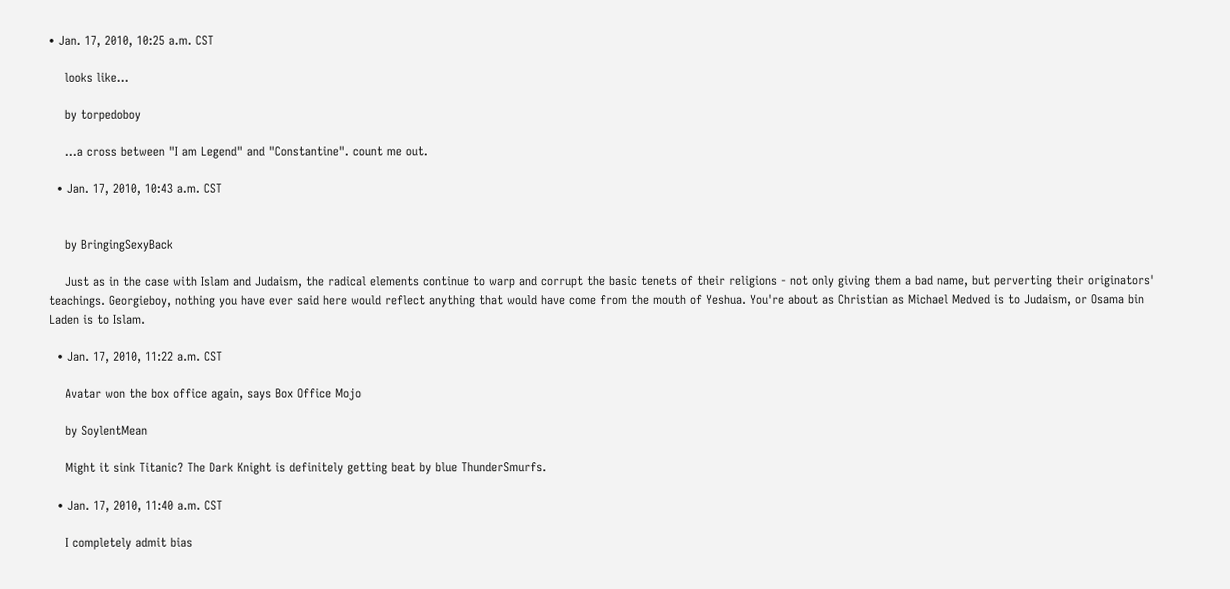• Jan. 17, 2010, 10:25 a.m. CST

    looks like...

    by torpedoboy

    ...a cross between "I am Legend" and "Constantine". count me out.

  • Jan. 17, 2010, 10:43 a.m. CST


    by BringingSexyBack

    Just as in the case with Islam and Judaism, the radical elements continue to warp and corrupt the basic tenets of their religions - not only giving them a bad name, but perverting their originators' teachings. Georgieboy, nothing you have ever said here would reflect anything that would have come from the mouth of Yeshua. You're about as Christian as Michael Medved is to Judaism, or Osama bin Laden is to Islam.

  • Jan. 17, 2010, 11:22 a.m. CST

    Avatar won the box office again, says Box Office Mojo

    by SoylentMean

    Might it sink Titanic? The Dark Knight is definitely getting beat by blue ThunderSmurfs.

  • Jan. 17, 2010, 11:40 a.m. CST

    I completely admit bias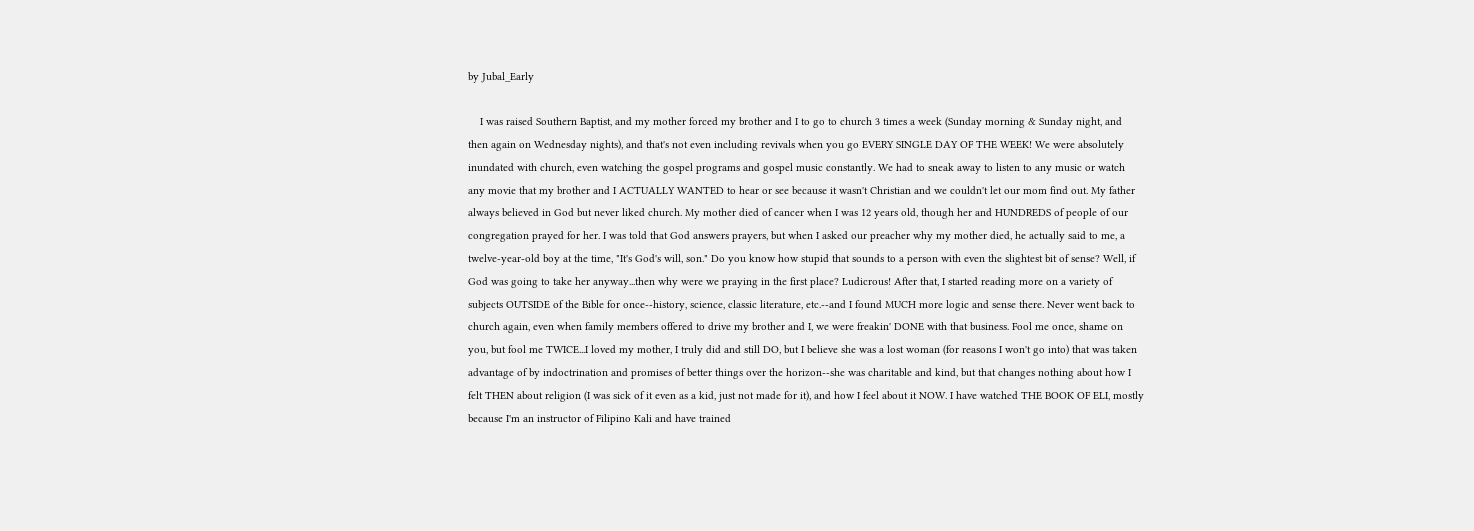by Jubal_Early

    I was raised Southern Baptist, and my mother forced my brother and I to go to church 3 times a week (Sunday morning & Sunday night, and then again on Wednesday nights), and that's not even including revivals when you go EVERY SINGLE DAY OF THE WEEK! We were absolutely inundated with church, even watching the gospel programs and gospel music constantly. We had to sneak away to listen to any music or watch any movie that my brother and I ACTUALLY WANTED to hear or see because it wasn't Christian and we couldn't let our mom find out. My father always believed in God but never liked church. My mother died of cancer when I was 12 years old, though her and HUNDREDS of people of our congregation prayed for her. I was told that God answers prayers, but when I asked our preacher why my mother died, he actually said to me, a twelve-year-old boy at the time, "It's God's will, son." Do you know how stupid that sounds to a person with even the slightest bit of sense? Well, if God was going to take her anyway...then why were we praying in the first place? Ludicrous! After that, I started reading more on a variety of subjects OUTSIDE of the Bible for once--history, science, classic literature, etc.--and I found MUCH more logic and sense there. Never went back to church again, even when family members offered to drive my brother and I, we were freakin' DONE with that business. Fool me once, shame on you, but fool me TWICE...I loved my mother, I truly did and still DO, but I believe she was a lost woman (for reasons I won't go into) that was taken advantage of by indoctrination and promises of better things over the horizon--she was charitable and kind, but that changes nothing about how I felt THEN about religion (I was sick of it even as a kid, just not made for it), and how I feel about it NOW. I have watched THE BOOK OF ELI, mostly because I'm an instructor of Filipino Kali and have trained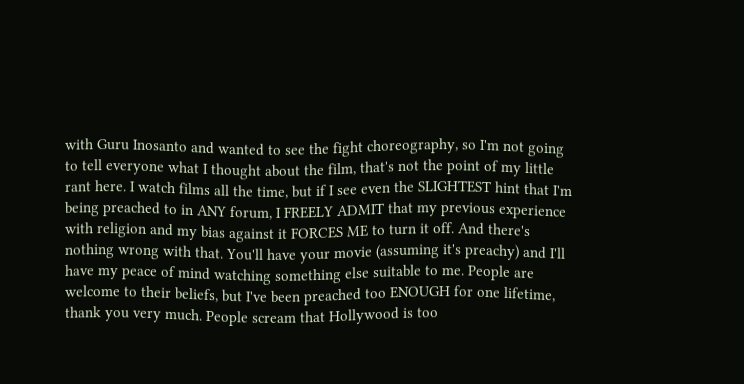with Guru Inosanto and wanted to see the fight choreography, so I'm not going to tell everyone what I thought about the film, that's not the point of my little rant here. I watch films all the time, but if I see even the SLIGHTEST hint that I'm being preached to in ANY forum, I FREELY ADMIT that my previous experience with religion and my bias against it FORCES ME to turn it off. And there's nothing wrong with that. You'll have your movie (assuming it's preachy) and I'll have my peace of mind watching something else suitable to me. People are welcome to their beliefs, but I've been preached too ENOUGH for one lifetime, thank you very much. People scream that Hollywood is too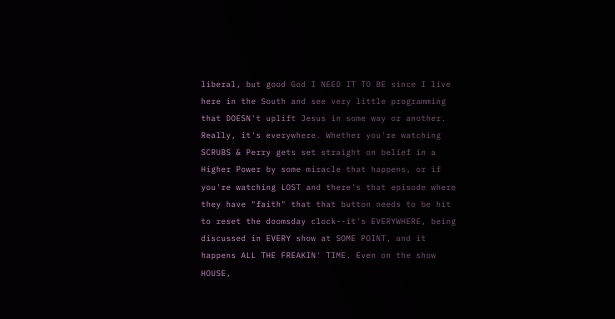liberal, but good God I NEED IT TO BE since I live here in the South and see very little programming that DOESN't uplift Jesus in some way or another. Really, it's everywhere. Whether you're watching SCRUBS & Perry gets set straight on belief in a Higher Power by some miracle that happens, or if you're watching LOST and there's that episode where they have "faith" that that button needs to be hit to reset the doomsday clock--it's EVERYWHERE, being discussed in EVERY show at SOME POINT, and it happens ALL THE FREAKIN' TIME. Even on the show HOUSE,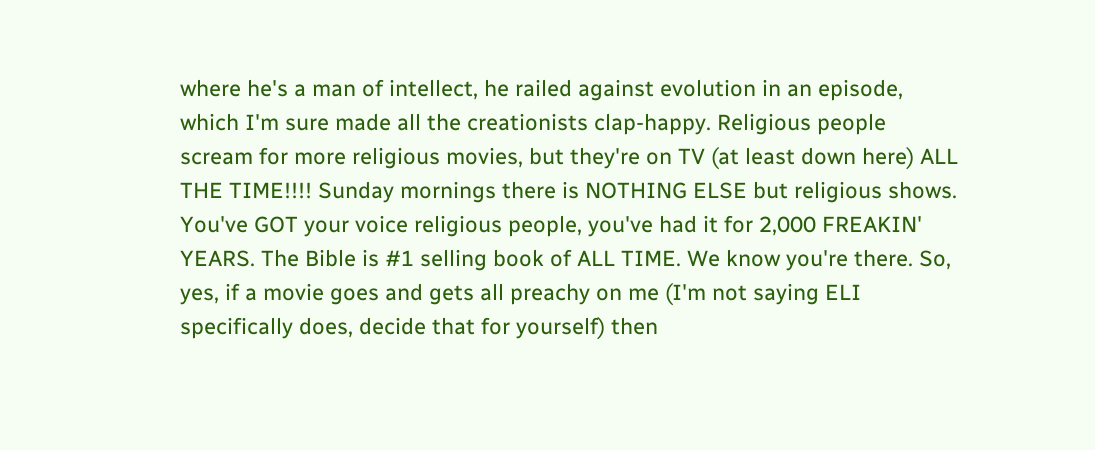where he's a man of intellect, he railed against evolution in an episode, which I'm sure made all the creationists clap-happy. Religious people scream for more religious movies, but they're on TV (at least down here) ALL THE TIME!!!! Sunday mornings there is NOTHING ELSE but religious shows. You've GOT your voice religious people, you've had it for 2,000 FREAKIN' YEARS. The Bible is #1 selling book of ALL TIME. We know you're there. So, yes, if a movie goes and gets all preachy on me (I'm not saying ELI specifically does, decide that for yourself) then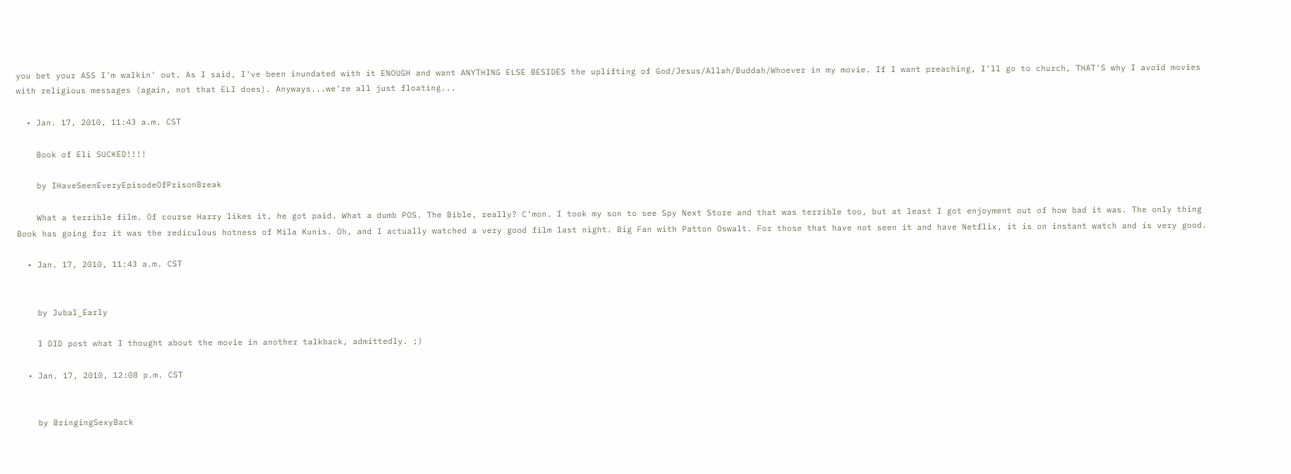you bet your ASS I'm walkin' out. As I said, I've been inundated with it ENOUGH and want ANYTHING ELSE BESIDES the uplifting of God/Jesus/Allah/Buddah/Whoever in my movie. If I want preaching, I'll go to church, THAT'S why I avoid movies with religious messages (again, not that ELI does). Anyways...we're all just floating...

  • Jan. 17, 2010, 11:43 a.m. CST

    Book of Eli SUCKED!!!!

    by IHaveSeenEveryEpisodeOfPrisonBreak

    What a terrible film. Of course Harry likes it, he got paid. What a dumb POS. The Bible, really? C'mon. I took my son to see Spy Next Store and that was terrible too, but at least I got enjoyment out of how bad it was. The only thing Book has going for it was the rediculous hotness of Mila Kunis. Oh, and I actually watched a very good film last night. Big Fan with Patton Oswalt. For those that have not seen it and have Netflix, it is on instant watch and is very good.

  • Jan. 17, 2010, 11:43 a.m. CST


    by Jubal_Early

    I DID post what I thought about the movie in another talkback, admittedly. ;)

  • Jan. 17, 2010, 12:08 p.m. CST


    by BringingSexyBack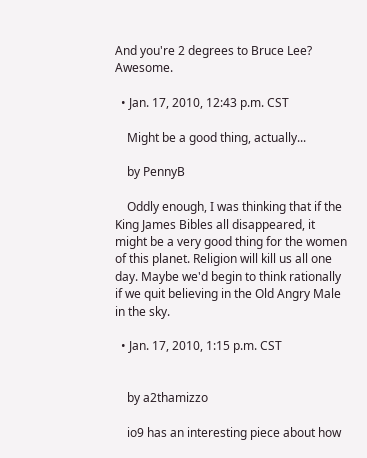And you're 2 degrees to Bruce Lee? Awesome.

  • Jan. 17, 2010, 12:43 p.m. CST

    Might be a good thing, actually...

    by PennyB

    Oddly enough, I was thinking that if the King James Bibles all disappeared, it might be a very good thing for the women of this planet. Religion will kill us all one day. Maybe we'd begin to think rationally if we quit believing in the Old Angry Male in the sky.

  • Jan. 17, 2010, 1:15 p.m. CST


    by a2thamizzo

    io9 has an interesting piece about how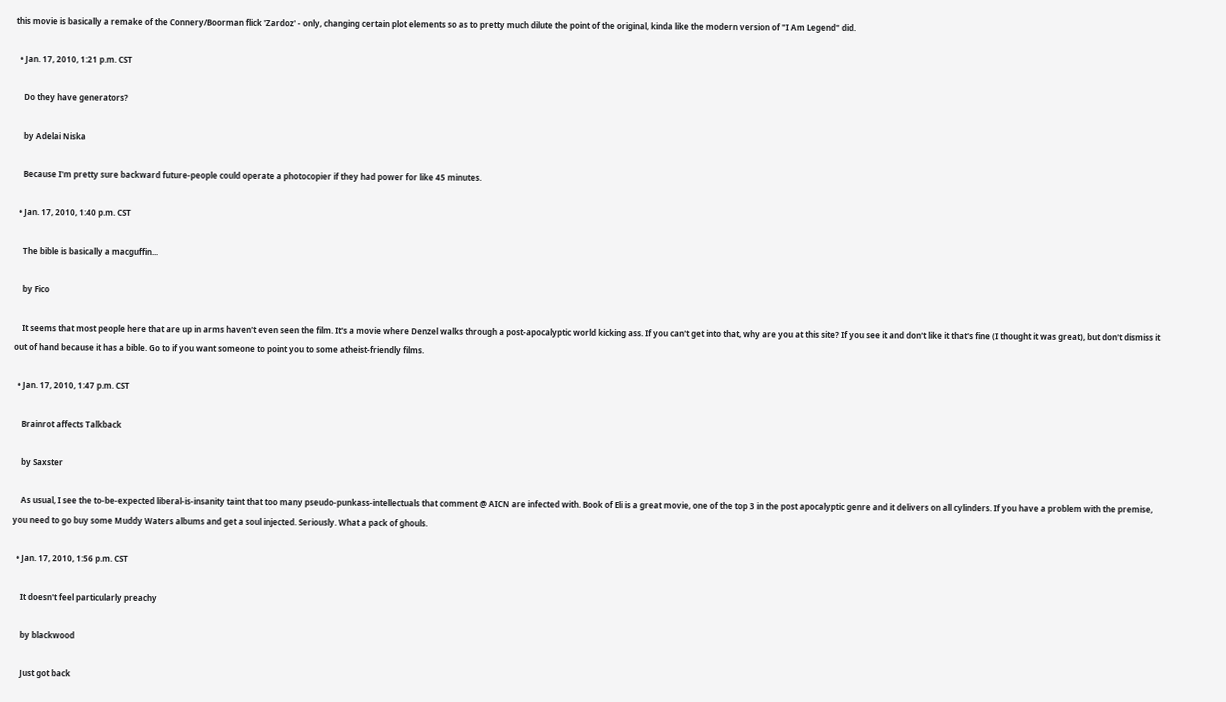this movie is basically a remake of the Connery/Boorman flick 'Zardoz' - only, changing certain plot elements so as to pretty much dilute the point of the original, kinda like the modern version of "I Am Legend" did.

  • Jan. 17, 2010, 1:21 p.m. CST

    Do they have generators?

    by Adelai Niska

    Because I'm pretty sure backward future-people could operate a photocopier if they had power for like 45 minutes.

  • Jan. 17, 2010, 1:40 p.m. CST

    The bible is basically a macguffin...

    by Fico

    It seems that most people here that are up in arms haven't even seen the film. It's a movie where Denzel walks through a post-apocalyptic world kicking ass. If you can't get into that, why are you at this site? If you see it and don't like it that's fine (I thought it was great), but don't dismiss it out of hand because it has a bible. Go to if you want someone to point you to some atheist-friendly films.

  • Jan. 17, 2010, 1:47 p.m. CST

    Brainrot affects Talkback

    by Saxster

    As usual, I see the to-be-expected liberal-is-insanity taint that too many pseudo-punkass-intellectuals that comment @ AICN are infected with. Book of Eli is a great movie, one of the top 3 in the post apocalyptic genre and it delivers on all cylinders. If you have a problem with the premise, you need to go buy some Muddy Waters albums and get a soul injected. Seriously. What a pack of ghouls.

  • Jan. 17, 2010, 1:56 p.m. CST

    It doesn't feel particularly preachy

    by blackwood

    Just got back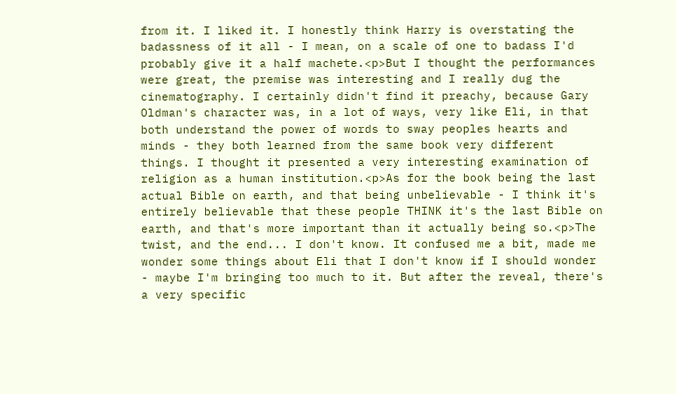from it. I liked it. I honestly think Harry is overstating the badassness of it all - I mean, on a scale of one to badass I'd probably give it a half machete.<p>But I thought the performances were great, the premise was interesting and I really dug the cinematography. I certainly didn't find it preachy, because Gary Oldman's character was, in a lot of ways, very like Eli, in that both understand the power of words to sway peoples hearts and minds - they both learned from the same book very different things. I thought it presented a very interesting examination of religion as a human institution.<p>As for the book being the last actual Bible on earth, and that being unbelievable - I think it's entirely believable that these people THINK it's the last Bible on earth, and that's more important than it actually being so.<p>The twist, and the end... I don't know. It confused me a bit, made me wonder some things about Eli that I don't know if I should wonder - maybe I'm bringing too much to it. But after the reveal, there's a very specific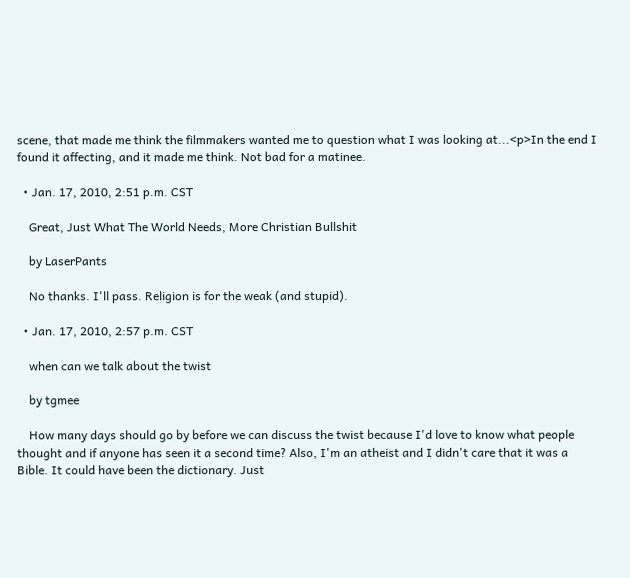scene, that made me think the filmmakers wanted me to question what I was looking at...<p>In the end I found it affecting, and it made me think. Not bad for a matinee.

  • Jan. 17, 2010, 2:51 p.m. CST

    Great, Just What The World Needs, More Christian Bullshit

    by LaserPants

    No thanks. I'll pass. Religion is for the weak (and stupid).

  • Jan. 17, 2010, 2:57 p.m. CST

    when can we talk about the twist

    by tgmee

    How many days should go by before we can discuss the twist because I'd love to know what people thought and if anyone has seen it a second time? Also, I'm an atheist and I didn't care that it was a Bible. It could have been the dictionary. Just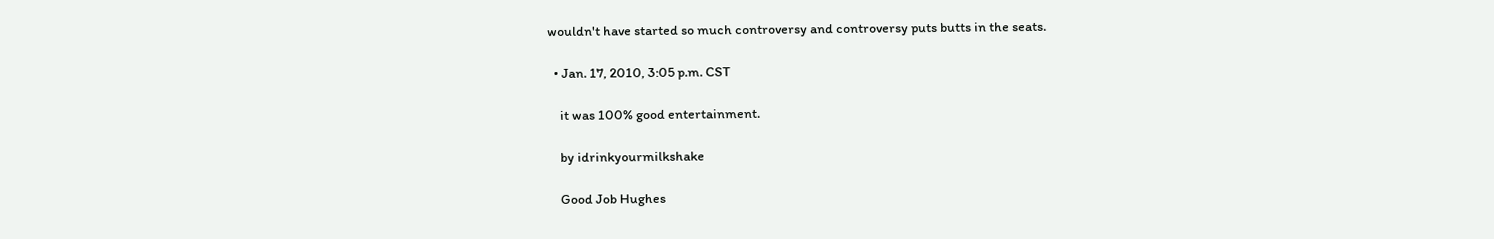wouldn't have started so much controversy and controversy puts butts in the seats.

  • Jan. 17, 2010, 3:05 p.m. CST

    it was 100% good entertainment.

    by idrinkyourmilkshake

    Good Job Hughes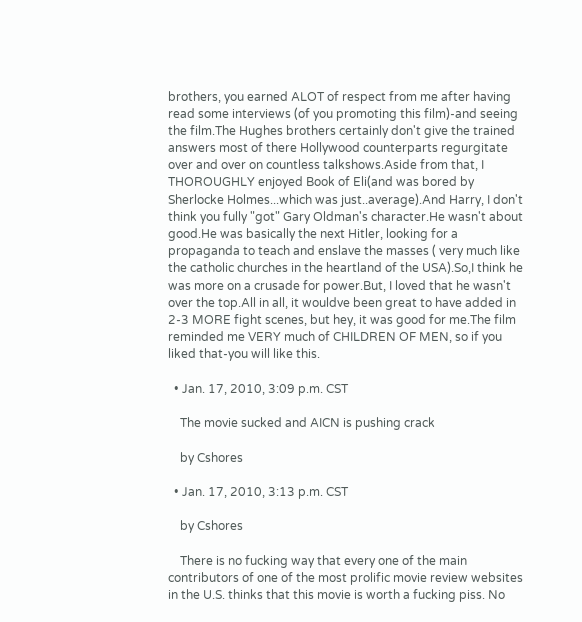brothers, you earned ALOT of respect from me after having read some interviews (of you promoting this film)-and seeing the film.The Hughes brothers certainly don't give the trained answers most of there Hollywood counterparts regurgitate over and over on countless talkshows.Aside from that, I THOROUGHLY enjoyed Book of Eli(and was bored by Sherlocke Holmes...which was just..average).And Harry, I don't think you fully "got" Gary Oldman's character.He wasn't about good.He was basically the next Hitler, looking for a propaganda to teach and enslave the masses ( very much like the catholic churches in the heartland of the USA).So,I think he was more on a crusade for power.But, I loved that he wasn't over the top.All in all, it wouldve been great to have added in 2-3 MORE fight scenes, but hey, it was good for me.The film reminded me VERY much of CHILDREN OF MEN, so if you liked that-you will like this.

  • Jan. 17, 2010, 3:09 p.m. CST

    The movie sucked and AICN is pushing crack

    by Cshores

  • Jan. 17, 2010, 3:13 p.m. CST

    by Cshores

    There is no fucking way that every one of the main contributors of one of the most prolific movie review websites in the U.S. thinks that this movie is worth a fucking piss. No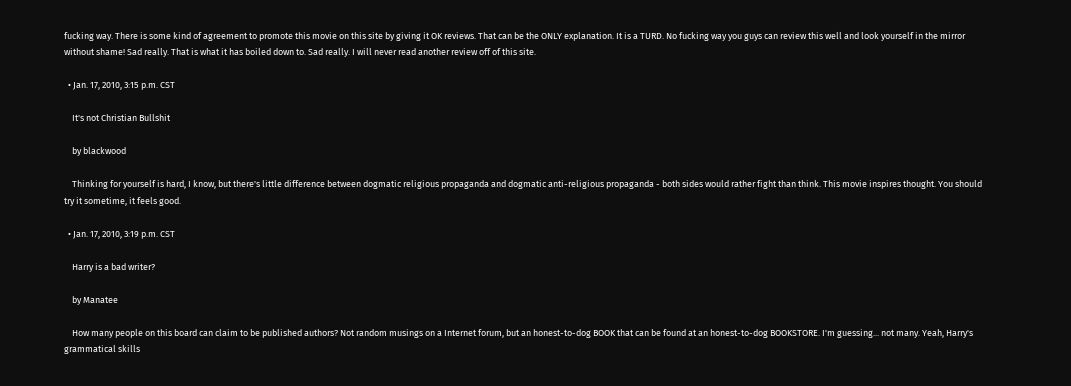fucking way. There is some kind of agreement to promote this movie on this site by giving it OK reviews. That can be the ONLY explanation. It is a TURD. No fucking way you guys can review this well and look yourself in the mirror without shame! Sad really. That is what it has boiled down to. Sad really. I will never read another review off of this site.

  • Jan. 17, 2010, 3:15 p.m. CST

    It's not Christian Bullshit

    by blackwood

    Thinking for yourself is hard, I know, but there's little difference between dogmatic religious propaganda and dogmatic anti-religious propaganda - both sides would rather fight than think. This movie inspires thought. You should try it sometime, it feels good.

  • Jan. 17, 2010, 3:19 p.m. CST

    Harry is a bad writer?

    by Manatee

    How many people on this board can claim to be published authors? Not random musings on a Internet forum, but an honest-to-dog BOOK that can be found at an honest-to-dog BOOKSTORE. I'm guessing... not many. Yeah, Harry's grammatical skills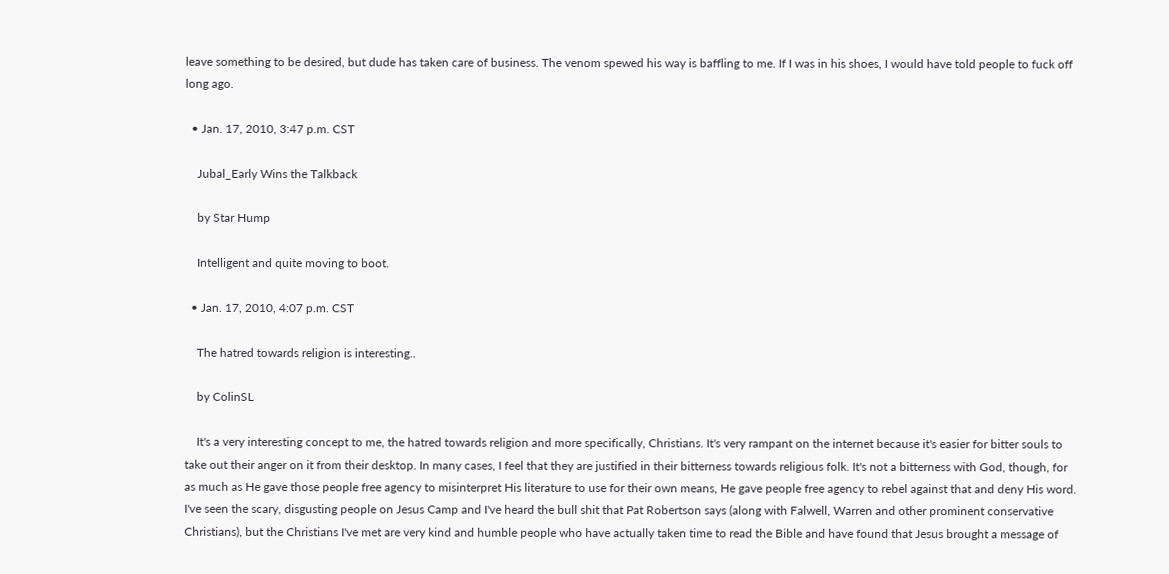leave something to be desired, but dude has taken care of business. The venom spewed his way is baffling to me. If I was in his shoes, I would have told people to fuck off long ago.

  • Jan. 17, 2010, 3:47 p.m. CST

    Jubal_Early Wins the Talkback

    by Star Hump

    Intelligent and quite moving to boot.

  • Jan. 17, 2010, 4:07 p.m. CST

    The hatred towards religion is interesting..

    by ColinSL

    It's a very interesting concept to me, the hatred towards religion and more specifically, Christians. It's very rampant on the internet because it's easier for bitter souls to take out their anger on it from their desktop. In many cases, I feel that they are justified in their bitterness towards religious folk. It's not a bitterness with God, though, for as much as He gave those people free agency to misinterpret His literature to use for their own means, He gave people free agency to rebel against that and deny His word. I've seen the scary, disgusting people on Jesus Camp and I've heard the bull shit that Pat Robertson says (along with Falwell, Warren and other prominent conservative Christians), but the Christians I've met are very kind and humble people who have actually taken time to read the Bible and have found that Jesus brought a message of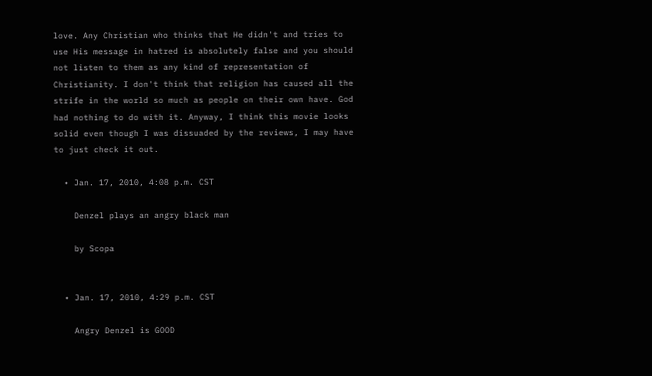love. Any Christian who thinks that He didn't and tries to use His message in hatred is absolutely false and you should not listen to them as any kind of representation of Christianity. I don't think that religion has caused all the strife in the world so much as people on their own have. God had nothing to do with it. Anyway, I think this movie looks solid even though I was dissuaded by the reviews, I may have to just check it out.

  • Jan. 17, 2010, 4:08 p.m. CST

    Denzel plays an angry black man

    by Scopa


  • Jan. 17, 2010, 4:29 p.m. CST

    Angry Denzel is GOOD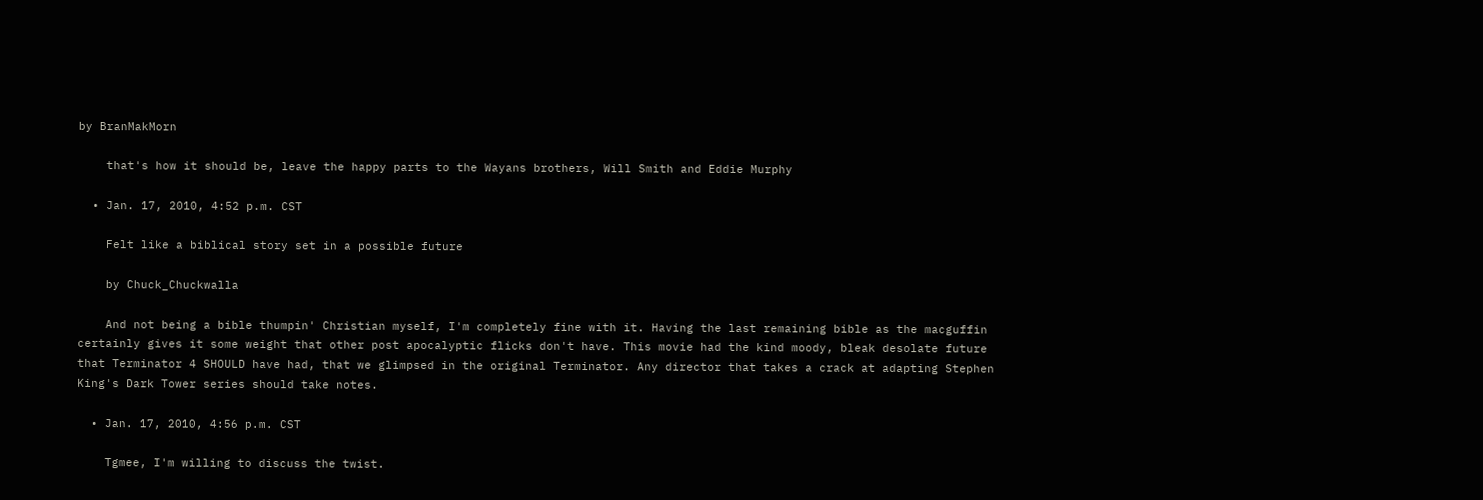by BranMakMorn

    that's how it should be, leave the happy parts to the Wayans brothers, Will Smith and Eddie Murphy

  • Jan. 17, 2010, 4:52 p.m. CST

    Felt like a biblical story set in a possible future

    by Chuck_Chuckwalla

    And not being a bible thumpin' Christian myself, I'm completely fine with it. Having the last remaining bible as the macguffin certainly gives it some weight that other post apocalyptic flicks don't have. This movie had the kind moody, bleak desolate future that Terminator 4 SHOULD have had, that we glimpsed in the original Terminator. Any director that takes a crack at adapting Stephen King's Dark Tower series should take notes.

  • Jan. 17, 2010, 4:56 p.m. CST

    Tgmee, I'm willing to discuss the twist.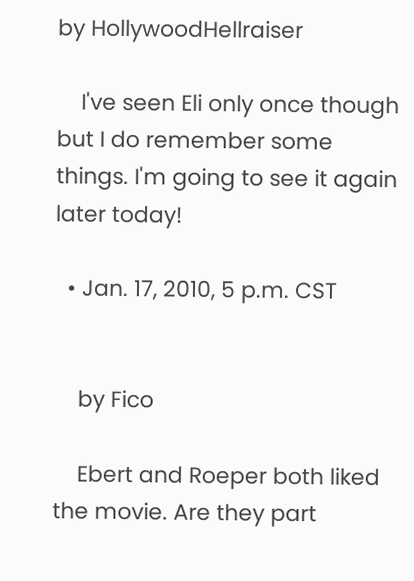by HollywoodHellraiser

    I've seen Eli only once though but I do remember some things. I'm going to see it again later today!

  • Jan. 17, 2010, 5 p.m. CST


    by Fico

    Ebert and Roeper both liked the movie. Are they part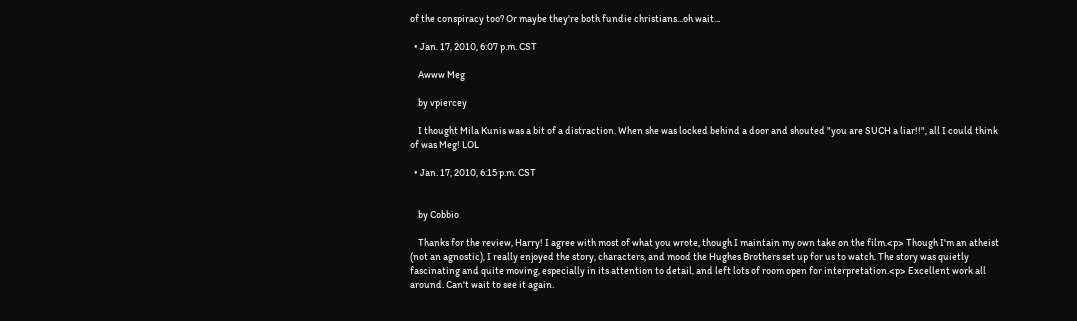of the conspiracy too? Or maybe they're both fundie christians...oh wait...

  • Jan. 17, 2010, 6:07 p.m. CST

    Awww Meg

    by vpiercey

    I thought Mila Kunis was a bit of a distraction. When she was locked behind a door and shouted "you are SUCH a liar!!", all I could think of was Meg! LOL

  • Jan. 17, 2010, 6:15 p.m. CST


    by Cobbio

    Thanks for the review, Harry! I agree with most of what you wrote, though I maintain my own take on the film.<p> Though I'm an atheist (not an agnostic), I really enjoyed the story, characters, and mood the Hughes Brothers set up for us to watch. The story was quietly fascinating and quite moving, especially in its attention to detail, and left lots of room open for interpretation.<p> Excellent work all around. Can't wait to see it again.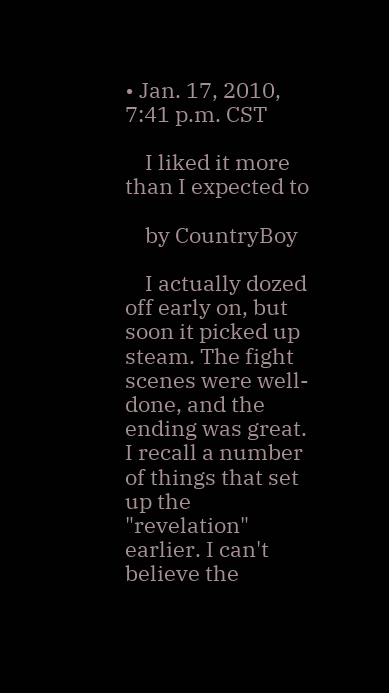• Jan. 17, 2010, 7:41 p.m. CST

    I liked it more than I expected to

    by CountryBoy

    I actually dozed off early on, but soon it picked up steam. The fight scenes were well-done, and the ending was great. I recall a number of things that set up the "revelation" earlier. I can't believe the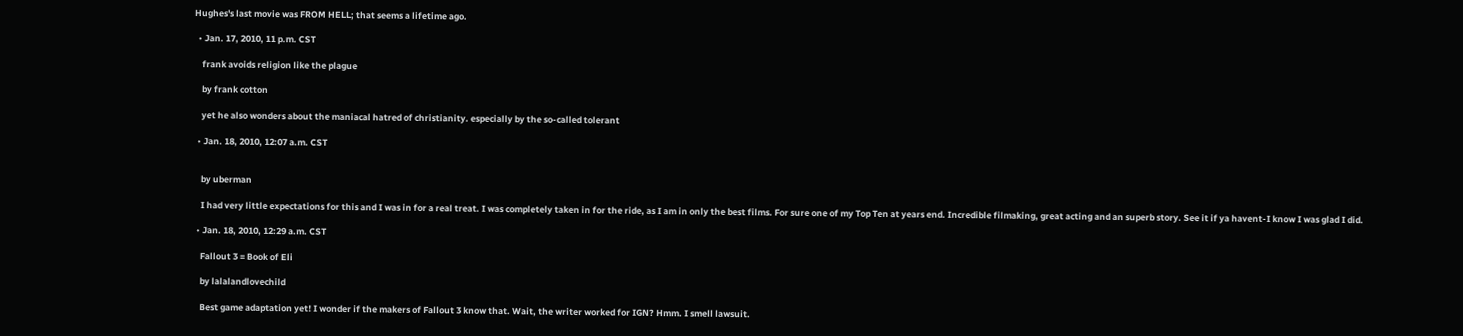Hughes's last movie was FROM HELL; that seems a lifetime ago.

  • Jan. 17, 2010, 11 p.m. CST

    frank avoids religion like the plague

    by frank cotton

    yet he also wonders about the maniacal hatred of christianity. especially by the so-called tolerant

  • Jan. 18, 2010, 12:07 a.m. CST


    by uberman

    I had very little expectations for this and I was in for a real treat. I was completely taken in for the ride, as I am in only the best films. For sure one of my Top Ten at years end. Incredible filmaking, great acting and an superb story. See it if ya havent-I know I was glad I did.

  • Jan. 18, 2010, 12:29 a.m. CST

    Fallout 3 = Book of Eli

    by lalalandlovechild

    Best game adaptation yet! I wonder if the makers of Fallout 3 know that. Wait, the writer worked for IGN? Hmm. I smell lawsuit.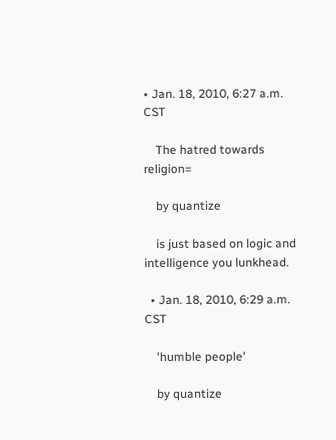• Jan. 18, 2010, 6:27 a.m. CST

    The hatred towards religion=

    by quantize

    is just based on logic and intelligence you lunkhead.

  • Jan. 18, 2010, 6:29 a.m. CST

    'humble people'

    by quantize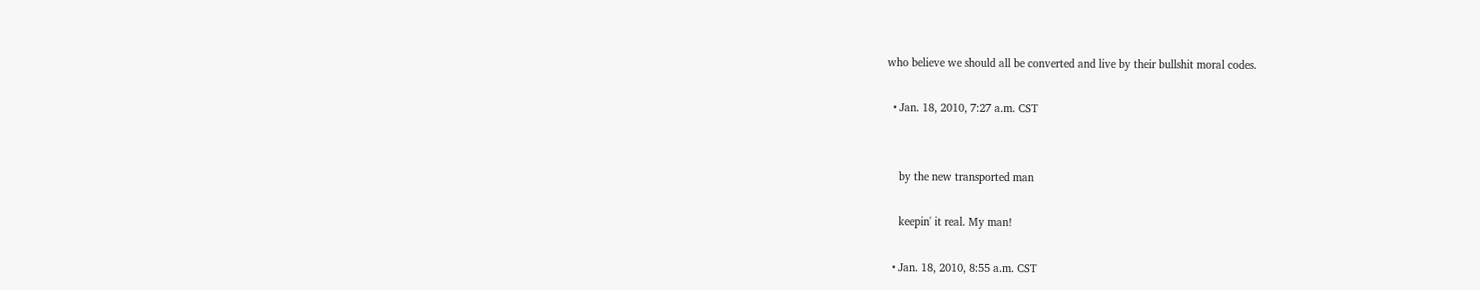who believe we should all be converted and live by their bullshit moral codes.

  • Jan. 18, 2010, 7:27 a.m. CST


    by the new transported man

    keepin' it real. My man!

  • Jan. 18, 2010, 8:55 a.m. CST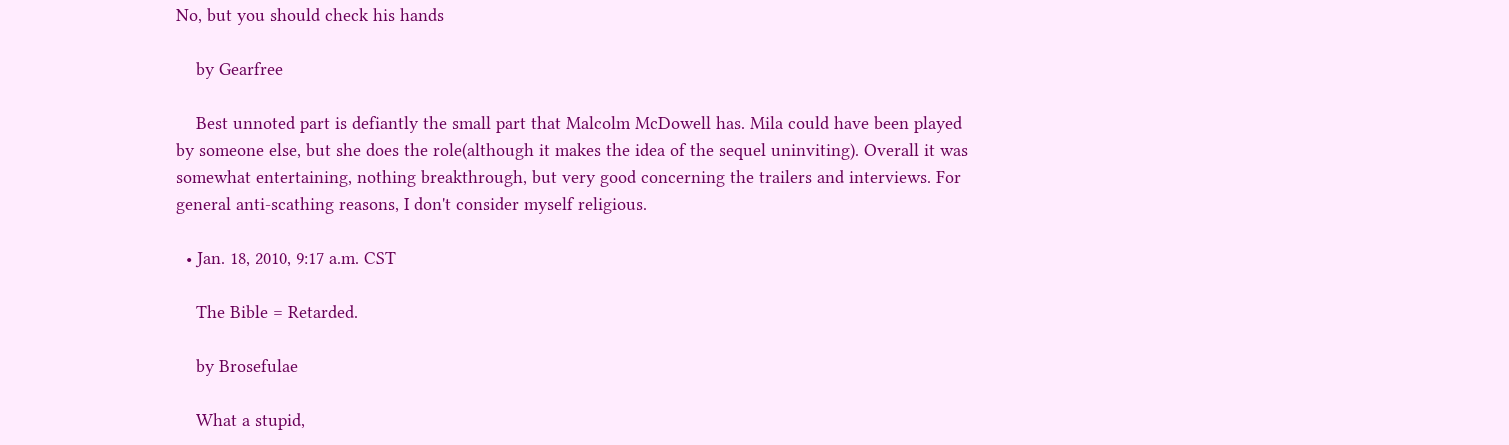No, but you should check his hands

    by Gearfree

    Best unnoted part is defiantly the small part that Malcolm McDowell has. Mila could have been played by someone else, but she does the role(although it makes the idea of the sequel uninviting). Overall it was somewhat entertaining, nothing breakthrough, but very good concerning the trailers and interviews. For general anti-scathing reasons, I don't consider myself religious.

  • Jan. 18, 2010, 9:17 a.m. CST

    The Bible = Retarded.

    by Brosefulae

    What a stupid,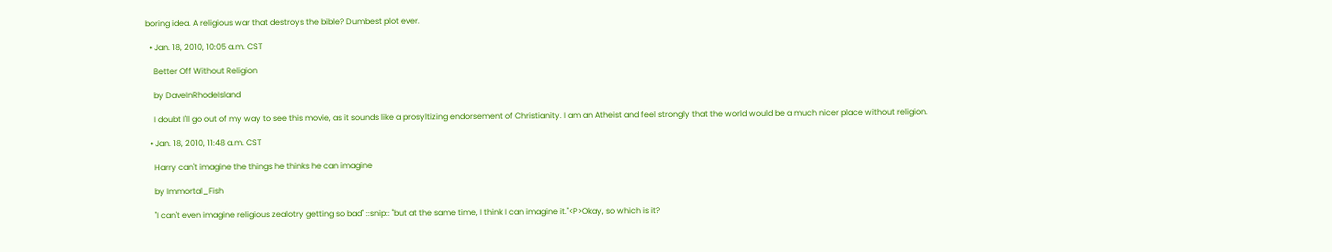boring idea. A religious war that destroys the bible? Dumbest plot ever.

  • Jan. 18, 2010, 10:05 a.m. CST

    Better Off Without Religion

    by DaveInRhodeIsland

    I doubt I'll go out of my way to see this movie, as it sounds like a prosyltizing endorsement of Christianity. I am an Atheist and feel strongly that the world would be a much nicer place without religion.

  • Jan. 18, 2010, 11:48 a.m. CST

    Harry can't imagine the things he thinks he can imagine

    by Immortal_Fish

    "I can't even imagine religious zealotry getting so bad" ::snip:: "but at the same time, I think I can imagine it."<P>Okay, so which is it?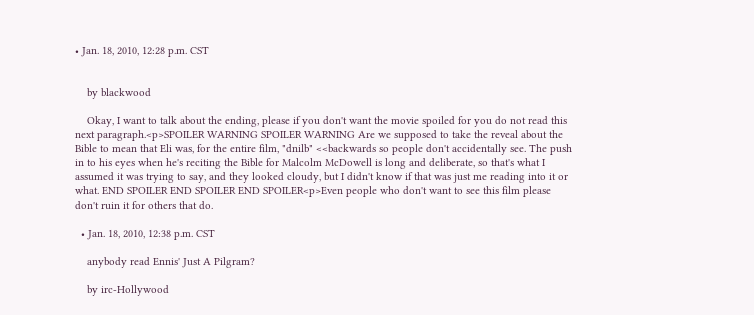• Jan. 18, 2010, 12:28 p.m. CST


    by blackwood

    Okay, I want to talk about the ending, please if you don't want the movie spoiled for you do not read this next paragraph.<p>SPOILER WARNING SPOILER WARNING Are we supposed to take the reveal about the Bible to mean that Eli was, for the entire film, "dnilb" <<backwards so people don't accidentally see. The push in to his eyes when he's reciting the Bible for Malcolm McDowell is long and deliberate, so that's what I assumed it was trying to say, and they looked cloudy, but I didn't know if that was just me reading into it or what. END SPOILER END SPOILER END SPOILER<p>Even people who don't want to see this film please don't ruin it for others that do.

  • Jan. 18, 2010, 12:38 p.m. CST

    anybody read Ennis' Just A Pilgram?

    by irc-Hollywood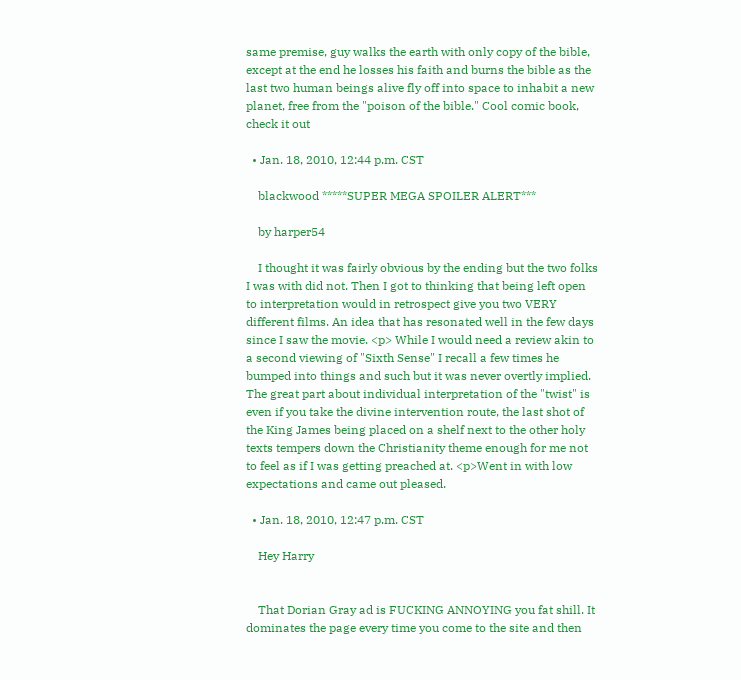same premise, guy walks the earth with only copy of the bible, except at the end he losses his faith and burns the bible as the last two human beings alive fly off into space to inhabit a new planet, free from the "poison of the bible." Cool comic book, check it out

  • Jan. 18, 2010, 12:44 p.m. CST

    blackwood *****SUPER MEGA SPOILER ALERT***

    by harper54

    I thought it was fairly obvious by the ending but the two folks I was with did not. Then I got to thinking that being left open to interpretation would in retrospect give you two VERY different films. An idea that has resonated well in the few days since I saw the movie. <p> While I would need a review akin to a second viewing of "Sixth Sense" I recall a few times he bumped into things and such but it was never overtly implied. The great part about individual interpretation of the "twist" is even if you take the divine intervention route, the last shot of the King James being placed on a shelf next to the other holy texts tempers down the Christianity theme enough for me not to feel as if I was getting preached at. <p>Went in with low expectations and came out pleased.

  • Jan. 18, 2010, 12:47 p.m. CST

    Hey Harry


    That Dorian Gray ad is FUCKING ANNOYING you fat shill. It dominates the page every time you come to the site and then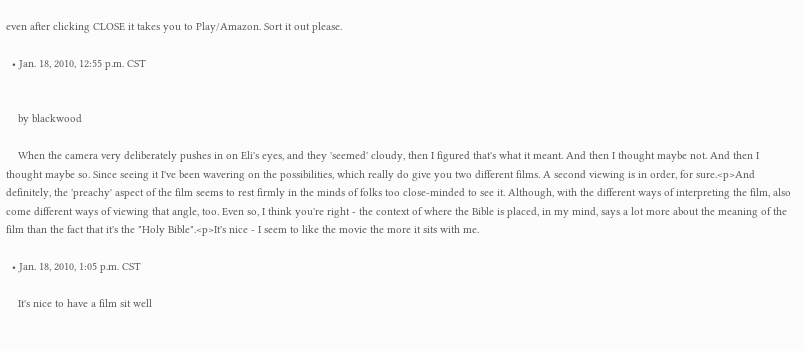even after clicking CLOSE it takes you to Play/Amazon. Sort it out please.

  • Jan. 18, 2010, 12:55 p.m. CST


    by blackwood

    When the camera very deliberately pushes in on Eli's eyes, and they 'seemed' cloudy, then I figured that's what it meant. And then I thought maybe not. And then I thought maybe so. Since seeing it I've been wavering on the possibilities, which really do give you two different films. A second viewing is in order, for sure.<p>And definitely, the 'preachy' aspect of the film seems to rest firmly in the minds of folks too close-minded to see it. Although, with the different ways of interpreting the film, also come different ways of viewing that angle, too. Even so, I think you're right - the context of where the Bible is placed, in my mind, says a lot more about the meaning of the film than the fact that it's the "Holy Bible".<p>It's nice - I seem to like the movie the more it sits with me.

  • Jan. 18, 2010, 1:05 p.m. CST

    It's nice to have a film sit well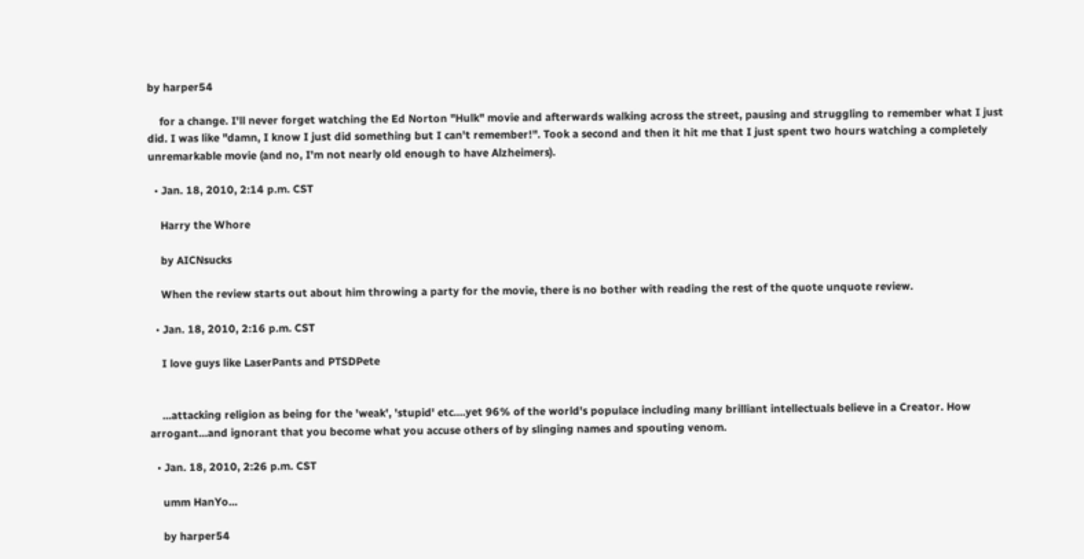by harper54

    for a change. I'll never forget watching the Ed Norton "Hulk" movie and afterwards walking across the street, pausing and struggling to remember what I just did. I was like "damn, I know I just did something but I can't remember!". Took a second and then it hit me that I just spent two hours watching a completely unremarkable movie (and no, I'm not nearly old enough to have Alzheimers).

  • Jan. 18, 2010, 2:14 p.m. CST

    Harry the Whore

    by AICNsucks

    When the review starts out about him throwing a party for the movie, there is no bother with reading the rest of the quote unquote review.

  • Jan. 18, 2010, 2:16 p.m. CST

    I love guys like LaserPants and PTSDPete


    ...attacking religion as being for the 'weak', 'stupid' etc....yet 96% of the world's populace including many brilliant intellectuals believe in a Creator. How arrogant...and ignorant that you become what you accuse others of by slinging names and spouting venom.

  • Jan. 18, 2010, 2:26 p.m. CST

    umm HanYo...

    by harper54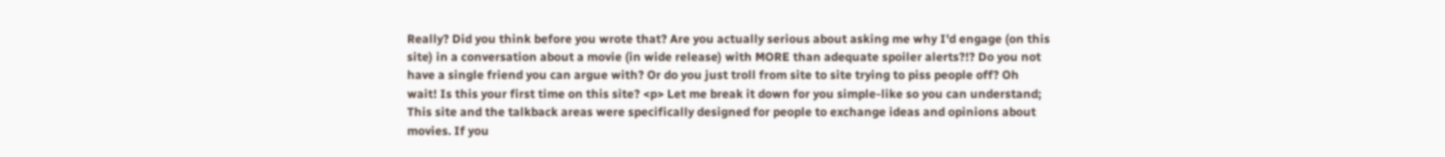Really? Did you think before you wrote that? Are you actually serious about asking me why I'd engage (on this site) in a conversation about a movie (in wide release) with MORE than adequate spoiler alerts?!? Do you not have a single friend you can argue with? Or do you just troll from site to site trying to piss people off? Oh wait! Is this your first time on this site? <p> Let me break it down for you simple-like so you can understand; This site and the talkback areas were specifically designed for people to exchange ideas and opinions about movies. If you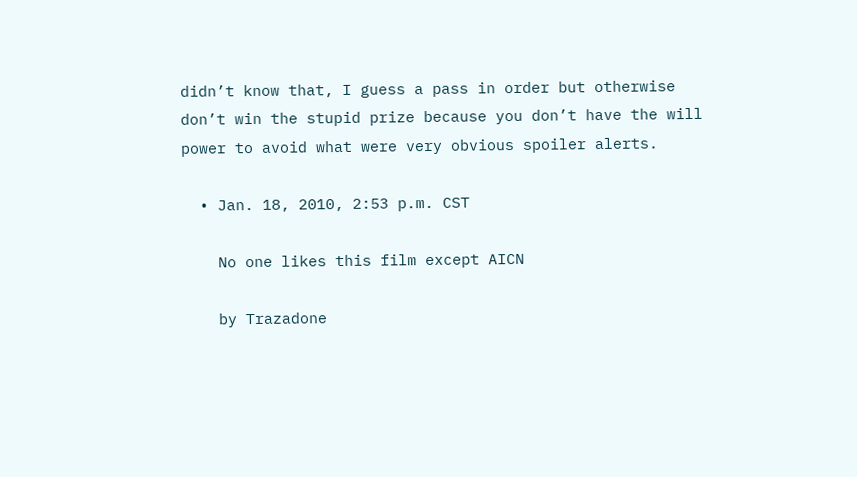didn’t know that, I guess a pass in order but otherwise don’t win the stupid prize because you don’t have the will power to avoid what were very obvious spoiler alerts.

  • Jan. 18, 2010, 2:53 p.m. CST

    No one likes this film except AICN

    by Trazadone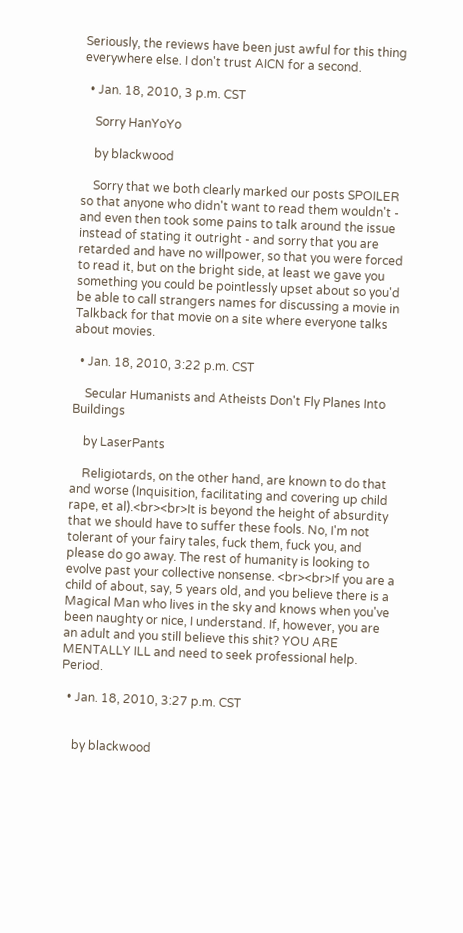Seriously, the reviews have been just awful for this thing everywhere else. I don't trust AICN for a second.

  • Jan. 18, 2010, 3 p.m. CST

    Sorry HanYoYo

    by blackwood

    Sorry that we both clearly marked our posts SPOILER so that anyone who didn't want to read them wouldn't - and even then took some pains to talk around the issue instead of stating it outright - and sorry that you are retarded and have no willpower, so that you were forced to read it, but on the bright side, at least we gave you something you could be pointlessly upset about so you'd be able to call strangers names for discussing a movie in Talkback for that movie on a site where everyone talks about movies.

  • Jan. 18, 2010, 3:22 p.m. CST

    Secular Humanists and Atheists Don't Fly Planes Into Buildings

    by LaserPants

    Religiotards, on the other hand, are known to do that and worse (Inquisition, facilitating and covering up child rape, et al).<br><br>It is beyond the height of absurdity that we should have to suffer these fools. No, I'm not tolerant of your fairy tales, fuck them, fuck you, and please do go away. The rest of humanity is looking to evolve past your collective nonsense. <br><br>If you are a child of about, say, 5 years old, and you believe there is a Magical Man who lives in the sky and knows when you've been naughty or nice, I understand. If, however, you are an adult and you still believe this shit? YOU ARE MENTALLY ILL and need to seek professional help. Period.

  • Jan. 18, 2010, 3:27 p.m. CST


    by blackwood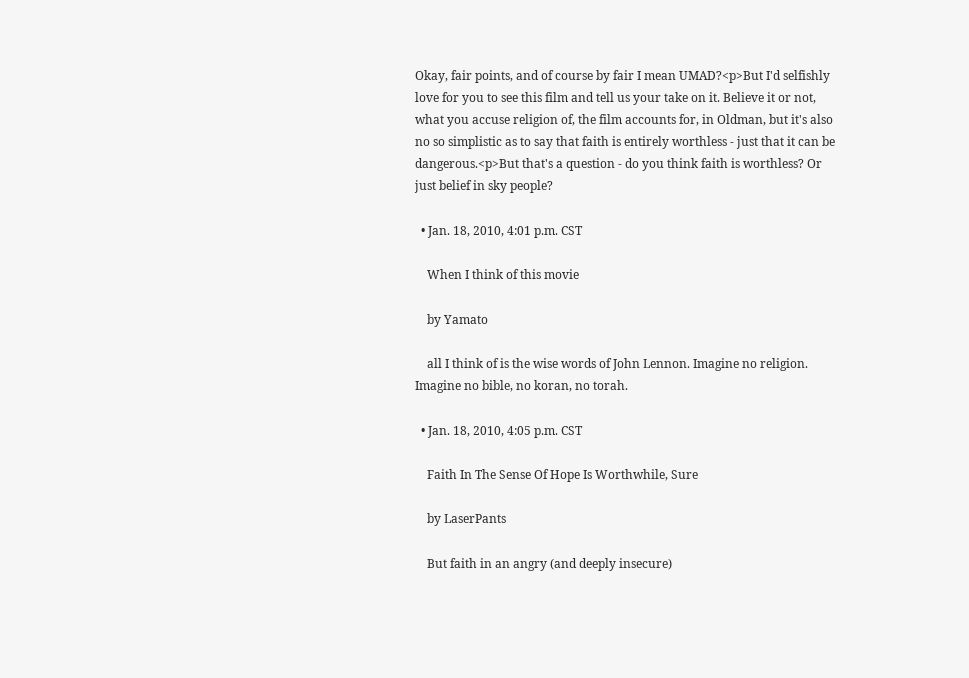Okay, fair points, and of course by fair I mean UMAD?<p>But I'd selfishly love for you to see this film and tell us your take on it. Believe it or not, what you accuse religion of, the film accounts for, in Oldman, but it's also no so simplistic as to say that faith is entirely worthless - just that it can be dangerous.<p>But that's a question - do you think faith is worthless? Or just belief in sky people?

  • Jan. 18, 2010, 4:01 p.m. CST

    When I think of this movie

    by Yamato

    all I think of is the wise words of John Lennon. Imagine no religion. Imagine no bible, no koran, no torah.

  • Jan. 18, 2010, 4:05 p.m. CST

    Faith In The Sense Of Hope Is Worthwhile, Sure

    by LaserPants

    But faith in an angry (and deeply insecure)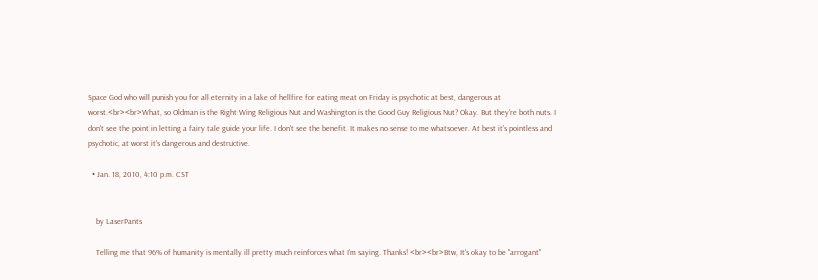Space God who will punish you for all eternity in a lake of hellfire for eating meat on Friday is psychotic at best, dangerous at worst.<br><br>What, so Oldman is the Right Wing Religious Nut and Washington is the Good Guy Religious Nut? Okay. But they're both nuts. I don't see the point in letting a fairy tale guide your life. I don't see the benefit. It makes no sense to me whatsoever. At best it's pointless and psychotic, at worst it's dangerous and destructive.

  • Jan. 18, 2010, 4:10 p.m. CST


    by LaserPants

    Telling me that 96% of humanity is mentally ill pretty much reinforces what I'm saying. Thanks! <br><br>Btw, It's okay to be "arrogant"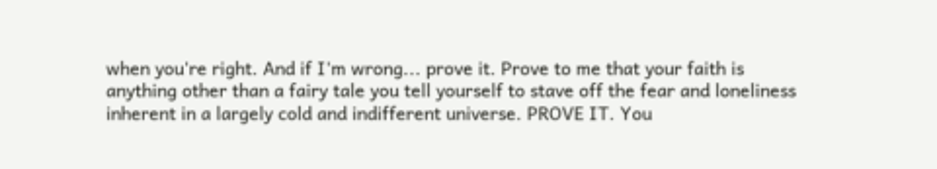when you're right. And if I'm wrong... prove it. Prove to me that your faith is anything other than a fairy tale you tell yourself to stave off the fear and loneliness inherent in a largely cold and indifferent universe. PROVE IT. You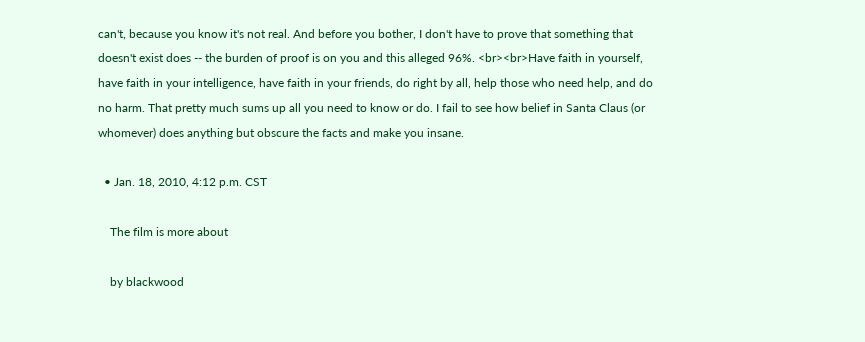can't, because you know it's not real. And before you bother, I don't have to prove that something that doesn't exist does -- the burden of proof is on you and this alleged 96%. <br><br>Have faith in yourself, have faith in your intelligence, have faith in your friends, do right by all, help those who need help, and do no harm. That pretty much sums up all you need to know or do. I fail to see how belief in Santa Claus (or whomever) does anything but obscure the facts and make you insane.

  • Jan. 18, 2010, 4:12 p.m. CST

    The film is more about

    by blackwood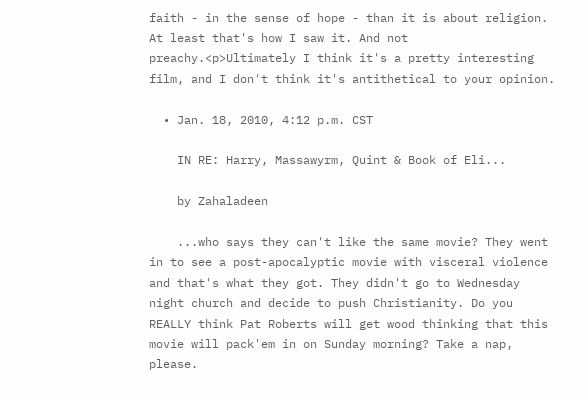faith - in the sense of hope - than it is about religion. At least that's how I saw it. And not preachy.<p>Ultimately I think it's a pretty interesting film, and I don't think it's antithetical to your opinion.

  • Jan. 18, 2010, 4:12 p.m. CST

    IN RE: Harry, Massawyrm, Quint & Book of Eli...

    by Zahaladeen

    ...who says they can't like the same movie? They went in to see a post-apocalyptic movie with visceral violence and that's what they got. They didn't go to Wednesday night church and decide to push Christianity. Do you REALLY think Pat Roberts will get wood thinking that this movie will pack'em in on Sunday morning? Take a nap, please.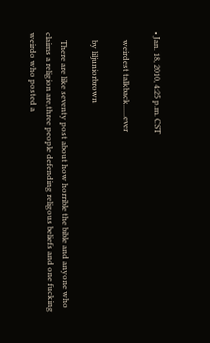• Jan. 18, 2010, 4:25 p.m. CST

    weirdest talkback......ever

    by liljuniorbrown

    There are like seventy post about how horrible the bible and anyone who claims a religion are,three people defending religous beliefs and one fucking weirdo who posted a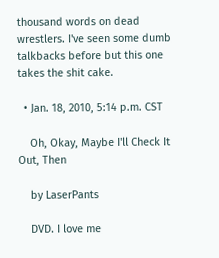thousand words on dead wrestlers. I've seen some dumb talkbacks before but this one takes the shit cake.

  • Jan. 18, 2010, 5:14 p.m. CST

    Oh, Okay, Maybe I'll Check It Out, Then

    by LaserPants

    DVD. I love me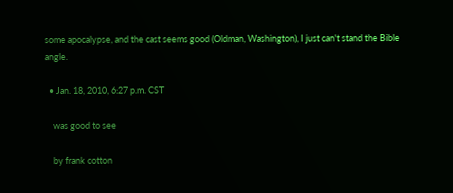some apocalypse, and the cast seems good (Oldman, Washington), I just can't stand the Bible angle.

  • Jan. 18, 2010, 6:27 p.m. CST

    was good to see

    by frank cotton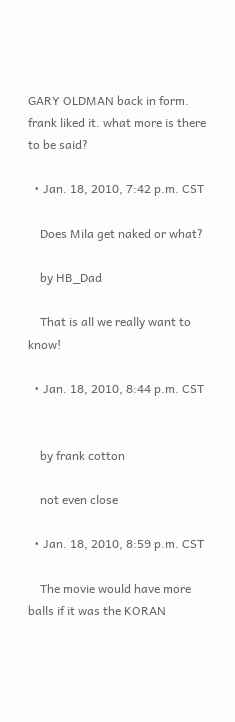GARY OLDMAN back in form. frank liked it. what more is there to be said?

  • Jan. 18, 2010, 7:42 p.m. CST

    Does Mila get naked or what?

    by HB_Dad

    That is all we really want to know!

  • Jan. 18, 2010, 8:44 p.m. CST


    by frank cotton

    not even close

  • Jan. 18, 2010, 8:59 p.m. CST

    The movie would have more balls if it was the KORAN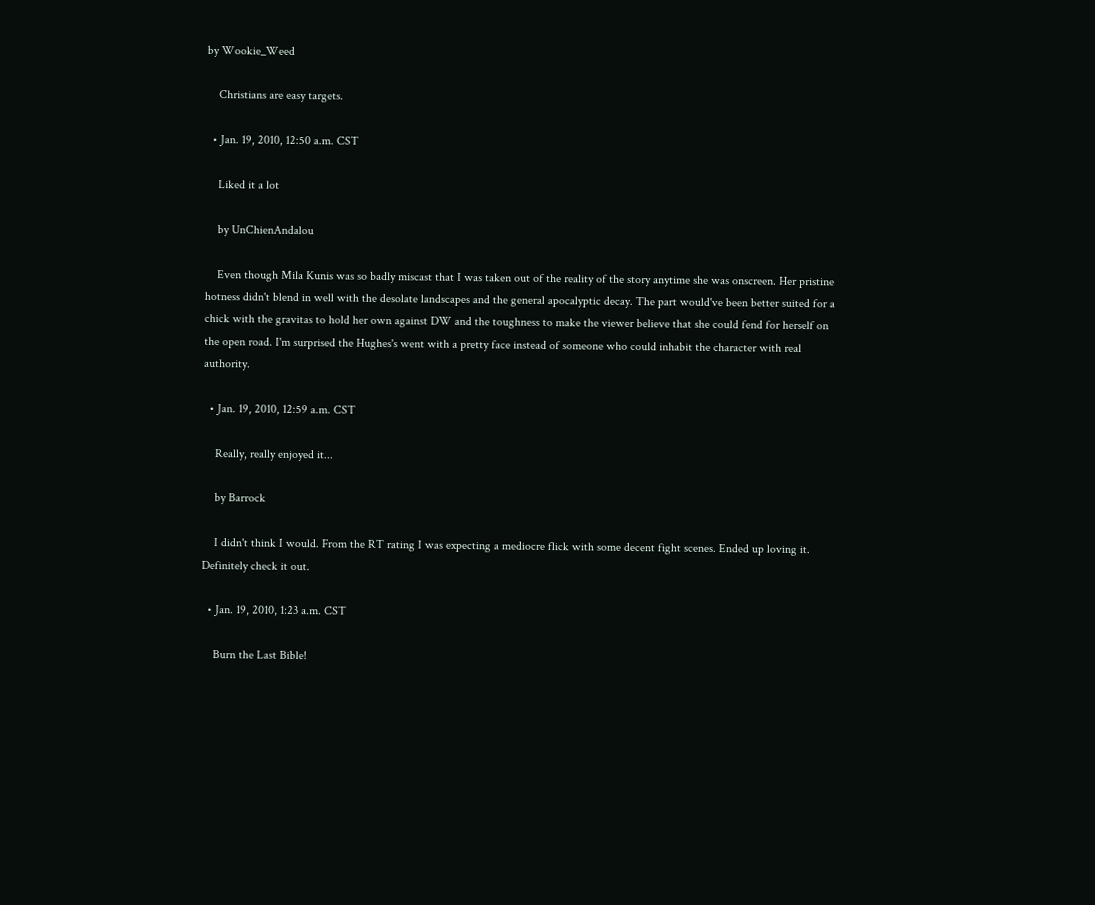by Wookie_Weed

    Christians are easy targets.

  • Jan. 19, 2010, 12:50 a.m. CST

    Liked it a lot

    by UnChienAndalou

    Even though Mila Kunis was so badly miscast that I was taken out of the reality of the story anytime she was onscreen. Her pristine hotness didn't blend in well with the desolate landscapes and the general apocalyptic decay. The part would've been better suited for a chick with the gravitas to hold her own against DW and the toughness to make the viewer believe that she could fend for herself on the open road. I'm surprised the Hughes's went with a pretty face instead of someone who could inhabit the character with real authority.

  • Jan. 19, 2010, 12:59 a.m. CST

    Really, really enjoyed it...

    by Barrock

    I didn't think I would. From the RT rating I was expecting a mediocre flick with some decent fight scenes. Ended up loving it. Definitely check it out.

  • Jan. 19, 2010, 1:23 a.m. CST

    Burn the Last Bible!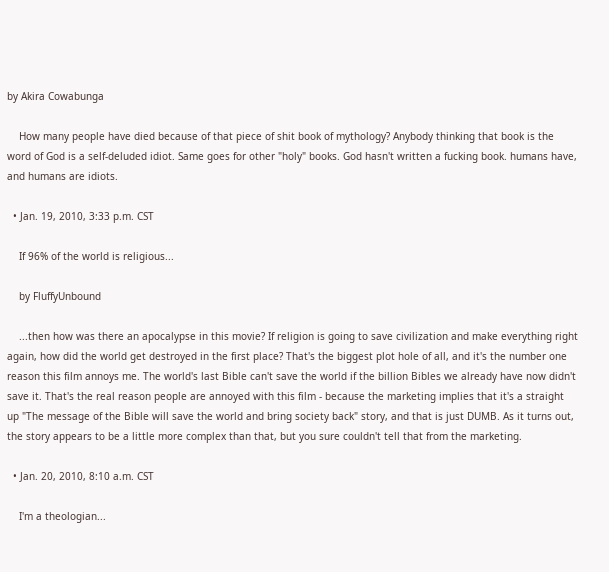by Akira Cowabunga

    How many people have died because of that piece of shit book of mythology? Anybody thinking that book is the word of God is a self-deluded idiot. Same goes for other "holy" books. God hasn't written a fucking book. humans have, and humans are idiots.

  • Jan. 19, 2010, 3:33 p.m. CST

    If 96% of the world is religious...

    by FluffyUnbound

    ...then how was there an apocalypse in this movie? If religion is going to save civilization and make everything right again, how did the world get destroyed in the first place? That's the biggest plot hole of all, and it's the number one reason this film annoys me. The world's last Bible can't save the world if the billion Bibles we already have now didn't save it. That's the real reason people are annoyed with this film - because the marketing implies that it's a straight up "The message of the Bible will save the world and bring society back" story, and that is just DUMB. As it turns out, the story appears to be a little more complex than that, but you sure couldn't tell that from the marketing.

  • Jan. 20, 2010, 8:10 a.m. CST

    I'm a theologian...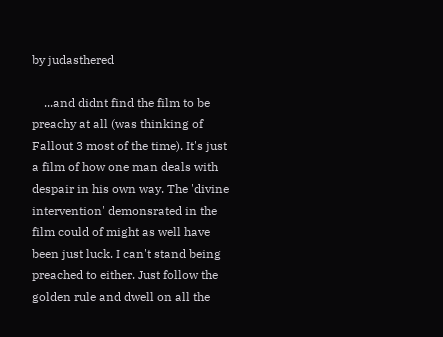by judasthered

    ...and didnt find the film to be preachy at all (was thinking of Fallout 3 most of the time). It's just a film of how one man deals with despair in his own way. The 'divine intervention' demonsrated in the film could of might as well have been just luck. I can't stand being preached to either. Just follow the golden rule and dwell on all the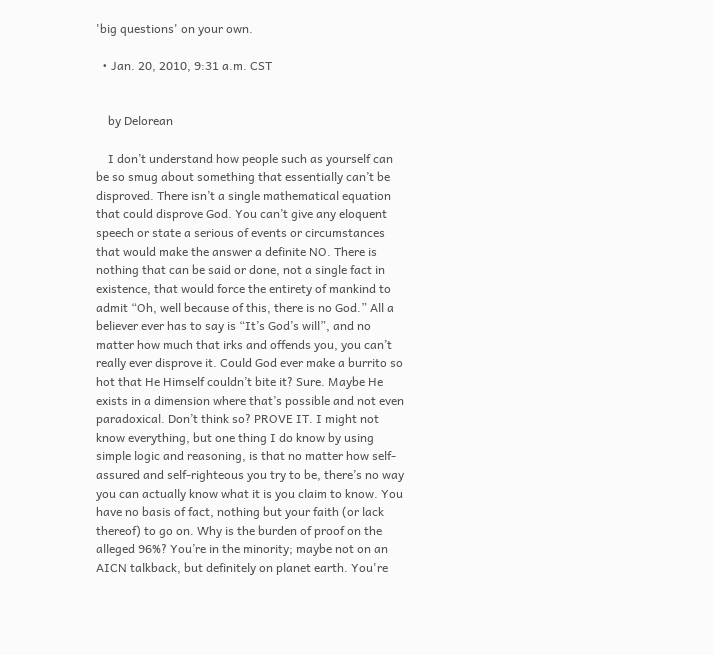'big questions' on your own.

  • Jan. 20, 2010, 9:31 a.m. CST


    by Delorean

    I don’t understand how people such as yourself can be so smug about something that essentially can’t be disproved. There isn’t a single mathematical equation that could disprove God. You can’t give any eloquent speech or state a serious of events or circumstances that would make the answer a definite NO. There is nothing that can be said or done, not a single fact in existence, that would force the entirety of mankind to admit “Oh, well because of this, there is no God.” All a believer ever has to say is “It’s God’s will”, and no matter how much that irks and offends you, you can’t really ever disprove it. Could God ever make a burrito so hot that He Himself couldn’t bite it? Sure. Maybe He exists in a dimension where that’s possible and not even paradoxical. Don’t think so? PROVE IT. I might not know everything, but one thing I do know by using simple logic and reasoning, is that no matter how self-assured and self-righteous you try to be, there’s no way you can actually know what it is you claim to know. You have no basis of fact, nothing but your faith (or lack thereof) to go on. Why is the burden of proof on the alleged 96%? You’re in the minority; maybe not on an AICN talkback, but definitely on planet earth. You're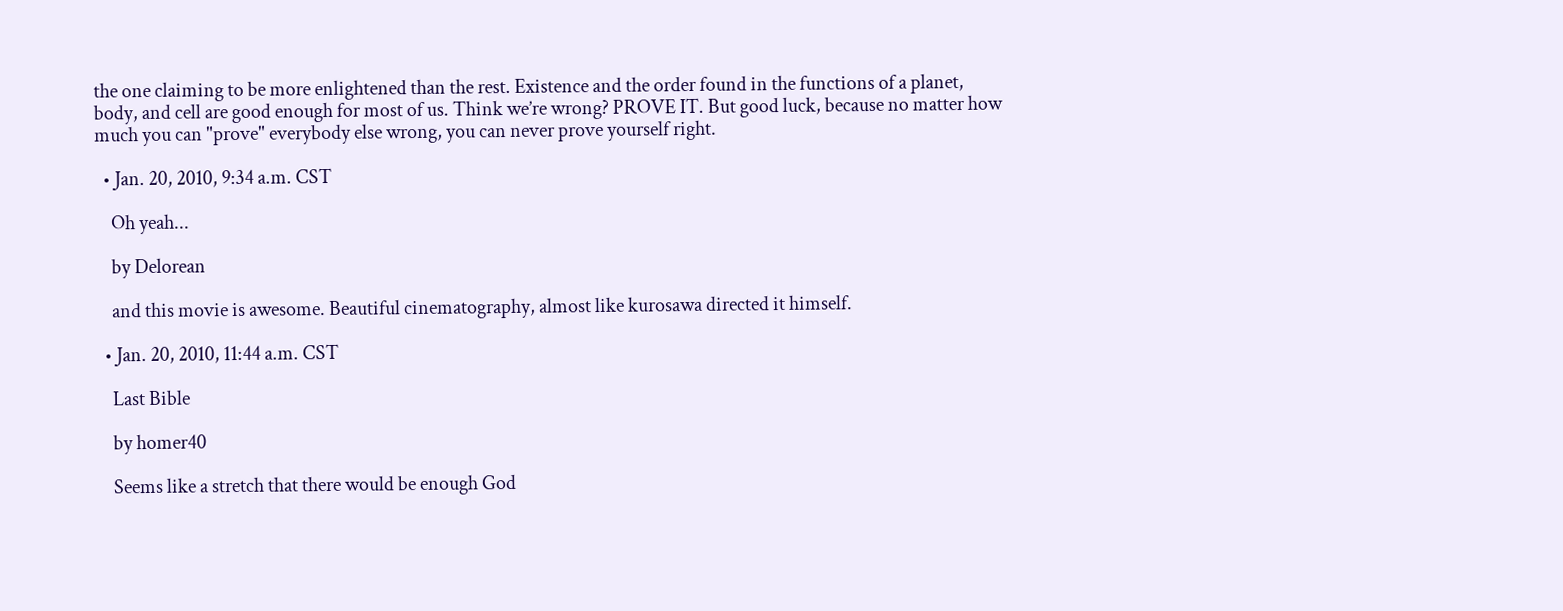the one claiming to be more enlightened than the rest. Existence and the order found in the functions of a planet, body, and cell are good enough for most of us. Think we’re wrong? PROVE IT. But good luck, because no matter how much you can "prove" everybody else wrong, you can never prove yourself right.

  • Jan. 20, 2010, 9:34 a.m. CST

    Oh yeah...

    by Delorean

    and this movie is awesome. Beautiful cinematography, almost like kurosawa directed it himself.

  • Jan. 20, 2010, 11:44 a.m. CST

    Last Bible

    by homer40

    Seems like a stretch that there would be enough God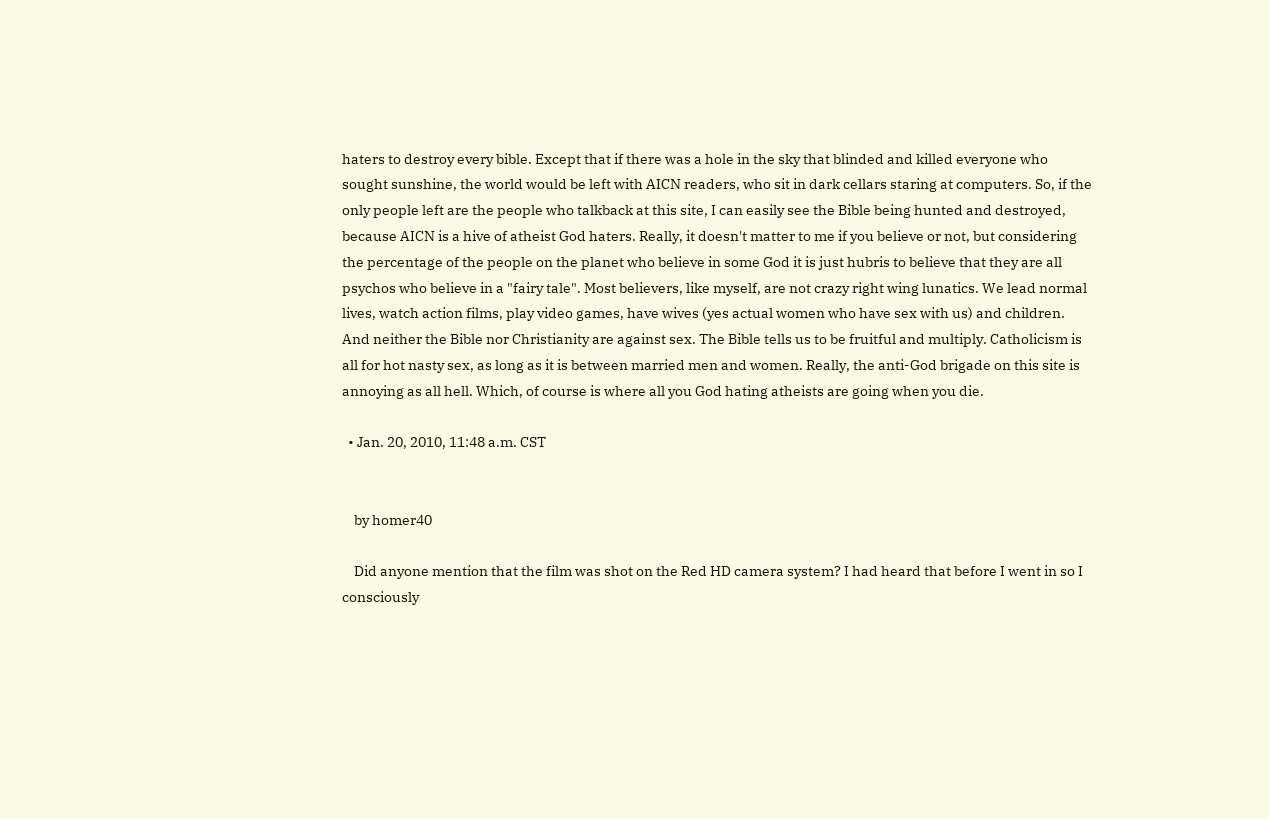haters to destroy every bible. Except that if there was a hole in the sky that blinded and killed everyone who sought sunshine, the world would be left with AICN readers, who sit in dark cellars staring at computers. So, if the only people left are the people who talkback at this site, I can easily see the Bible being hunted and destroyed, because AICN is a hive of atheist God haters. Really, it doesn't matter to me if you believe or not, but considering the percentage of the people on the planet who believe in some God it is just hubris to believe that they are all psychos who believe in a "fairy tale". Most believers, like myself, are not crazy right wing lunatics. We lead normal lives, watch action films, play video games, have wives (yes actual women who have sex with us) and children. And neither the Bible nor Christianity are against sex. The Bible tells us to be fruitful and multiply. Catholicism is all for hot nasty sex, as long as it is between married men and women. Really, the anti-God brigade on this site is annoying as all hell. Which, of course is where all you God hating atheists are going when you die.

  • Jan. 20, 2010, 11:48 a.m. CST


    by homer40

    Did anyone mention that the film was shot on the Red HD camera system? I had heard that before I went in so I consciously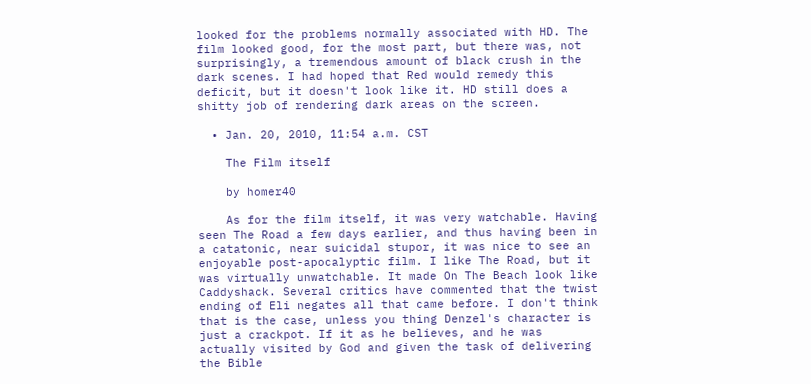looked for the problems normally associated with HD. The film looked good, for the most part, but there was, not surprisingly, a tremendous amount of black crush in the dark scenes. I had hoped that Red would remedy this deficit, but it doesn't look like it. HD still does a shitty job of rendering dark areas on the screen.

  • Jan. 20, 2010, 11:54 a.m. CST

    The Film itself

    by homer40

    As for the film itself, it was very watchable. Having seen The Road a few days earlier, and thus having been in a catatonic, near suicidal stupor, it was nice to see an enjoyable post-apocalyptic film. I like The Road, but it was virtually unwatchable. It made On The Beach look like Caddyshack. Several critics have commented that the twist ending of Eli negates all that came before. I don't think that is the case, unless you thing Denzel's character is just a crackpot. If it as he believes, and he was actually visited by God and given the task of delivering the Bible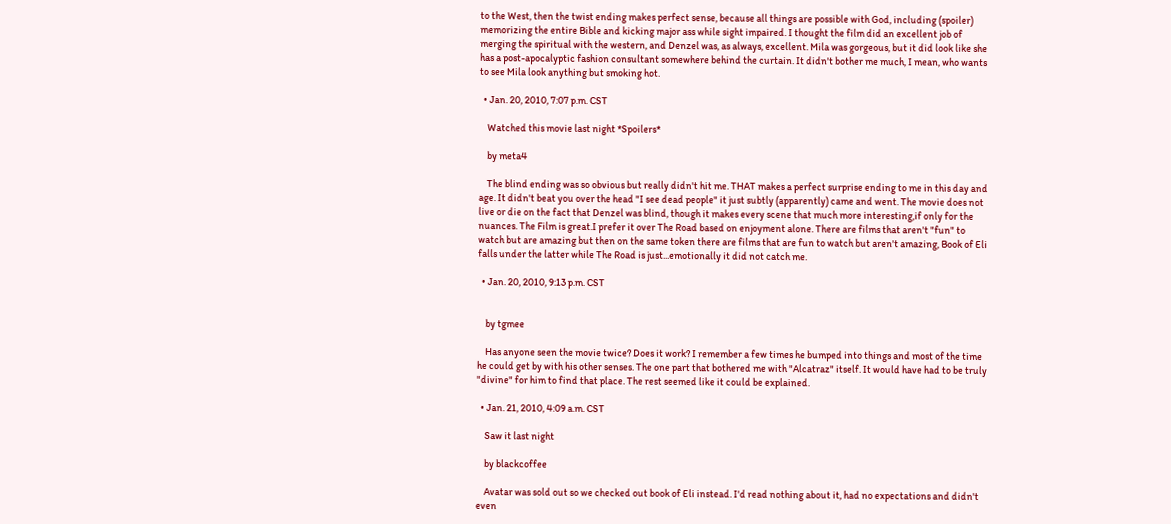to the West, then the twist ending makes perfect sense, because all things are possible with God, including (spoiler) memorizing the entire Bible and kicking major ass while sight impaired. I thought the film did an excellent job of merging the spiritual with the western, and Denzel was, as always, excellent. Mila was gorgeous, but it did look like she has a post-apocalyptic fashion consultant somewhere behind the curtain. It didn't bother me much, I mean, who wants to see Mila look anything but smoking hot.

  • Jan. 20, 2010, 7:07 p.m. CST

    Watched this movie last night *Spoilers*

    by meta4

    The blind ending was so obvious but really didn't hit me. THAT makes a perfect surprise ending to me in this day and age. It didn't beat you over the head "I see dead people" it just subtly (apparently) came and went. The movie does not live or die on the fact that Denzel was blind, though it makes every scene that much more interesting,if only for the nuances. The Film is great.I prefer it over The Road based on enjoyment alone. There are films that aren't "fun" to watch but are amazing but then on the same token there are films that are fun to watch but aren't amazing, Book of Eli falls under the latter while The Road is just...emotionally it did not catch me.

  • Jan. 20, 2010, 9:13 p.m. CST


    by tgmee

    Has anyone seen the movie twice? Does it work? I remember a few times he bumped into things and most of the time he could get by with his other senses. The one part that bothered me with "Alcatraz" itself. It would have had to be truly "divine" for him to find that place. The rest seemed like it could be explained.

  • Jan. 21, 2010, 4:09 a.m. CST

    Saw it last night

    by blackcoffee

    Avatar was sold out so we checked out book of Eli instead. I'd read nothing about it, had no expectations and didn't even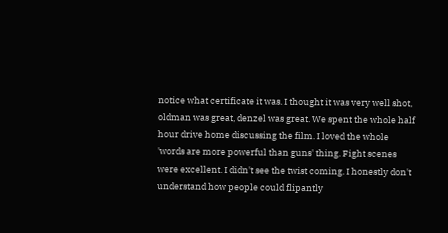notice what certificate it was. I thought it was very well shot, oldman was great, denzel was great. We spent the whole half hour drive home discussing the film. I loved the whole 'words are more powerful than guns' thing. Fight scenes were excellent. I didn't see the twist coming. I honestly don't understand how people could flipantly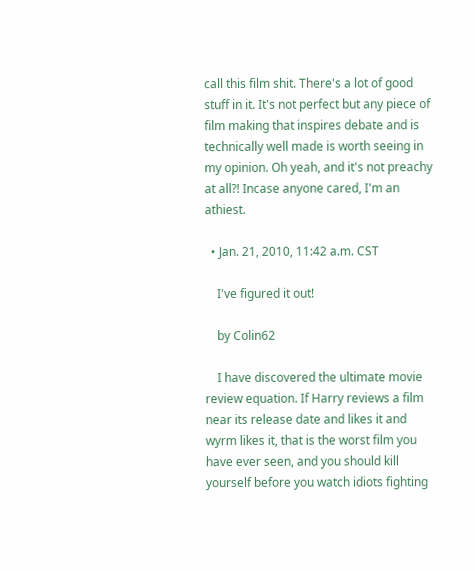call this film shit. There's a lot of good stuff in it. It's not perfect but any piece of film making that inspires debate and is technically well made is worth seeing in my opinion. Oh yeah, and it's not preachy at all?! Incase anyone cared, I'm an athiest.

  • Jan. 21, 2010, 11:42 a.m. CST

    I've figured it out!

    by Colin62

    I have discovered the ultimate movie review equation. If Harry reviews a film near its release date and likes it and wyrm likes it, that is the worst film you have ever seen, and you should kill yourself before you watch idiots fighting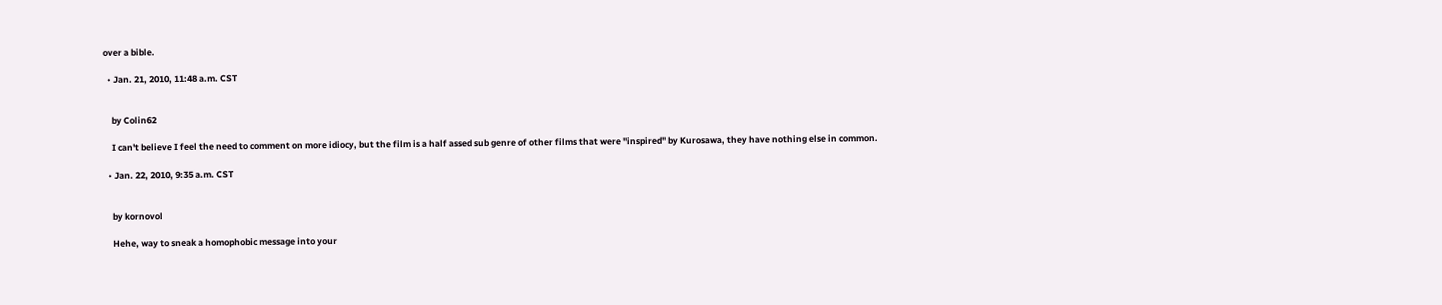over a bible.

  • Jan. 21, 2010, 11:48 a.m. CST


    by Colin62

    I can't believe I feel the need to comment on more idiocy, but the film is a half assed sub genre of other films that were "inspired" by Kurosawa, they have nothing else in common.

  • Jan. 22, 2010, 9:35 a.m. CST


    by kornovol

    Hehe, way to sneak a homophobic message into your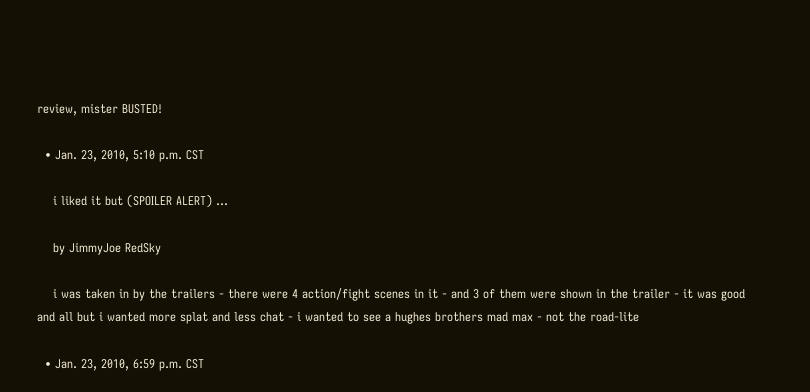review, mister BUSTED!

  • Jan. 23, 2010, 5:10 p.m. CST

    i liked it but (SPOILER ALERT) ...

    by JimmyJoe RedSky

    i was taken in by the trailers - there were 4 action/fight scenes in it - and 3 of them were shown in the trailer - it was good and all but i wanted more splat and less chat - i wanted to see a hughes brothers mad max - not the road-lite

  • Jan. 23, 2010, 6:59 p.m. CST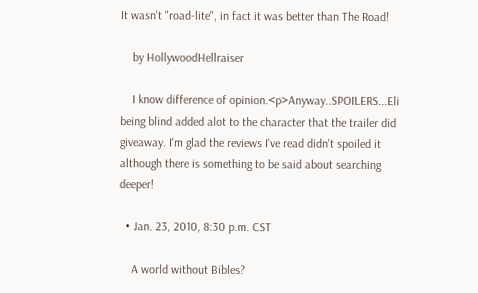It wasn't "road-lite", in fact it was better than The Road!

    by HollywoodHellraiser

    I know difference of opinion.<p>Anyway..SPOILERS...Eli being blind added alot to the character that the trailer did giveaway. I'm glad the reviews I've read didn't spoiled it although there is something to be said about searching deeper!

  • Jan. 23, 2010, 8:30 p.m. CST

    A world without Bibles?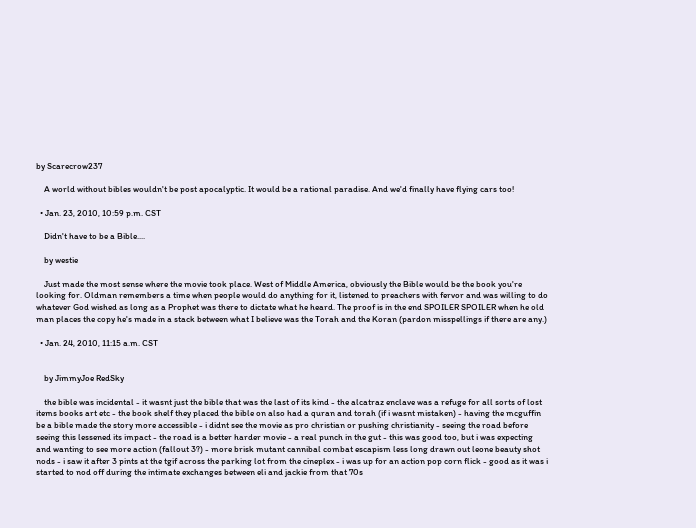by Scarecrow237

    A world without bibles wouldn't be post apocalyptic. It would be a rational paradise. And we'd finally have flying cars too!

  • Jan. 23, 2010, 10:59 p.m. CST

    Didn't have to be a Bible....

    by westie

    Just made the most sense where the movie took place. West of Middle America, obviously the Bible would be the book you're looking for. Oldman remembers a time when people would do anything for it, listened to preachers with fervor and was willing to do whatever God wished as long as a Prophet was there to dictate what he heard. The proof is in the end SPOILER SPOILER when he old man places the copy he's made in a stack between what I believe was the Torah and the Koran (pardon misspellings if there are any.)

  • Jan. 24, 2010, 11:15 a.m. CST


    by JimmyJoe RedSky

    the bible was incidental - it wasnt just the bible that was the last of its kind - the alcatraz enclave was a refuge for all sorts of lost items books art etc - the book shelf they placed the bible on also had a quran and torah (if i wasnt mistaken) - having the mcguffin be a bible made the story more accessible - i didnt see the movie as pro christian or pushing christianity - seeing the road before seeing this lessened its impact - the road is a better harder movie - a real punch in the gut - this was good too, but i was expecting and wanting to see more action (fallout 3?) - more brisk mutant cannibal combat escapism less long drawn out leone beauty shot nods - i saw it after 3 pints at the tgif across the parking lot from the cineplex - i was up for an action pop corn flick - good as it was i started to nod off during the intimate exchanges between eli and jackie from that 70s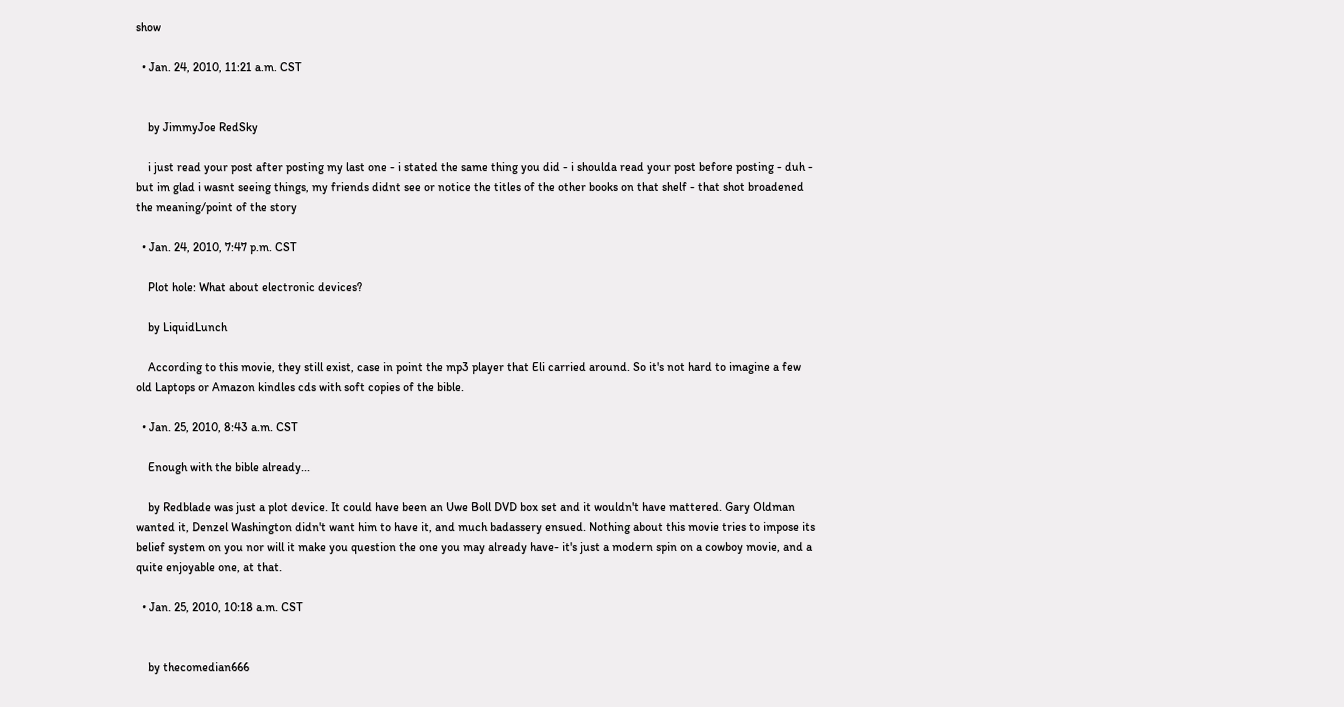show

  • Jan. 24, 2010, 11:21 a.m. CST


    by JimmyJoe RedSky

    i just read your post after posting my last one - i stated the same thing you did - i shoulda read your post before posting - duh - but im glad i wasnt seeing things, my friends didnt see or notice the titles of the other books on that shelf - that shot broadened the meaning/point of the story

  • Jan. 24, 2010, 7:47 p.m. CST

    Plot hole: What about electronic devices?

    by LiquidLunch

    According to this movie, they still exist, case in point the mp3 player that Eli carried around. So it's not hard to imagine a few old Laptops or Amazon kindles cds with soft copies of the bible.

  • Jan. 25, 2010, 8:43 a.m. CST

    Enough with the bible already...

    by Redblade was just a plot device. It could have been an Uwe Boll DVD box set and it wouldn't have mattered. Gary Oldman wanted it, Denzel Washington didn't want him to have it, and much badassery ensued. Nothing about this movie tries to impose its belief system on you nor will it make you question the one you may already have- it's just a modern spin on a cowboy movie, and a quite enjoyable one, at that.

  • Jan. 25, 2010, 10:18 a.m. CST


    by thecomedian666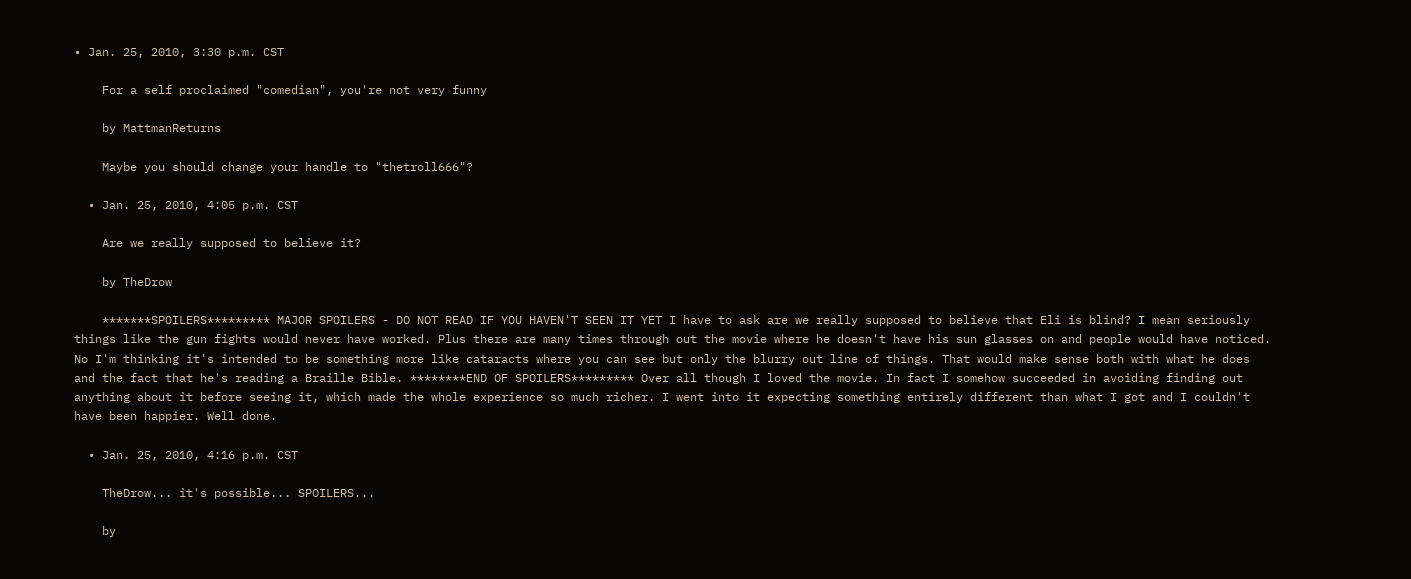• Jan. 25, 2010, 3:30 p.m. CST

    For a self proclaimed "comedian", you're not very funny

    by MattmanReturns

    Maybe you should change your handle to "thetroll666"?

  • Jan. 25, 2010, 4:05 p.m. CST

    Are we really supposed to believe it?

    by TheDrow

    *******SPOILERS********* MAJOR SPOILERS - DO NOT READ IF YOU HAVEN'T SEEN IT YET I have to ask are we really supposed to believe that Eli is blind? I mean seriously things like the gun fights would never have worked. Plus there are many times through out the movie where he doesn't have his sun glasses on and people would have noticed. No I'm thinking it's intended to be something more like cataracts where you can see but only the blurry out line of things. That would make sense both with what he does and the fact that he's reading a Braille Bible. ********END OF SPOILERS********* Over all though I loved the movie. In fact I somehow succeeded in avoiding finding out anything about it before seeing it, which made the whole experience so much richer. I went into it expecting something entirely different than what I got and I couldn't have been happier. Well done.

  • Jan. 25, 2010, 4:16 p.m. CST

    TheDrow... it's possible... SPOILERS...

    by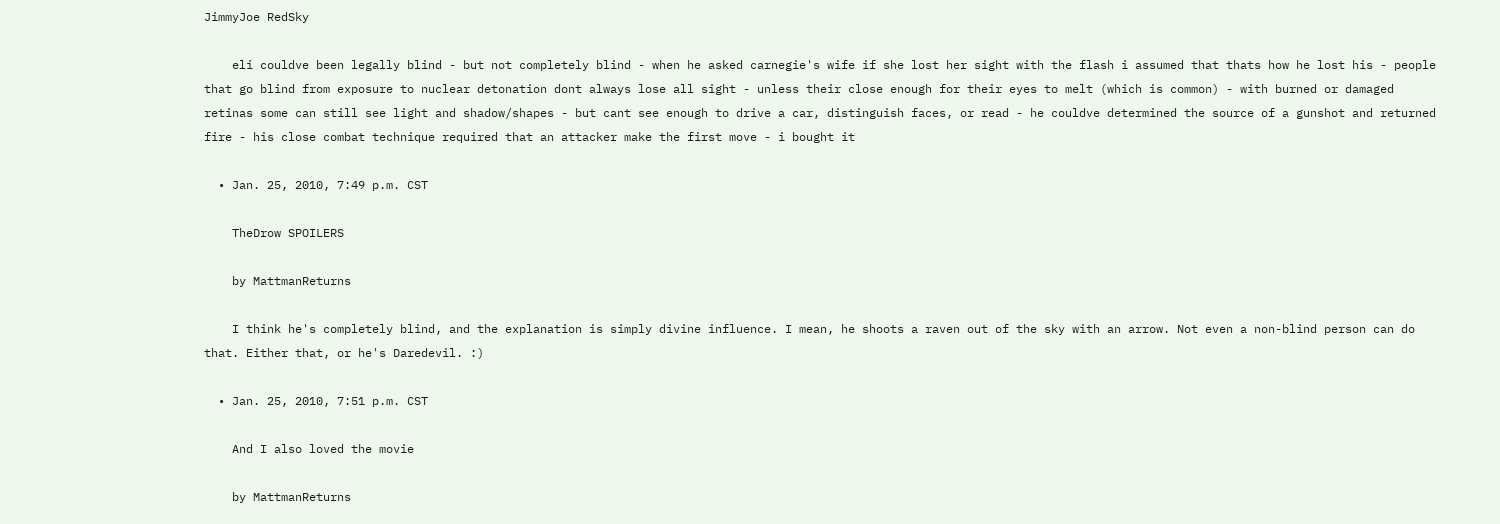JimmyJoe RedSky

    eli couldve been legally blind - but not completely blind - when he asked carnegie's wife if she lost her sight with the flash i assumed that thats how he lost his - people that go blind from exposure to nuclear detonation dont always lose all sight - unless their close enough for their eyes to melt (which is common) - with burned or damaged retinas some can still see light and shadow/shapes - but cant see enough to drive a car, distinguish faces, or read - he couldve determined the source of a gunshot and returned fire - his close combat technique required that an attacker make the first move - i bought it

  • Jan. 25, 2010, 7:49 p.m. CST

    TheDrow SPOILERS

    by MattmanReturns

    I think he's completely blind, and the explanation is simply divine influence. I mean, he shoots a raven out of the sky with an arrow. Not even a non-blind person can do that. Either that, or he's Daredevil. :)

  • Jan. 25, 2010, 7:51 p.m. CST

    And I also loved the movie

    by MattmanReturns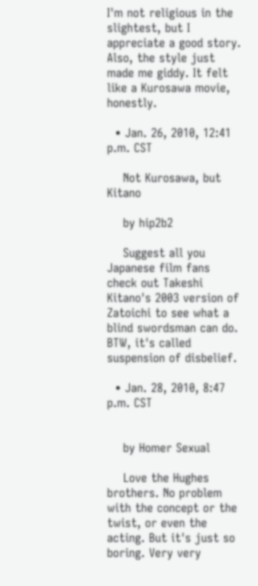I'm not religious in the slightest, but I appreciate a good story. Also, the style just made me giddy. It felt like a Kurosawa movie, honestly.

  • Jan. 26, 2010, 12:41 p.m. CST

    Not Kurosawa, but Kitano

    by hip2b2

    Suggest all you Japanese film fans check out Takeshi Kitano's 2003 version of Zatoichi to see what a blind swordsman can do. BTW, it's called suspension of disbelief.

  • Jan. 28, 2010, 8:47 p.m. CST


    by Homer Sexual

    Love the Hughes brothers. No problem with the concept or the twist, or even the acting. But it's just so boring. Very very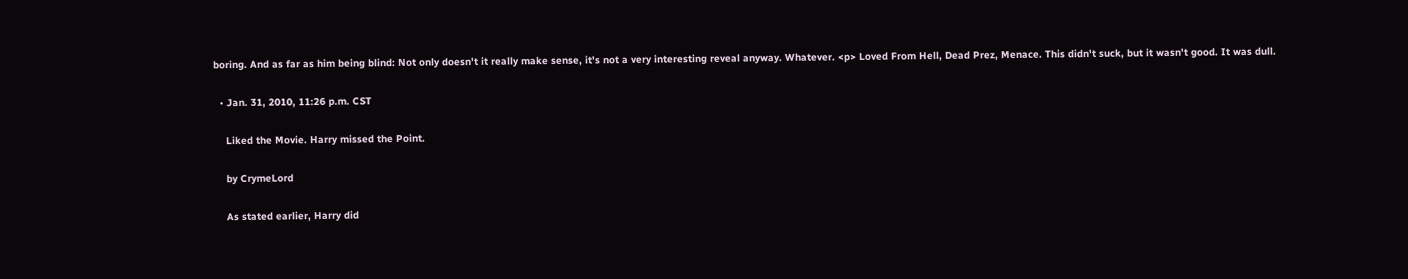boring. And as far as him being blind: Not only doesn't it really make sense, it's not a very interesting reveal anyway. Whatever. <p> Loved From Hell, Dead Prez, Menace. This didn't suck, but it wasn't good. It was dull.

  • Jan. 31, 2010, 11:26 p.m. CST

    Liked the Movie. Harry missed the Point.

    by CrymeLord

    As stated earlier, Harry did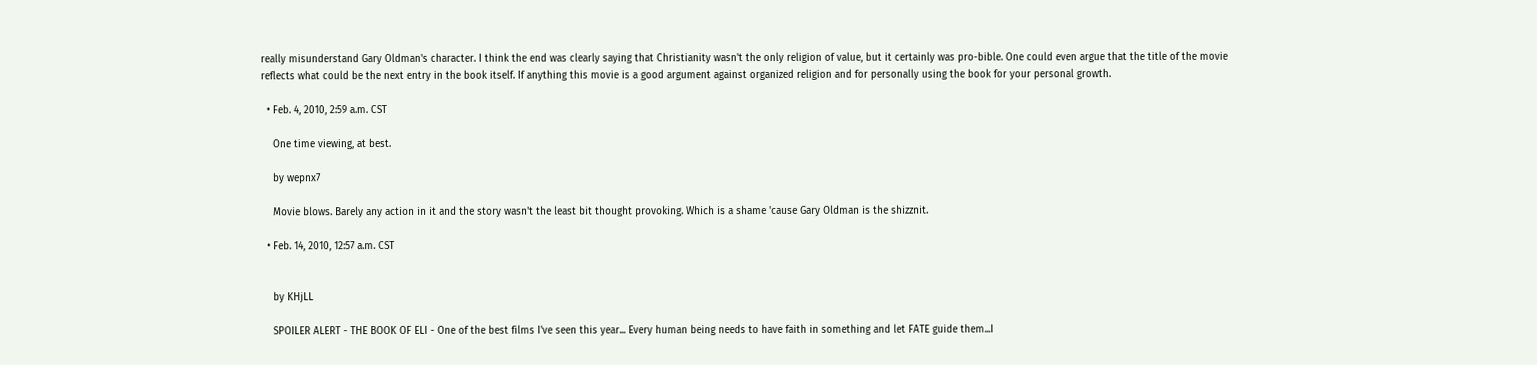really misunderstand Gary Oldman's character. I think the end was clearly saying that Christianity wasn't the only religion of value, but it certainly was pro-bible. One could even argue that the title of the movie reflects what could be the next entry in the book itself. If anything this movie is a good argument against organized religion and for personally using the book for your personal growth.

  • Feb. 4, 2010, 2:59 a.m. CST

    One time viewing, at best.

    by wepnx7

    Movie blows. Barely any action in it and the story wasn't the least bit thought provoking. Which is a shame 'cause Gary Oldman is the shizznit.

  • Feb. 14, 2010, 12:57 a.m. CST


    by KHjLL

    SPOILER ALERT - THE BOOK OF ELI - One of the best films I've seen this year... Every human being needs to have faith in something and let FATE guide them...I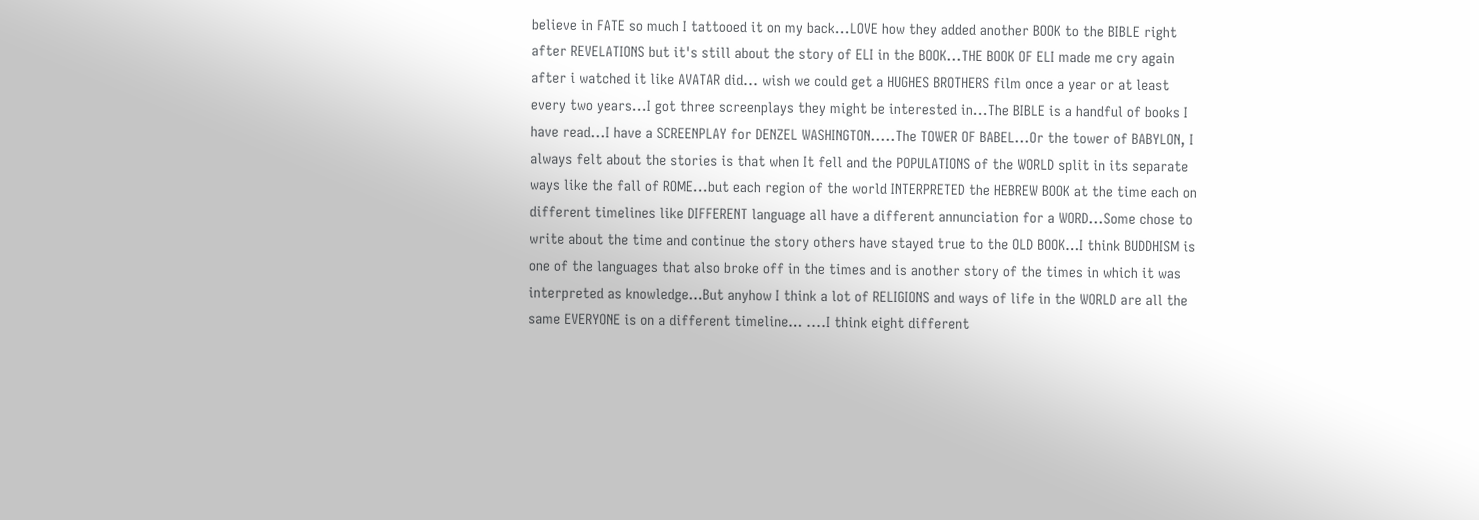believe in FATE so much I tattooed it on my back...LOVE how they added another BOOK to the BIBLE right after REVELATIONS but it's still about the story of ELI in the BOOK...THE BOOK OF ELI made me cry again after i watched it like AVATAR did... wish we could get a HUGHES BROTHERS film once a year or at least every two years...I got three screenplays they might be interested in...The BIBLE is a handful of books I have read...I have a SCREENPLAY for DENZEL WASHINGTON.....The TOWER OF BABEL...Or the tower of BABYLON, I always felt about the stories is that when It fell and the POPULATIONS of the WORLD split in its separate ways like the fall of ROME...but each region of the world INTERPRETED the HEBREW BOOK at the time each on different timelines like DIFFERENT language all have a different annunciation for a WORD...Some chose to write about the time and continue the story others have stayed true to the OLD BOOK…I think BUDDHISM is one of the languages that also broke off in the times and is another story of the times in which it was interpreted as knowledge…But anyhow I think a lot of RELIGIONS and ways of life in the WORLD are all the same EVERYONE is on a different timeline… ....I think eight different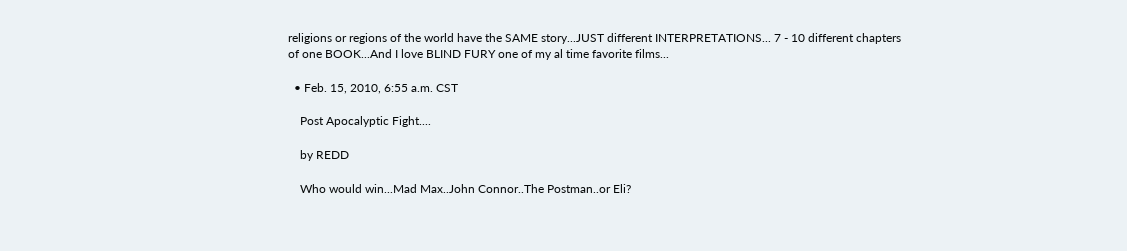religions or regions of the world have the SAME story...JUST different INTERPRETATIONS... 7 - 10 different chapters of one BOOK...And I love BLIND FURY one of my al time favorite films...

  • Feb. 15, 2010, 6:55 a.m. CST

    Post Apocalyptic Fight....

    by REDD

    Who would win...Mad Max..John Connor..The Postman..or Eli?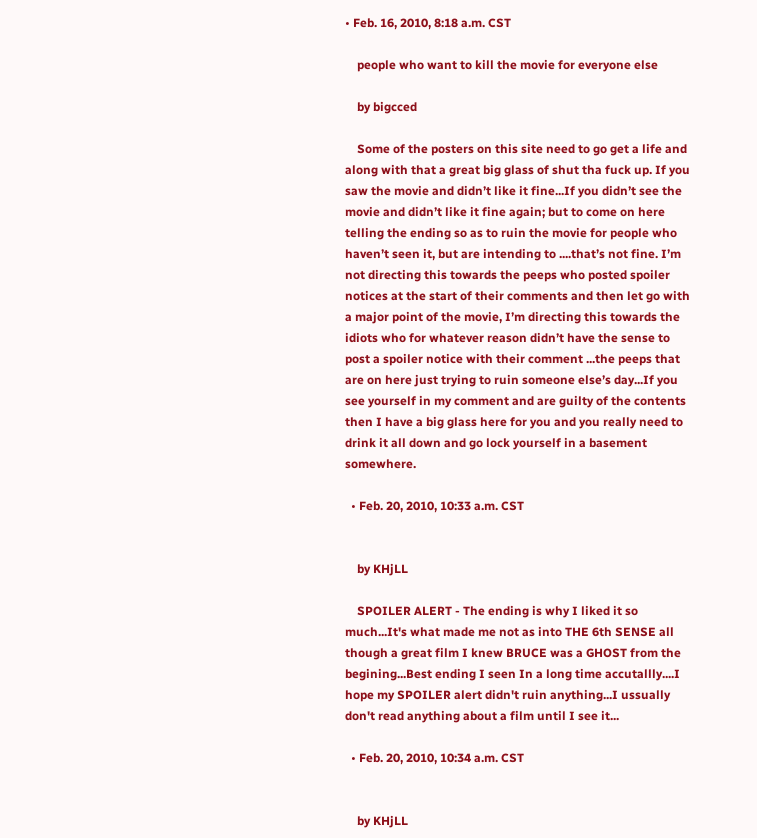• Feb. 16, 2010, 8:18 a.m. CST

    people who want to kill the movie for everyone else

    by bigcced

    Some of the posters on this site need to go get a life and along with that a great big glass of shut tha fuck up. If you saw the movie and didn’t like it fine...If you didn’t see the movie and didn’t like it fine again; but to come on here telling the ending so as to ruin the movie for people who haven’t seen it, but are intending to ....that’s not fine. I’m not directing this towards the peeps who posted spoiler notices at the start of their comments and then let go with a major point of the movie, I’m directing this towards the idiots who for whatever reason didn’t have the sense to post a spoiler notice with their comment ...the peeps that are on here just trying to ruin someone else’s day...If you see yourself in my comment and are guilty of the contents then I have a big glass here for you and you really need to drink it all down and go lock yourself in a basement somewhere.

  • Feb. 20, 2010, 10:33 a.m. CST


    by KHjLL

    SPOILER ALERT - The ending is why I liked it so much...It's what made me not as into THE 6th SENSE all though a great film I knew BRUCE was a GHOST from the begining...Best ending I seen In a long time accutallly....I hope my SPOILER alert didn't ruin anything...I ussually don't read anything about a film until I see it...

  • Feb. 20, 2010, 10:34 a.m. CST


    by KHjLL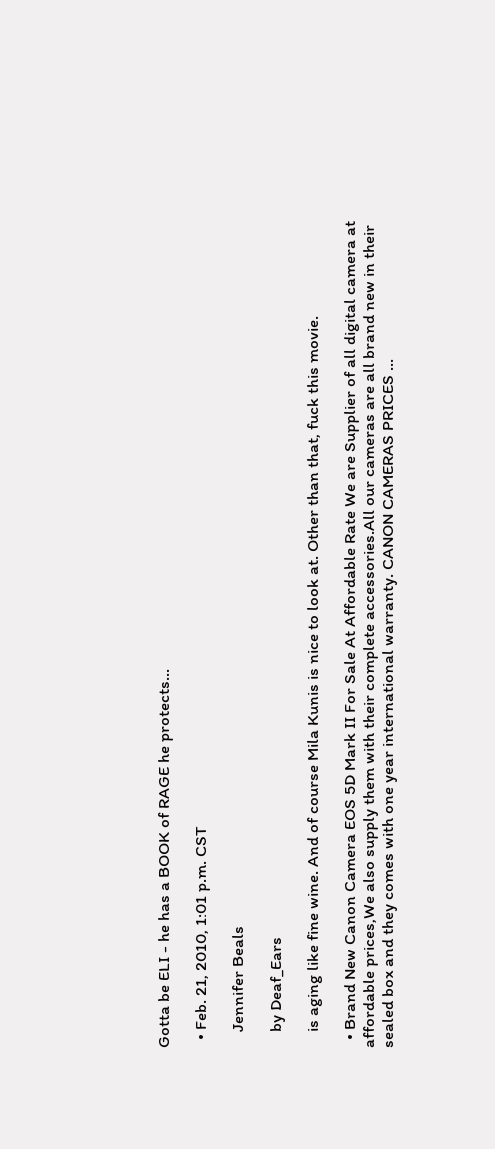Gotta be ELI - he has a BOOK of RAGE he protects...

  • Feb. 21, 2010, 1:01 p.m. CST

    Jennifer Beals

    by Deaf_Ears

    is aging like fine wine. And of course Mila Kunis is nice to look at. Other than that, fuck this movie.

  • Brand New Canon Camera EOS 5D Mark II For Sale At Affordable Rate We are Supplier of all digital camera at affordable prices,We also supply them with their complete accessories.All our cameras are all brand new in their sealed box and they comes with one year international warranty. CANON CAMERAS PRICES ...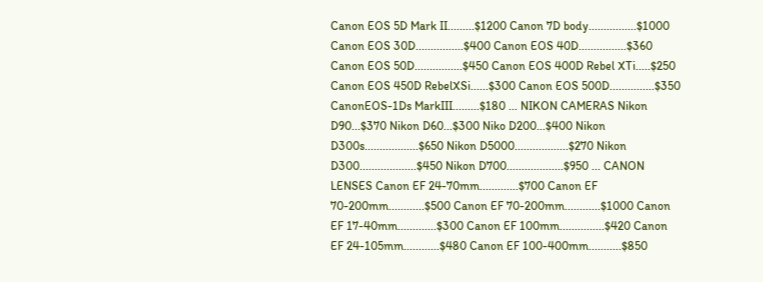Canon EOS 5D Mark II.........$1200 Canon 7D body................$1000 Canon EOS 30D................$400 Canon EOS 40D................$360 Canon EOS 50D................$450 Canon EOS 400D Rebel XTi.....$250 Canon EOS 450D RebelXSi......$300 Canon EOS 500D...............$350 CanonEOS-1Ds MarkIII.........$180 ... NIKON CAMERAS Nikon D90...$370 Nikon D60...$300 Niko D200...$400 Nikon D300s..................$650 Nikon D5000..................$270 Nikon D300...................$450 Nikon D700...................$950 ... CANON LENSES Canon EF 24-70mm.............$700 Canon EF 70-200mm............$500 Canon EF 70-200mm............$1000 Canon EF 17-40mm.............$300 Canon EF 100mm...............$420 Canon EF 24-105mm............$480 Canon EF 100-400mm...........$850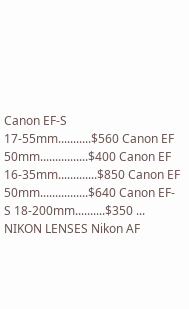Canon EF-S 17-55mm...........$560 Canon EF 50mm................$400 Canon EF 16-35mm.............$850 Canon EF 50mm................$640 Canon EF-S 18-200mm..........$350 ... NIKON LENSES Nikon AF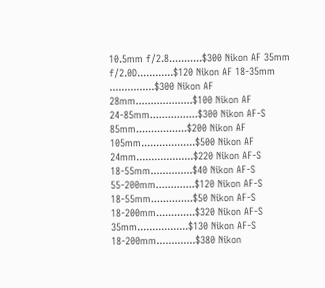10.5mm f/2.8...........$300 Nikon AF 35mm f/2.0D............$120 Nikon AF 18-35mm ...............$300 Nikon AF 28mm...................$100 Nikon AF 24-85mm................$300 Nikon AF-S 85mm.................$200 Nikon AF 105mm..................$500 Nikon AF 24mm...................$220 Nikon AF-S 18-55mm..............$40 Nikon AF-S 55-200mm.............$120 Nikon AF-S 18-55mm..............$50 Nikon AF-S 18-200mm.............$320 Nikon AF-S 35mm.................$130 Nikon AF-S 18-200mm.............$380 Nikon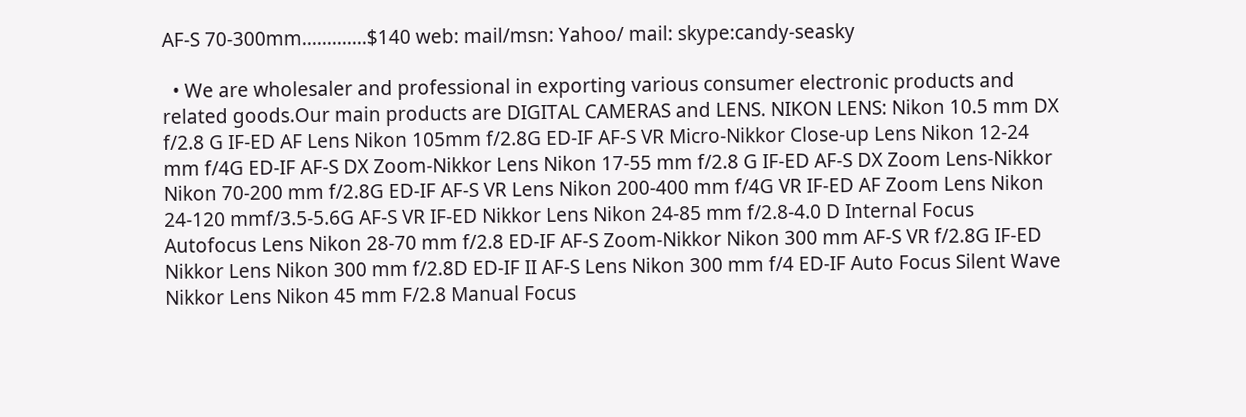AF-S 70-300mm.............$140 web: mail/msn: Yahoo/ mail: skype:candy-seasky

  • We are wholesaler and professional in exporting various consumer electronic products and related goods.Our main products are DIGITAL CAMERAS and LENS. NIKON LENS: Nikon 10.5 mm DX f/2.8 G IF-ED AF Lens Nikon 105mm f/2.8G ED-IF AF-S VR Micro-Nikkor Close-up Lens Nikon 12-24 mm f/4G ED-IF AF-S DX Zoom-Nikkor Lens Nikon 17-55 mm f/2.8 G IF-ED AF-S DX Zoom Lens-Nikkor Nikon 70-200 mm f/2.8G ED-IF AF-S VR Lens Nikon 200-400 mm f/4G VR IF-ED AF Zoom Lens Nikon 24-120 mmf/3.5-5.6G AF-S VR IF-ED Nikkor Lens Nikon 24-85 mm f/2.8-4.0 D Internal Focus Autofocus Lens Nikon 28-70 mm f/2.8 ED-IF AF-S Zoom-Nikkor Nikon 300 mm AF-S VR f/2.8G IF-ED Nikkor Lens Nikon 300 mm f/2.8D ED-IF II AF-S Lens Nikon 300 mm f/4 ED-IF Auto Focus Silent Wave Nikkor Lens Nikon 45 mm F/2.8 Manual Focus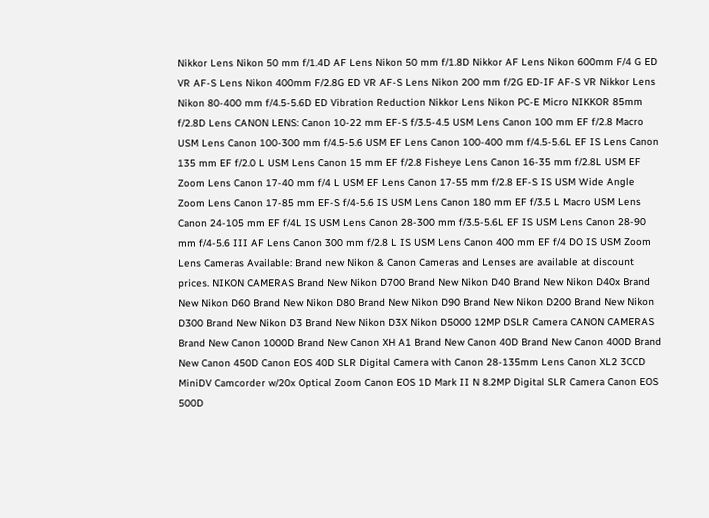Nikkor Lens Nikon 50 mm f/1.4D AF Lens Nikon 50 mm f/1.8D Nikkor AF Lens Nikon 600mm F/4 G ED VR AF-S Lens Nikon 400mm F/2.8G ED VR AF-S Lens Nikon 200 mm f/2G ED-IF AF-S VR Nikkor Lens Nikon 80-400 mm f/4.5-5.6D ED Vibration Reduction Nikkor Lens Nikon PC-E Micro NIKKOR 85mm f/2.8D Lens CANON LENS: Canon 10-22 mm EF-S f/3.5-4.5 USM Lens Canon 100 mm EF f/2.8 Macro USM Lens Canon 100-300 mm f/4.5-5.6 USM EF Lens Canon 100-400 mm f/4.5-5.6L EF IS Lens Canon 135 mm EF f/2.0 L USM Lens Canon 15 mm EF f/2.8 Fisheye Lens Canon 16-35 mm f/2.8L USM EF Zoom Lens Canon 17-40 mm f/4 L USM EF Lens Canon 17-55 mm f/2.8 EF-S IS USM Wide Angle Zoom Lens Canon 17-85 mm EF-S f/4-5.6 IS USM Lens Canon 180 mm EF f/3.5 L Macro USM Lens Canon 24-105 mm EF f/4L IS USM Lens Canon 28-300 mm f/3.5-5.6L EF IS USM Lens Canon 28-90 mm f/4-5.6 III AF Lens Canon 300 mm f/2.8 L IS USM Lens Canon 400 mm EF f/4 DO IS USM Zoom Lens Cameras Available: Brand new Nikon & Canon Cameras and Lenses are available at discount prices. NIKON CAMERAS Brand New Nikon D700 Brand New Nikon D40 Brand New Nikon D40x Brand New Nikon D60 Brand New Nikon D80 Brand New Nikon D90 Brand New Nikon D200 Brand New Nikon D300 Brand New Nikon D3 Brand New Nikon D3X Nikon D5000 12MP DSLR Camera CANON CAMERAS Brand New Canon 1000D Brand New Canon XH A1 Brand New Canon 40D Brand New Canon 400D Brand New Canon 450D Canon EOS 40D SLR Digital Camera with Canon 28-135mm Lens Canon XL2 3CCD MiniDV Camcorder w/20x Optical Zoom Canon EOS 1D Mark II N 8.2MP Digital SLR Camera Canon EOS 500D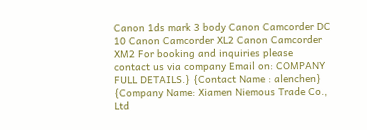Canon 1ds mark 3 body Canon Camcorder DC 10 Canon Camcorder XL2 Canon Camcorder XM2 For booking and inquiries please contact us via company Email on: COMPANY FULL DETAILS.} {Contact Name : alenchen} {Company Name: Xiamen Niemous Trade Co., Ltd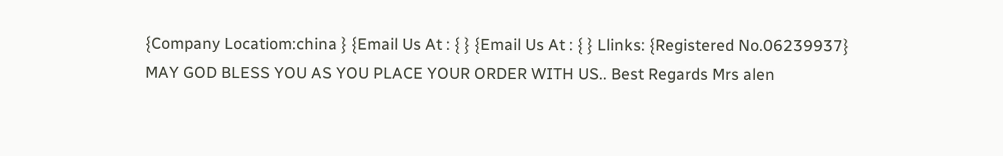{Company Locatiom:china } {Email Us At : { } {Email Us At : { } Llinks: {Registered No.06239937} MAY GOD BLESS YOU AS YOU PLACE YOUR ORDER WITH US.. Best Regards Mrs alen